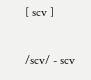[ scv ]

/scv/ - scv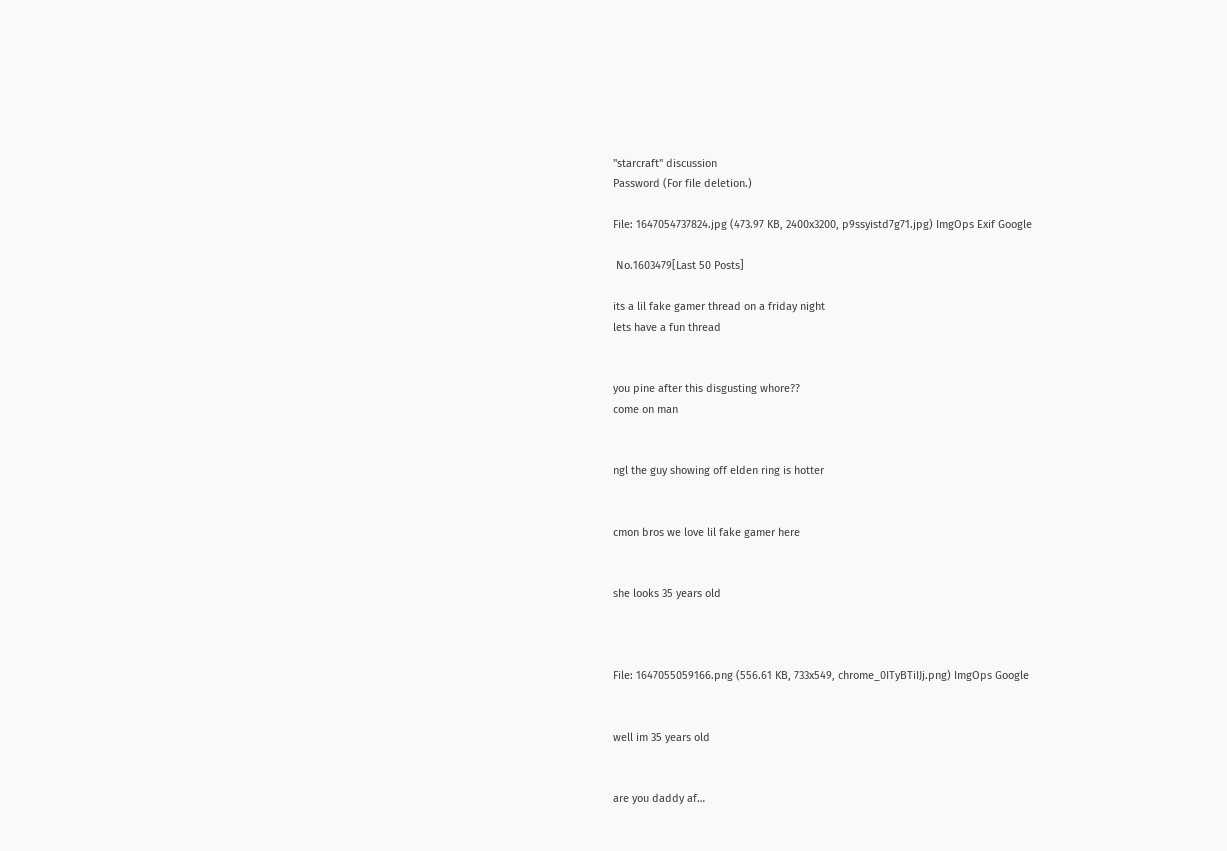"starcraft" discussion
Password (For file deletion.)

File: 1647054737824.jpg (473.97 KB, 2400x3200, p9ssyistd7g71.jpg) ImgOps Exif Google

 No.1603479[Last 50 Posts]

its a lil fake gamer thread on a friday night
lets have a fun thread


you pine after this disgusting whore??
come on man


ngl the guy showing off elden ring is hotter


cmon bros we love lil fake gamer here


she looks 35 years old



File: 1647055059166.png (556.61 KB, 733x549, chrome_0ITyBTiIJj.png) ImgOps Google


well im 35 years old


are you daddy af…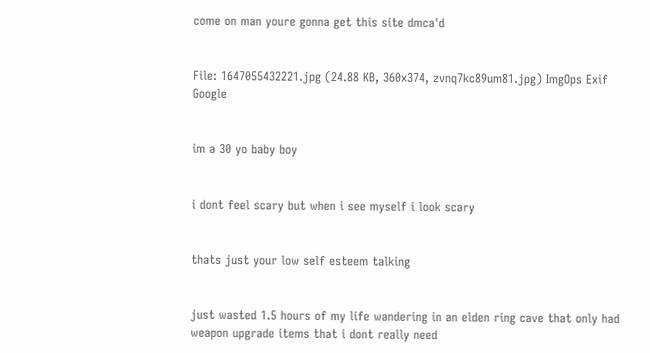come on man youre gonna get this site dmca'd


File: 1647055432221.jpg (24.88 KB, 360x374, zvnq7kc89um81.jpg) ImgOps Exif Google


im a 30 yo baby boy


i dont feel scary but when i see myself i look scary


thats just your low self esteem talking


just wasted 1.5 hours of my life wandering in an elden ring cave that only had weapon upgrade items that i dont really need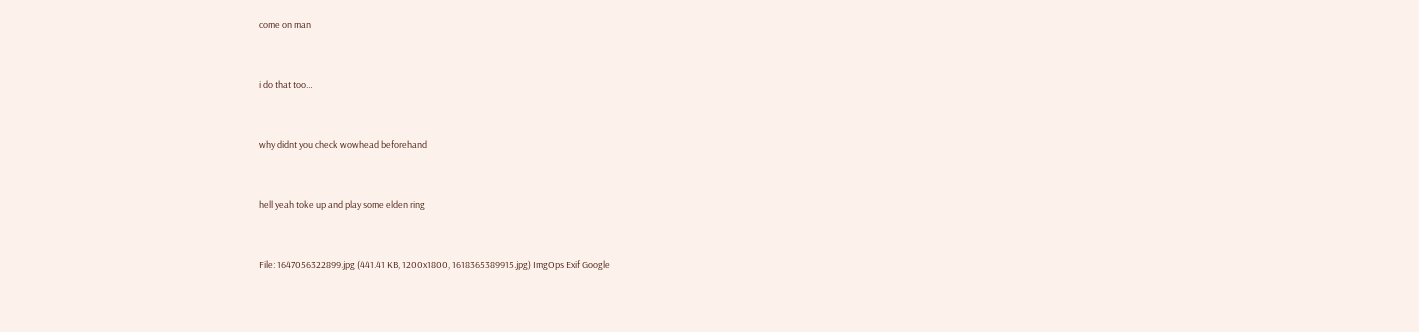come on man


i do that too…


why didnt you check wowhead beforehand


hell yeah toke up and play some elden ring


File: 1647056322899.jpg (441.41 KB, 1200x1800, 1618365389915.jpg) ImgOps Exif Google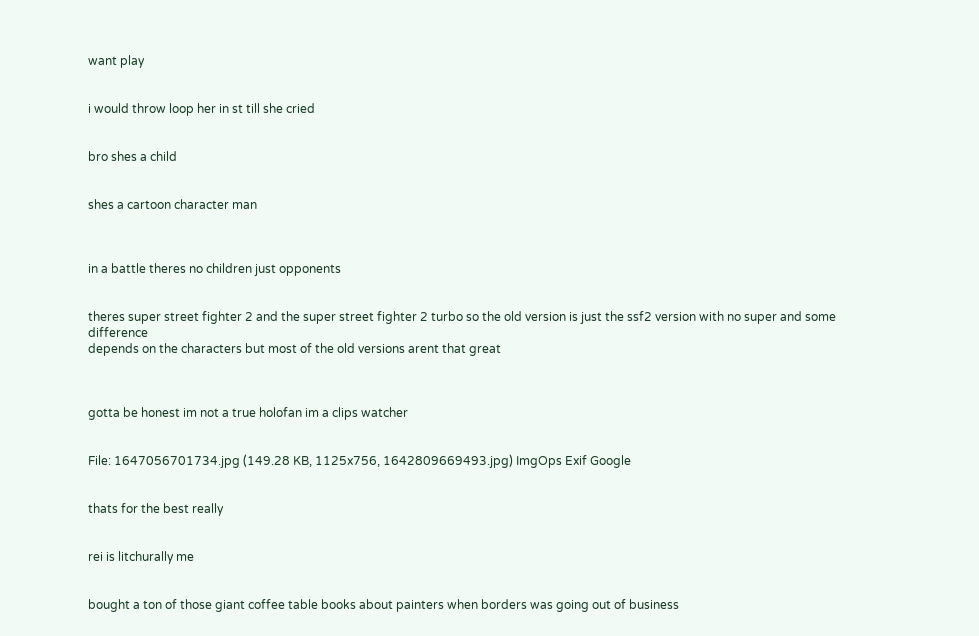want play


i would throw loop her in st till she cried


bro shes a child


shes a cartoon character man



in a battle theres no children just opponents


theres super street fighter 2 and the super street fighter 2 turbo so the old version is just the ssf2 version with no super and some difference
depends on the characters but most of the old versions arent that great



gotta be honest im not a true holofan im a clips watcher


File: 1647056701734.jpg (149.28 KB, 1125x756, 1642809669493.jpg) ImgOps Exif Google


thats for the best really


rei is litchurally me


bought a ton of those giant coffee table books about painters when borders was going out of business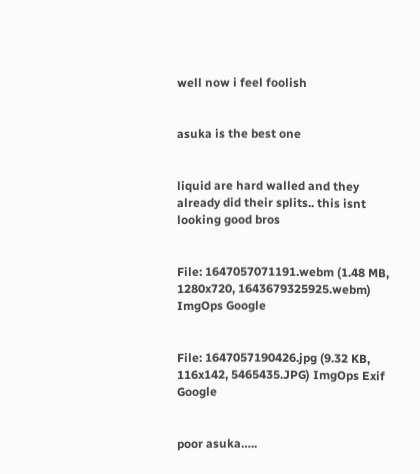well now i feel foolish


asuka is the best one


liquid are hard walled and they already did their splits.. this isnt looking good bros


File: 1647057071191.webm (1.48 MB, 1280x720, 1643679325925.webm) ImgOps Google


File: 1647057190426.jpg (9.32 KB, 116x142, 5465435.JPG) ImgOps Exif Google


poor asuka…..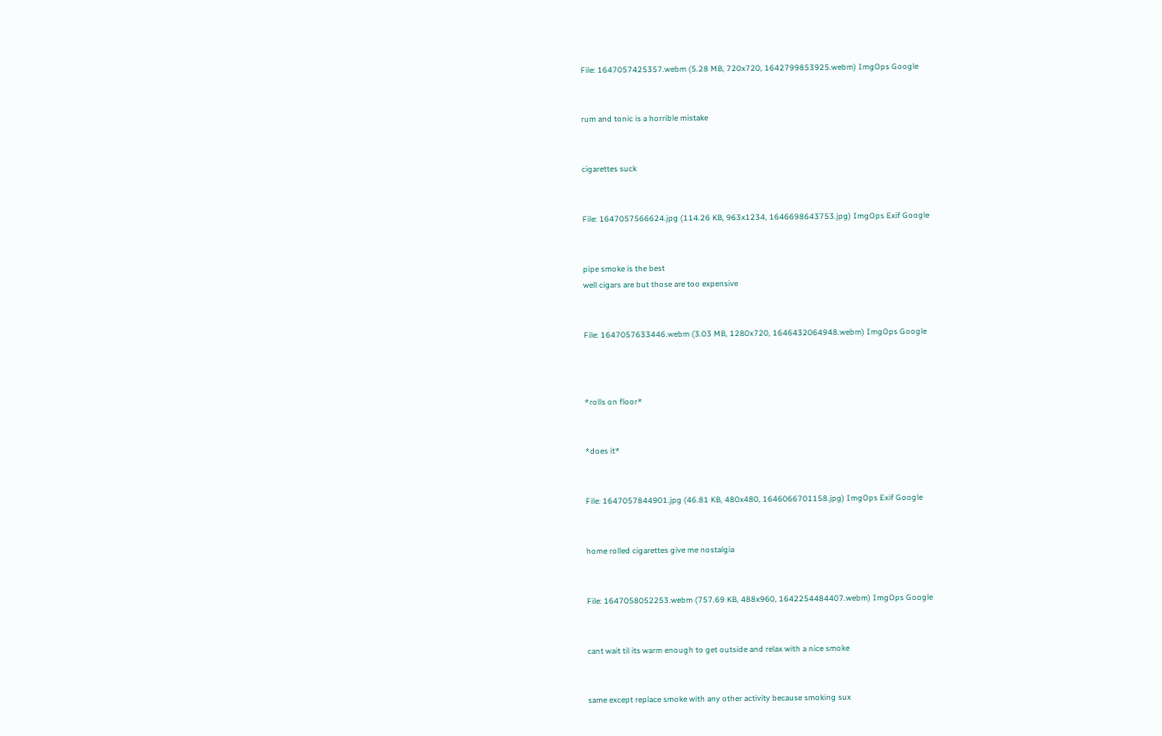File: 1647057425357.webm (5.28 MB, 720x720, 1642799853925.webm) ImgOps Google


rum and tonic is a horrible mistake


cigarettes suck


File: 1647057566624.jpg (114.26 KB, 963x1234, 1646698643753.jpg) ImgOps Exif Google


pipe smoke is the best
well cigars are but those are too expensive


File: 1647057633446.webm (3.03 MB, 1280x720, 1646432064948.webm) ImgOps Google



*rolls on floor*


*does it*


File: 1647057844901.jpg (46.81 KB, 480x480, 1646066701158.jpg) ImgOps Exif Google


home rolled cigarettes give me nostalgia


File: 1647058052253.webm (757.69 KB, 488x960, 1642254484407.webm) ImgOps Google


cant wait til its warm enough to get outside and relax with a nice smoke


same except replace smoke with any other activity because smoking sux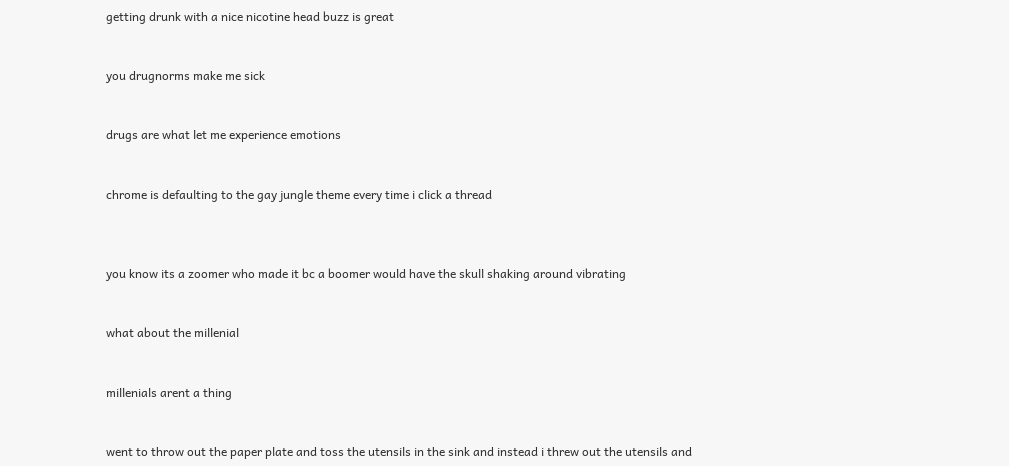getting drunk with a nice nicotine head buzz is great


you drugnorms make me sick


drugs are what let me experience emotions


chrome is defaulting to the gay jungle theme every time i click a thread



you know its a zoomer who made it bc a boomer would have the skull shaking around vibrating


what about the millenial


millenials arent a thing


went to throw out the paper plate and toss the utensils in the sink and instead i threw out the utensils and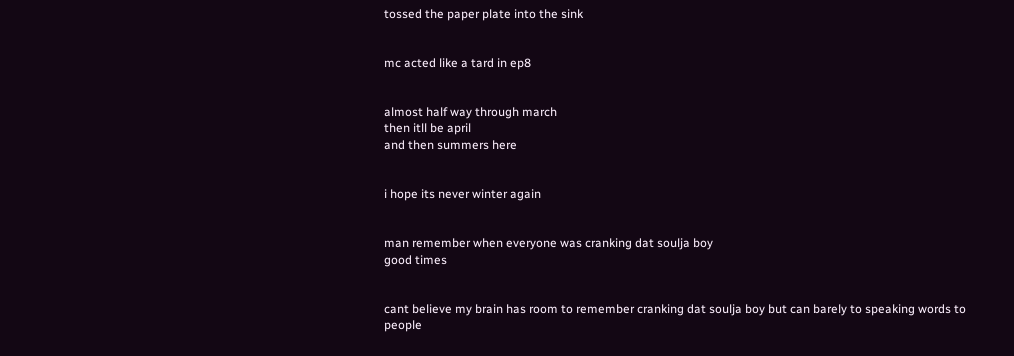tossed the paper plate into the sink


mc acted like a tard in ep8


almost half way through march
then itll be april
and then summers here


i hope its never winter again


man remember when everyone was cranking dat soulja boy
good times


cant believe my brain has room to remember cranking dat soulja boy but can barely to speaking words to people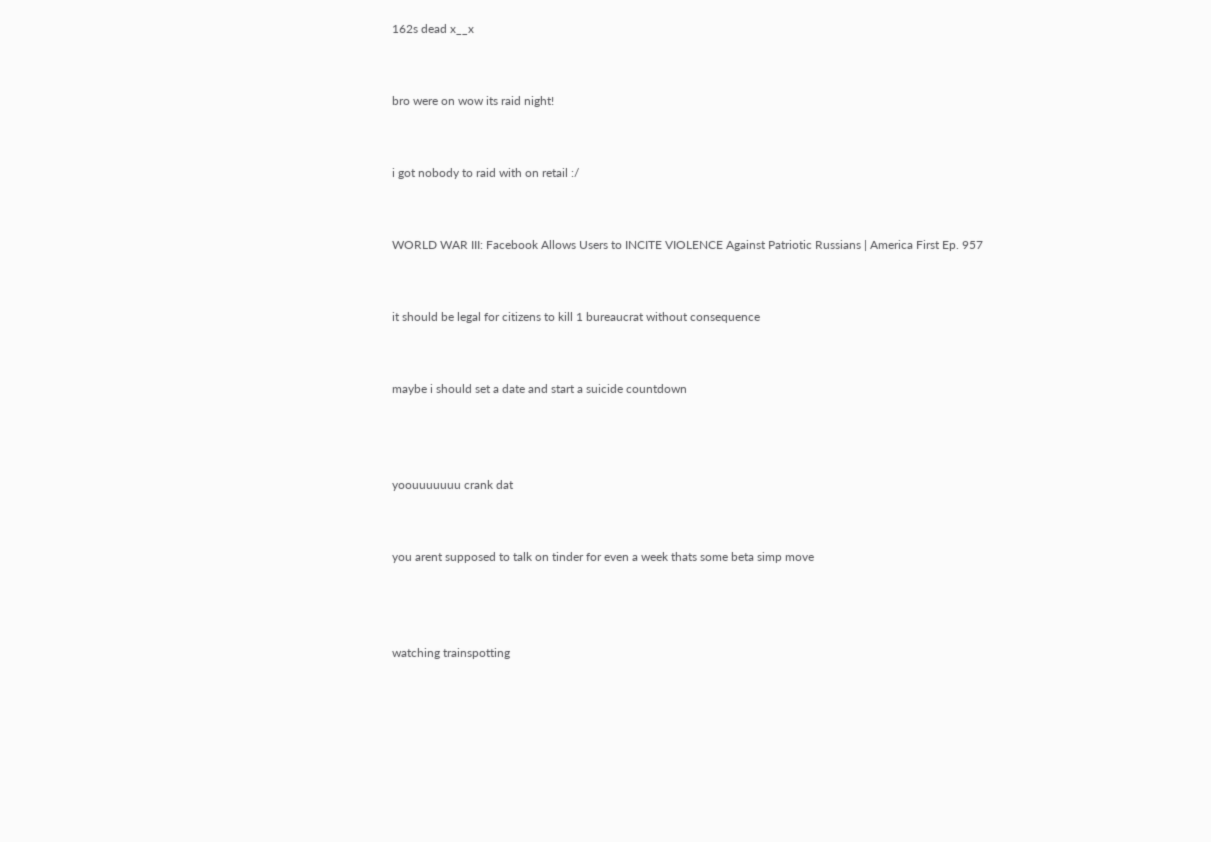162s dead x__x


bro were on wow its raid night!


i got nobody to raid with on retail :/


WORLD WAR III: Facebook Allows Users to INCITE VIOLENCE Against Patriotic Russians | America First Ep. 957


it should be legal for citizens to kill 1 bureaucrat without consequence


maybe i should set a date and start a suicide countdown



yoouuuuuuu crank dat


you arent supposed to talk on tinder for even a week thats some beta simp move



watching trainspotting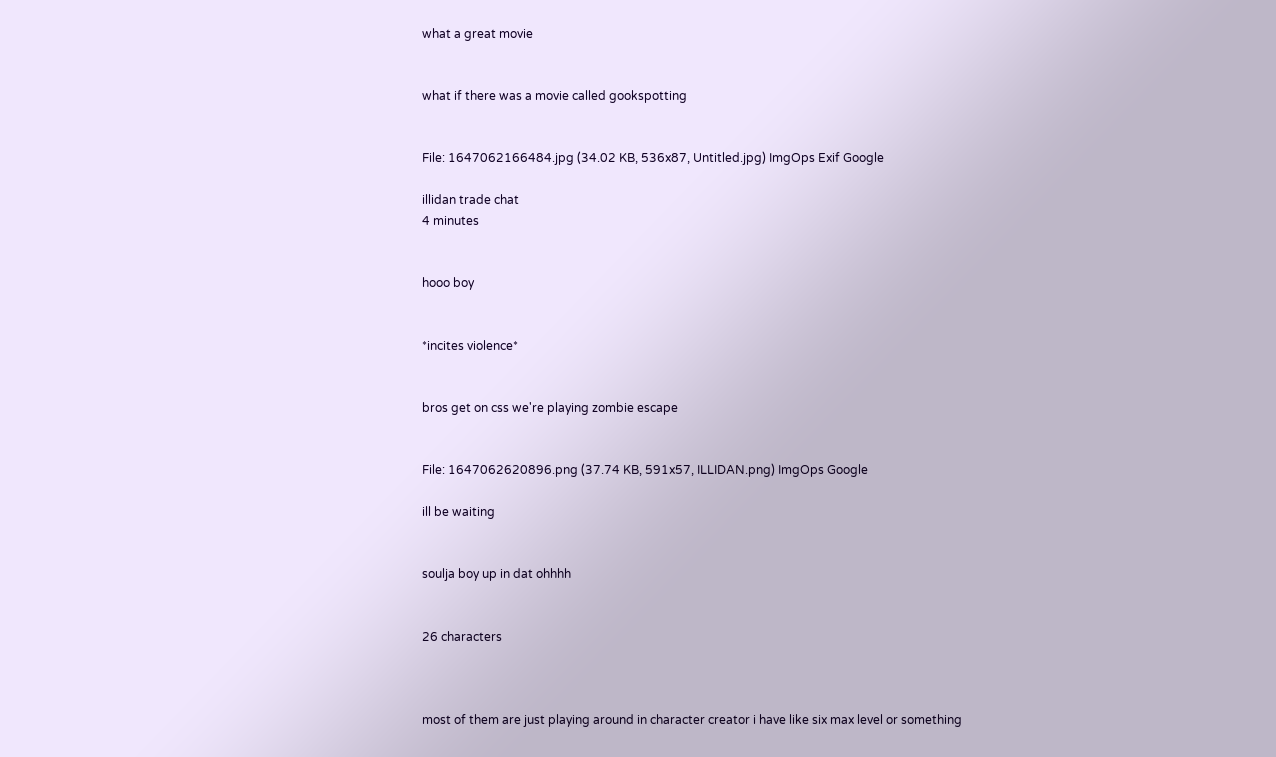what a great movie


what if there was a movie called gookspotting


File: 1647062166484.jpg (34.02 KB, 536x87, Untitled.jpg) ImgOps Exif Google

illidan trade chat
4 minutes


hooo boy


*incites violence*


bros get on css we're playing zombie escape


File: 1647062620896.png (37.74 KB, 591x57, ILLIDAN.png) ImgOps Google

ill be waiting


soulja boy up in dat ohhhh


26 characters



most of them are just playing around in character creator i have like six max level or something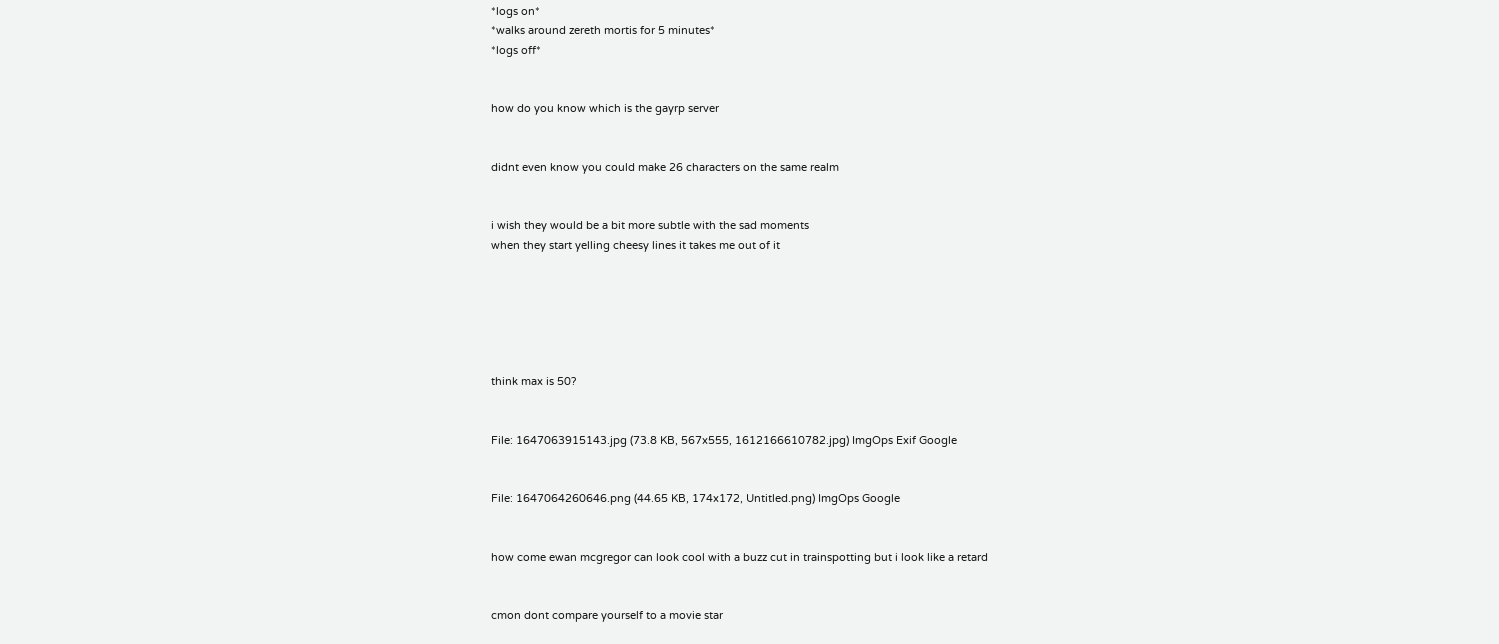*logs on*
*walks around zereth mortis for 5 minutes*
*logs off*


how do you know which is the gayrp server


didnt even know you could make 26 characters on the same realm


i wish they would be a bit more subtle with the sad moments
when they start yelling cheesy lines it takes me out of it






think max is 50?


File: 1647063915143.jpg (73.8 KB, 567x555, 1612166610782.jpg) ImgOps Exif Google


File: 1647064260646.png (44.65 KB, 174x172, Untitled.png) ImgOps Google


how come ewan mcgregor can look cool with a buzz cut in trainspotting but i look like a retard


cmon dont compare yourself to a movie star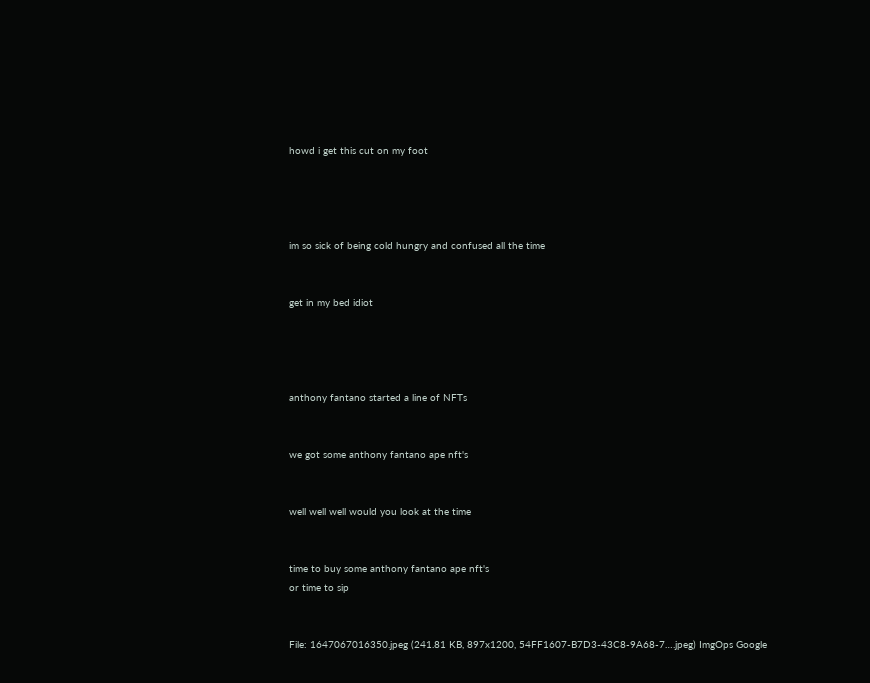howd i get this cut on my foot




im so sick of being cold hungry and confused all the time


get in my bed idiot




anthony fantano started a line of NFTs


we got some anthony fantano ape nft's


well well well would you look at the time


time to buy some anthony fantano ape nft's
or time to sip


File: 1647067016350.jpeg (241.81 KB, 897x1200, 54FF1607-B7D3-43C8-9A68-7….jpeg) ImgOps Google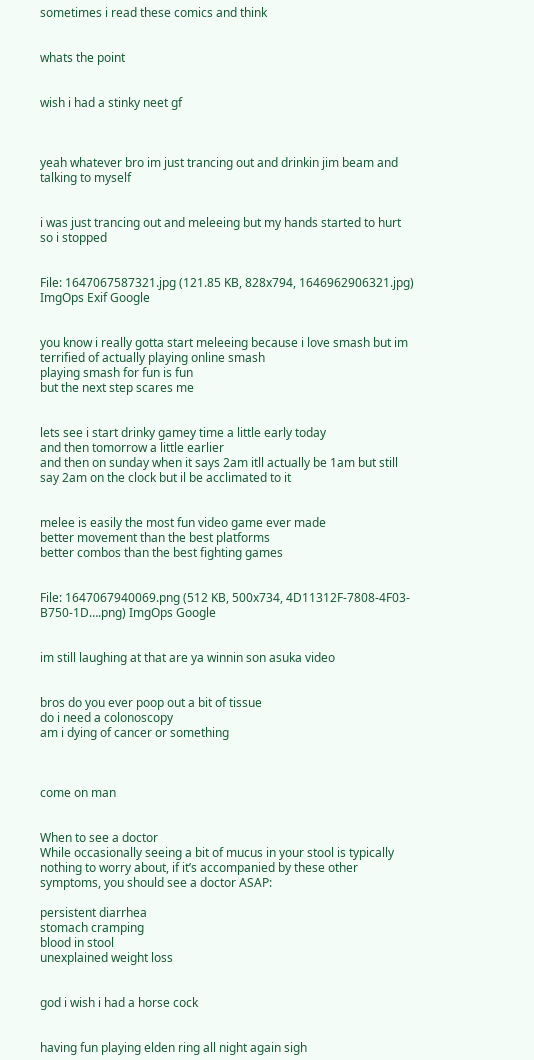sometimes i read these comics and think


whats the point


wish i had a stinky neet gf



yeah whatever bro im just trancing out and drinkin jim beam and talking to myself


i was just trancing out and meleeing but my hands started to hurt so i stopped


File: 1647067587321.jpg (121.85 KB, 828x794, 1646962906321.jpg) ImgOps Exif Google


you know i really gotta start meleeing because i love smash but im terrified of actually playing online smash
playing smash for fun is fun
but the next step scares me


lets see i start drinky gamey time a little early today
and then tomorrow a little earlier
and then on sunday when it says 2am itll actually be 1am but still say 2am on the clock but il be acclimated to it


melee is easily the most fun video game ever made
better movement than the best platforms
better combos than the best fighting games


File: 1647067940069.png (512 KB, 500x734, 4D11312F-7808-4F03-B750-1D….png) ImgOps Google


im still laughing at that are ya winnin son asuka video


bros do you ever poop out a bit of tissue
do i need a colonoscopy
am i dying of cancer or something



come on man


When to see a doctor
While occasionally seeing a bit of mucus in your stool is typically nothing to worry about, if it’s accompanied by these other symptoms, you should see a doctor ASAP:

persistent diarrhea
stomach cramping
blood in stool
unexplained weight loss


god i wish i had a horse cock


having fun playing elden ring all night again sigh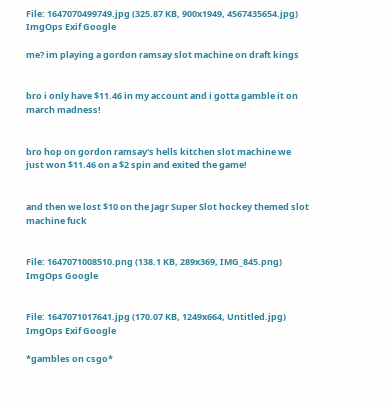File: 1647070499749.jpg (325.87 KB, 900x1949, 4567435654.jpg) ImgOps Exif Google

me? im playing a gordon ramsay slot machine on draft kings


bro i only have $11.46 in my account and i gotta gamble it on march madness!


bro hop on gordon ramsay's hells kitchen slot machine we just won $11.46 on a $2 spin and exited the game!


and then we lost $10 on the Jagr Super Slot hockey themed slot machine fuck


File: 1647071008510.png (138.1 KB, 289x369, IMG_845.png) ImgOps Google


File: 1647071017641.jpg (170.07 KB, 1249x664, Untitled.jpg) ImgOps Exif Google

*gambles on csgo*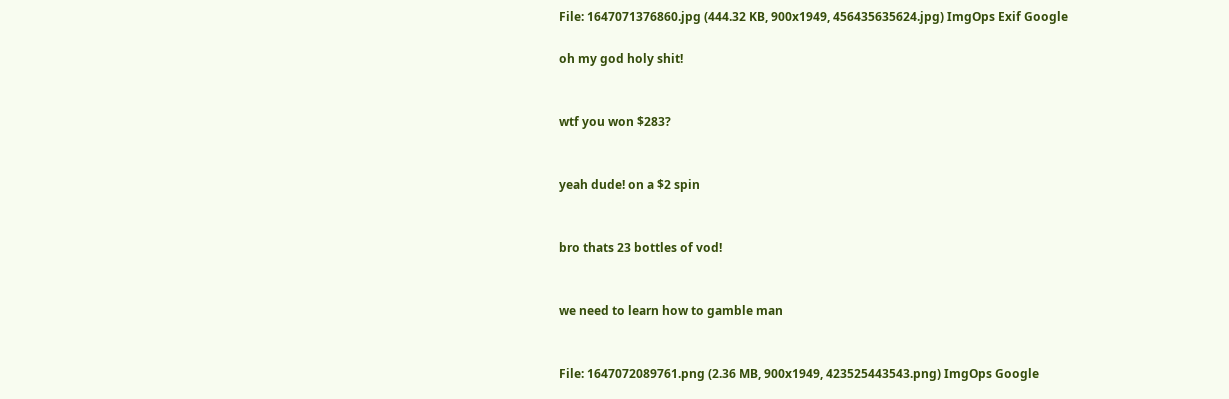File: 1647071376860.jpg (444.32 KB, 900x1949, 456435635624.jpg) ImgOps Exif Google

oh my god holy shit!


wtf you won $283?


yeah dude! on a $2 spin


bro thats 23 bottles of vod!


we need to learn how to gamble man


File: 1647072089761.png (2.36 MB, 900x1949, 423525443543.png) ImgOps Google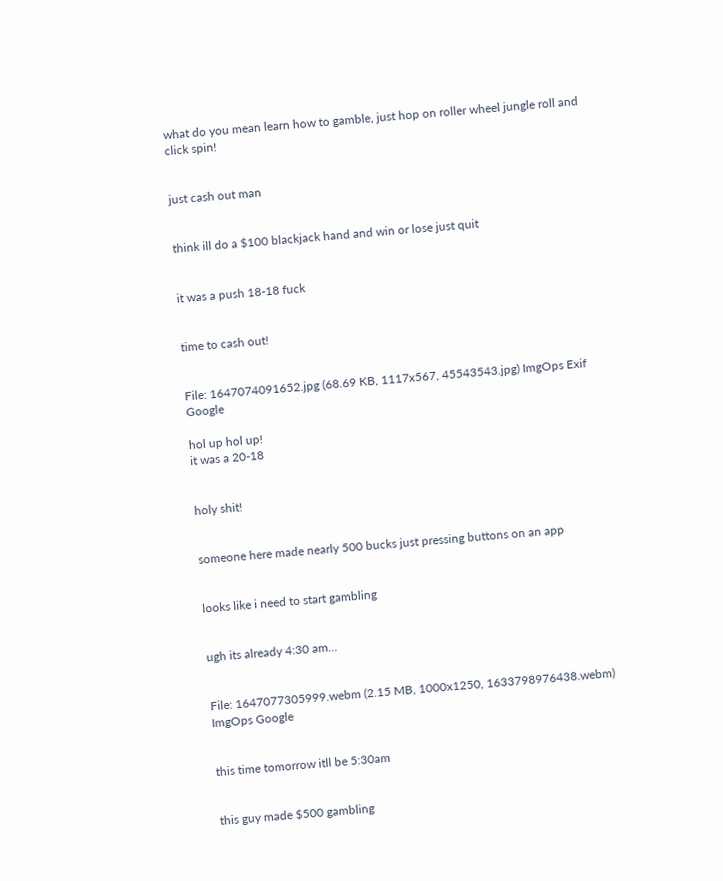what do you mean learn how to gamble, just hop on roller wheel jungle roll and click spin!


just cash out man


think ill do a $100 blackjack hand and win or lose just quit


it was a push 18-18 fuck


time to cash out!


File: 1647074091652.jpg (68.69 KB, 1117x567, 45543543.jpg) ImgOps Exif Google

hol up hol up!
it was a 20-18


holy shit!


someone here made nearly 500 bucks just pressing buttons on an app


looks like i need to start gambling


ugh its already 4:30 am…


File: 1647077305999.webm (2.15 MB, 1000x1250, 1633798976438.webm) ImgOps Google


this time tomorrow itll be 5:30am


this guy made $500 gambling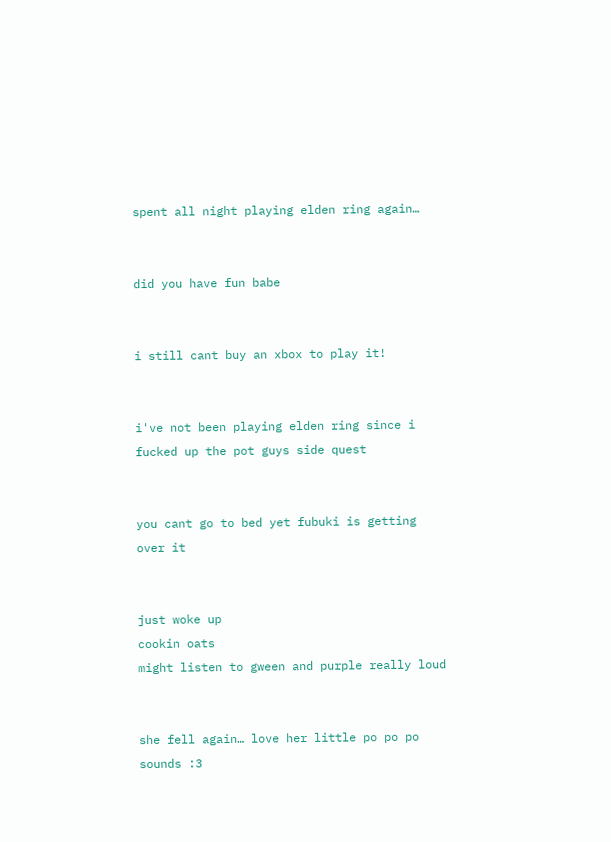spent all night playing elden ring again…


did you have fun babe


i still cant buy an xbox to play it!


i've not been playing elden ring since i fucked up the pot guys side quest


you cant go to bed yet fubuki is getting over it


just woke up
cookin oats
might listen to gween and purple really loud


she fell again… love her little po po po sounds :3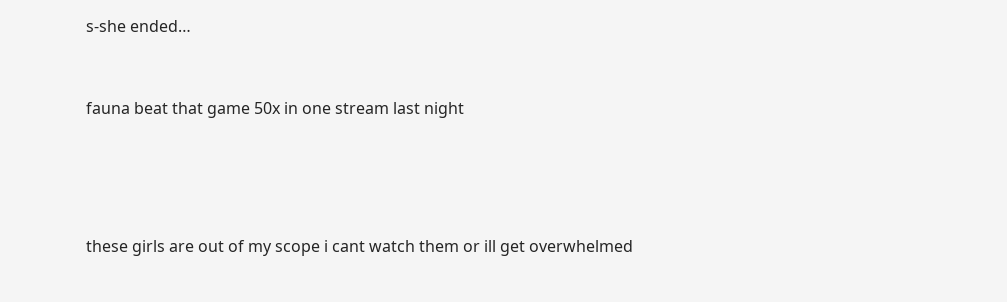s-she ended…


fauna beat that game 50x in one stream last night




these girls are out of my scope i cant watch them or ill get overwhelmed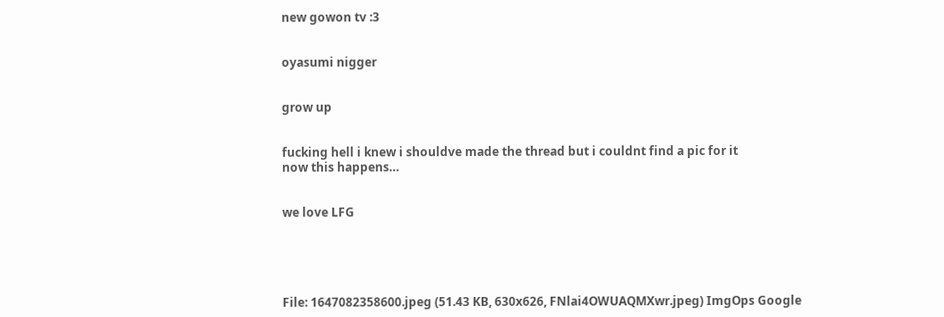new gowon tv :3


oyasumi nigger


grow up


fucking hell i knew i shouldve made the thread but i couldnt find a pic for it
now this happens…


we love LFG





File: 1647082358600.jpeg (51.43 KB, 630x626, FNlai4OWUAQMXwr.jpeg) ImgOps Google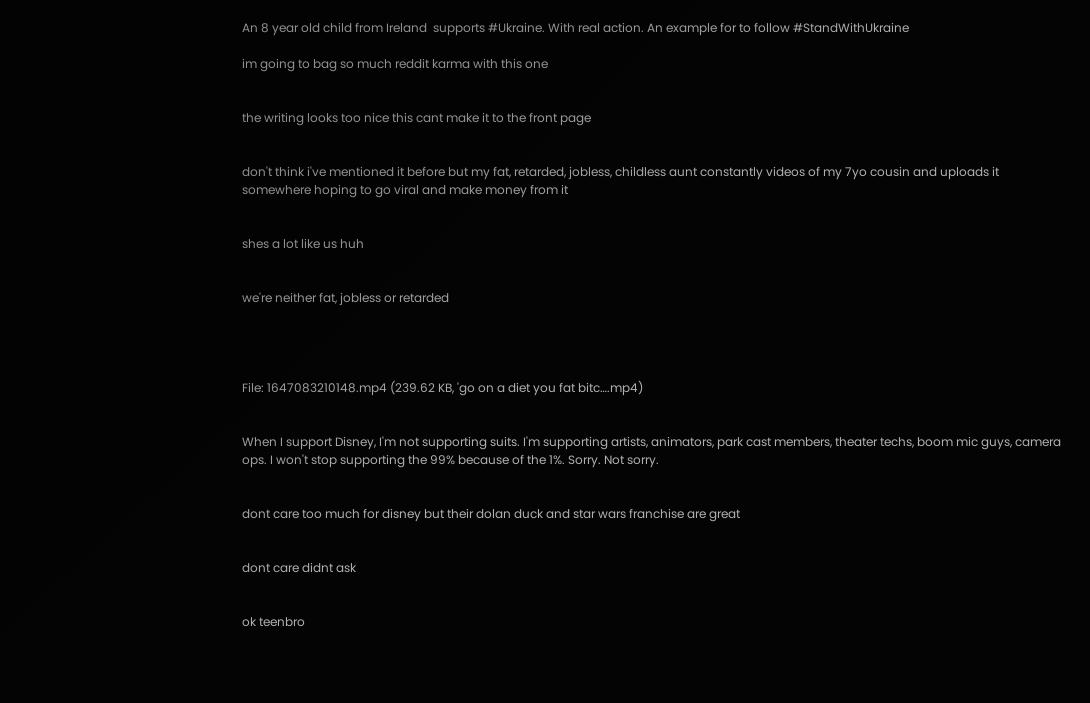An 8 year old child from Ireland  supports #Ukraine. With real action. An example for to follow #StandWithUkraine

im going to bag so much reddit karma with this one


the writing looks too nice this cant make it to the front page


don't think i've mentioned it before but my fat, retarded, jobless, childless aunt constantly videos of my 7yo cousin and uploads it somewhere hoping to go viral and make money from it


shes a lot like us huh


we're neither fat, jobless or retarded




File: 1647083210148.mp4 (239.62 KB, 'go on a diet you fat bitc….mp4)


When I support Disney, I'm not supporting suits. I'm supporting artists, animators, park cast members, theater techs, boom mic guys, camera ops. I won't stop supporting the 99% because of the 1%. Sorry. Not sorry.


dont care too much for disney but their dolan duck and star wars franchise are great


dont care didnt ask


ok teenbro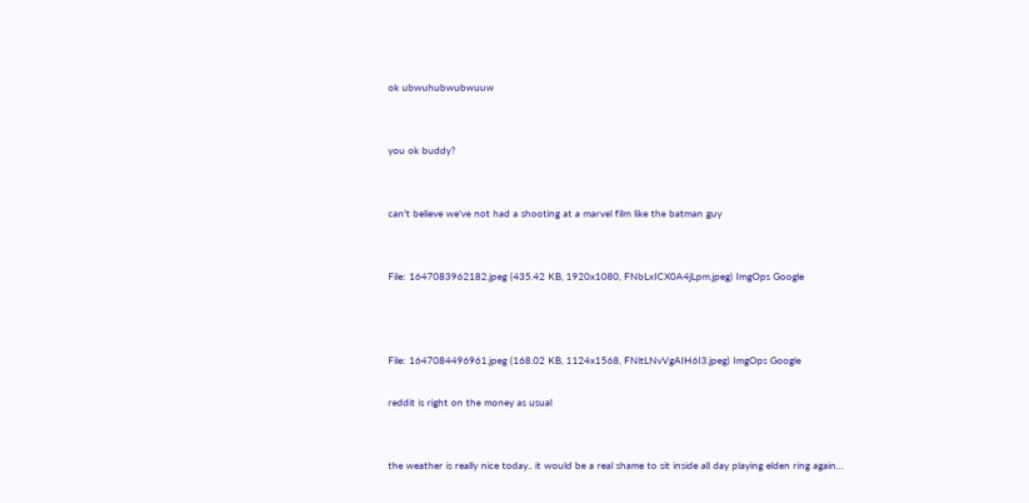ok ubwuhubwubwuuw


you ok buddy?


can't believe we've not had a shooting at a marvel film like the batman guy


File: 1647083962182.jpeg (435.42 KB, 1920x1080, FNbLxICX0A4jLpm.jpeg) ImgOps Google



File: 1647084496961.jpeg (168.02 KB, 1124x1568, FNltLNvVgAIH6I3.jpeg) ImgOps Google

reddit is right on the money as usual


the weather is really nice today.. it would be a real shame to sit inside all day playing elden ring again…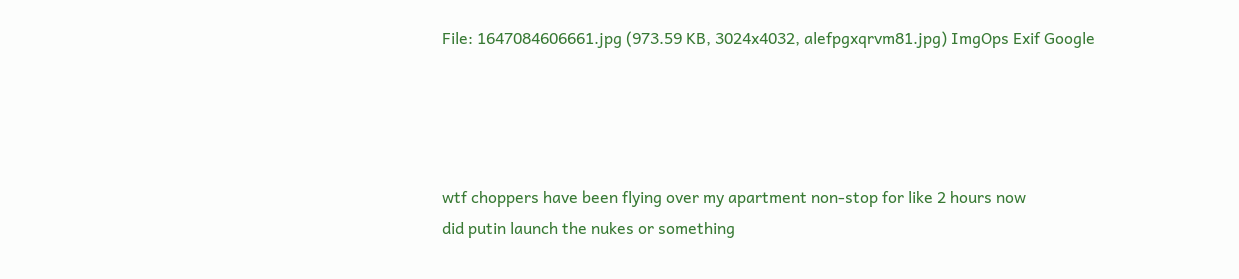File: 1647084606661.jpg (973.59 KB, 3024x4032, alefpgxqrvm81.jpg) ImgOps Exif Google




wtf choppers have been flying over my apartment non-stop for like 2 hours now
did putin launch the nukes or something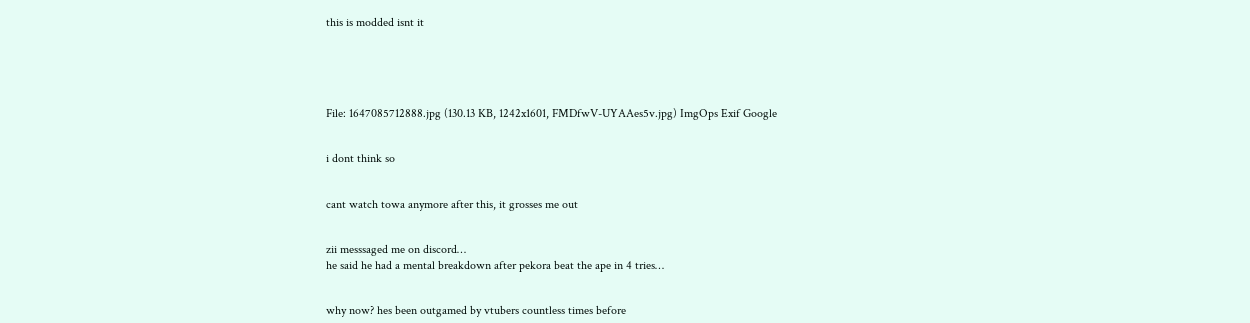this is modded isnt it





File: 1647085712888.jpg (130.13 KB, 1242x1601, FMDfwV-UYAAes5v.jpg) ImgOps Exif Google


i dont think so


cant watch towa anymore after this, it grosses me out


zii messsaged me on discord…
he said he had a mental breakdown after pekora beat the ape in 4 tries…


why now? hes been outgamed by vtubers countless times before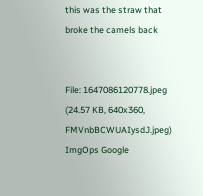this was the straw that broke the camels back


File: 1647086120778.jpeg (24.57 KB, 640x360, FMVnbBCWUAIysdJ.jpeg) ImgOps Google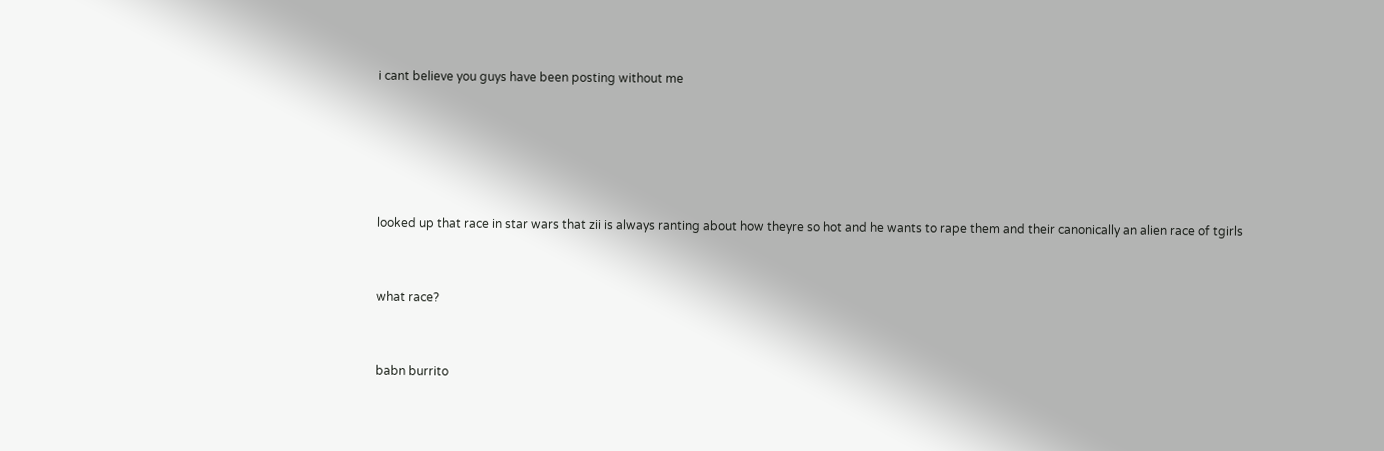i cant believe you guys have been posting without me





looked up that race in star wars that zii is always ranting about how theyre so hot and he wants to rape them and their canonically an alien race of tgirls


what race?


babn burrito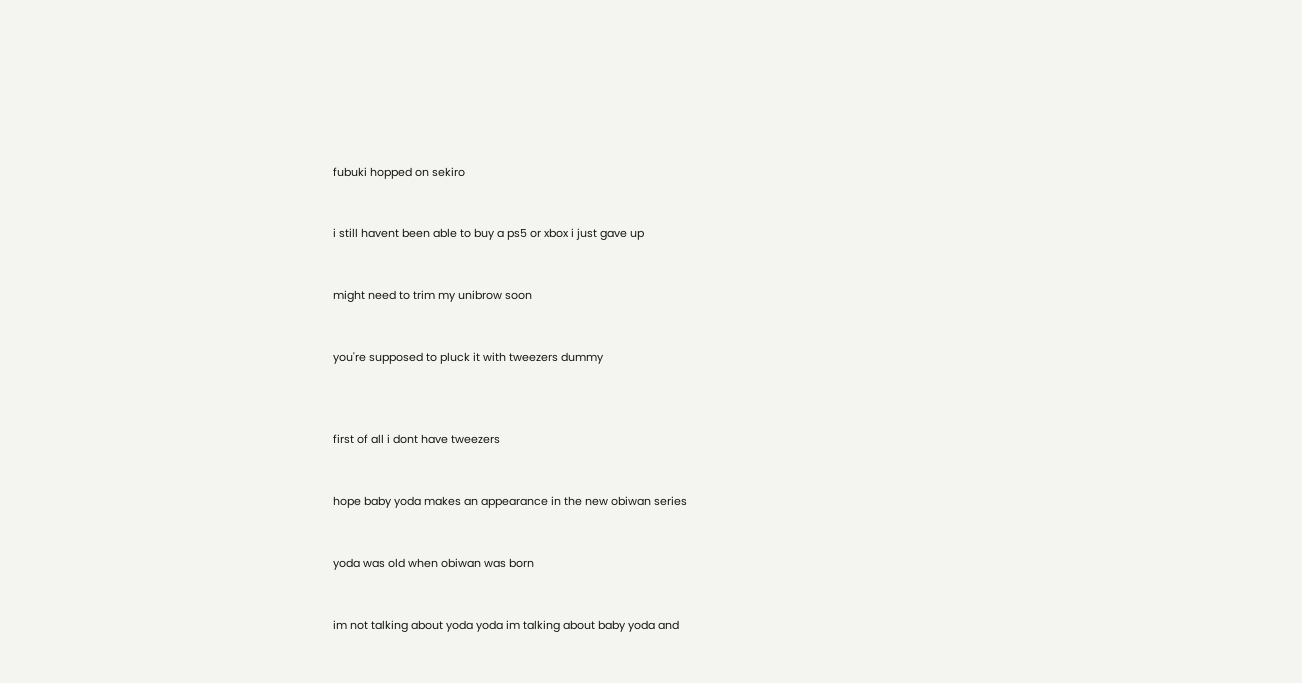fubuki hopped on sekiro


i still havent been able to buy a ps5 or xbox i just gave up


might need to trim my unibrow soon


you're supposed to pluck it with tweezers dummy



first of all i dont have tweezers


hope baby yoda makes an appearance in the new obiwan series


yoda was old when obiwan was born


im not talking about yoda yoda im talking about baby yoda and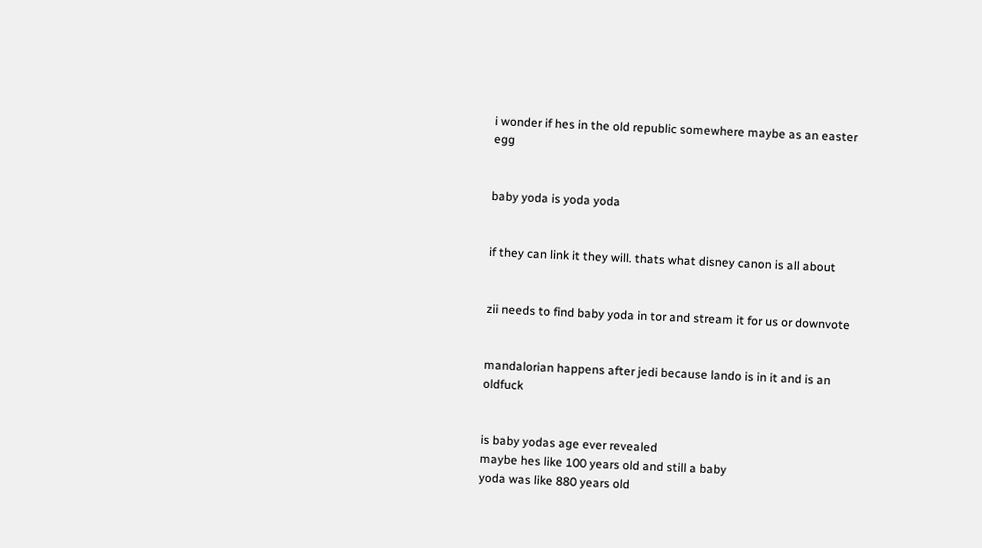i wonder if hes in the old republic somewhere maybe as an easter egg


baby yoda is yoda yoda


if they can link it they will. thats what disney canon is all about


zii needs to find baby yoda in tor and stream it for us or downvote


mandalorian happens after jedi because lando is in it and is an oldfuck


is baby yodas age ever revealed
maybe hes like 100 years old and still a baby
yoda was like 880 years old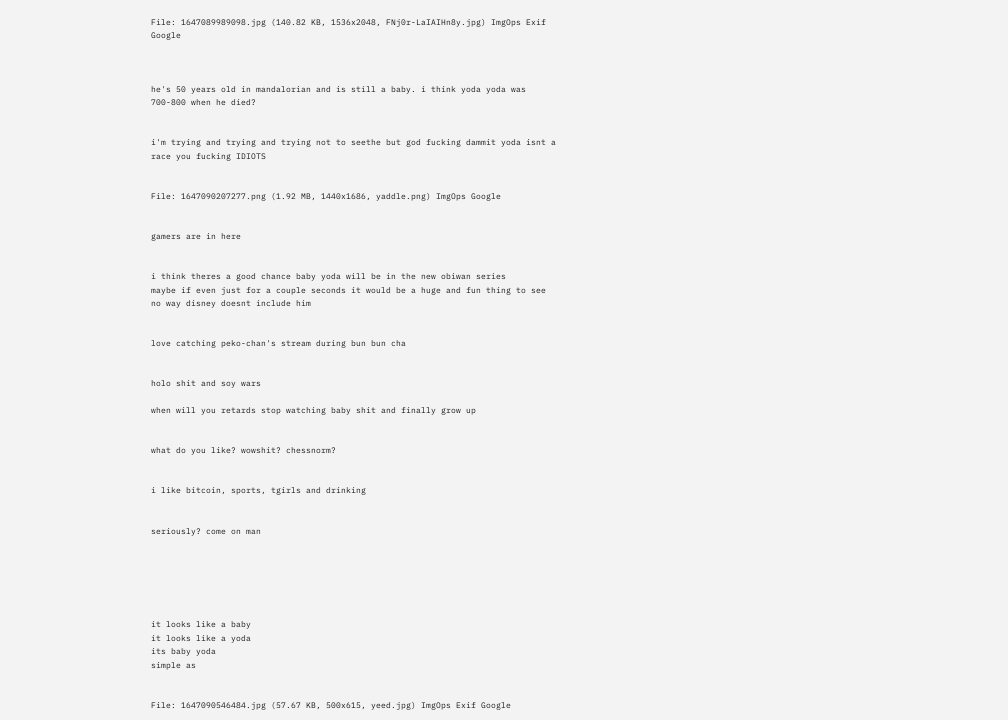File: 1647089989098.jpg (140.82 KB, 1536x2048, FNj0r-LaIAIHn8y.jpg) ImgOps Exif Google



he's 50 years old in mandalorian and is still a baby. i think yoda yoda was 700-800 when he died?


i'm trying and trying and trying not to seethe but god fucking dammit yoda isnt a race you fucking IDIOTS


File: 1647090207277.png (1.92 MB, 1440x1686, yaddle.png) ImgOps Google


gamers are in here


i think theres a good chance baby yoda will be in the new obiwan series
maybe if even just for a couple seconds it would be a huge and fun thing to see
no way disney doesnt include him


love catching peko-chan's stream during bun bun cha


holo shit and soy wars

when will you retards stop watching baby shit and finally grow up


what do you like? wowshit? chessnorm?


i like bitcoin, sports, tgirls and drinking


seriously? come on man






it looks like a baby
it looks like a yoda
its baby yoda
simple as


File: 1647090546484.jpg (57.67 KB, 500x615, yeed.jpg) ImgOps Exif Google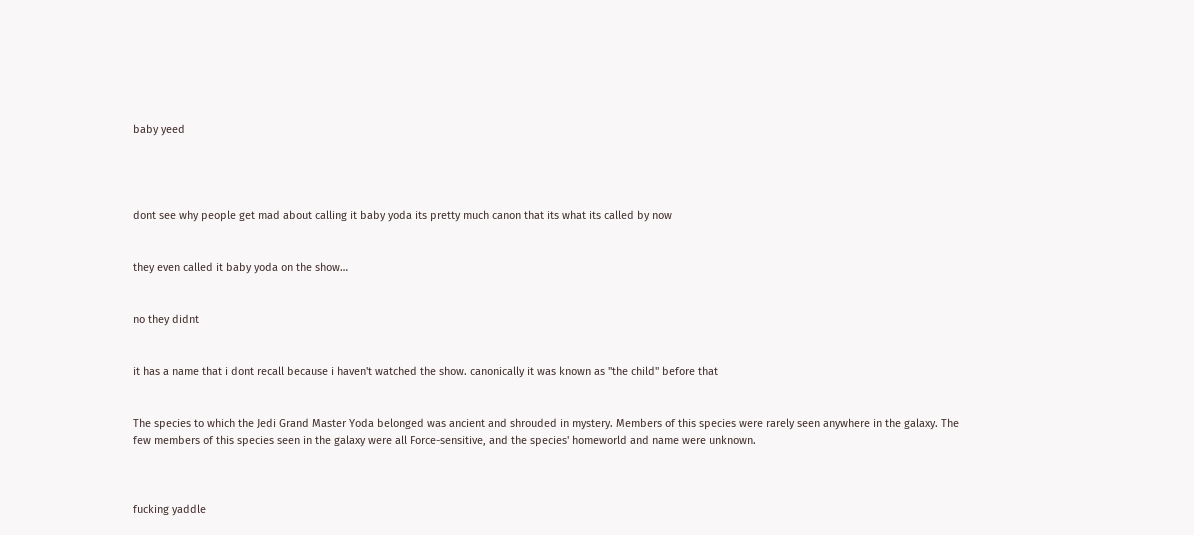baby yeed




dont see why people get mad about calling it baby yoda its pretty much canon that its what its called by now


they even called it baby yoda on the show…


no they didnt


it has a name that i dont recall because i haven't watched the show. canonically it was known as "the child" before that


The species to which the Jedi Grand Master Yoda belonged was ancient and shrouded in mystery. Members of this species were rarely seen anywhere in the galaxy. The few members of this species seen in the galaxy were all Force-sensitive, and the species' homeworld and name were unknown.



fucking yaddle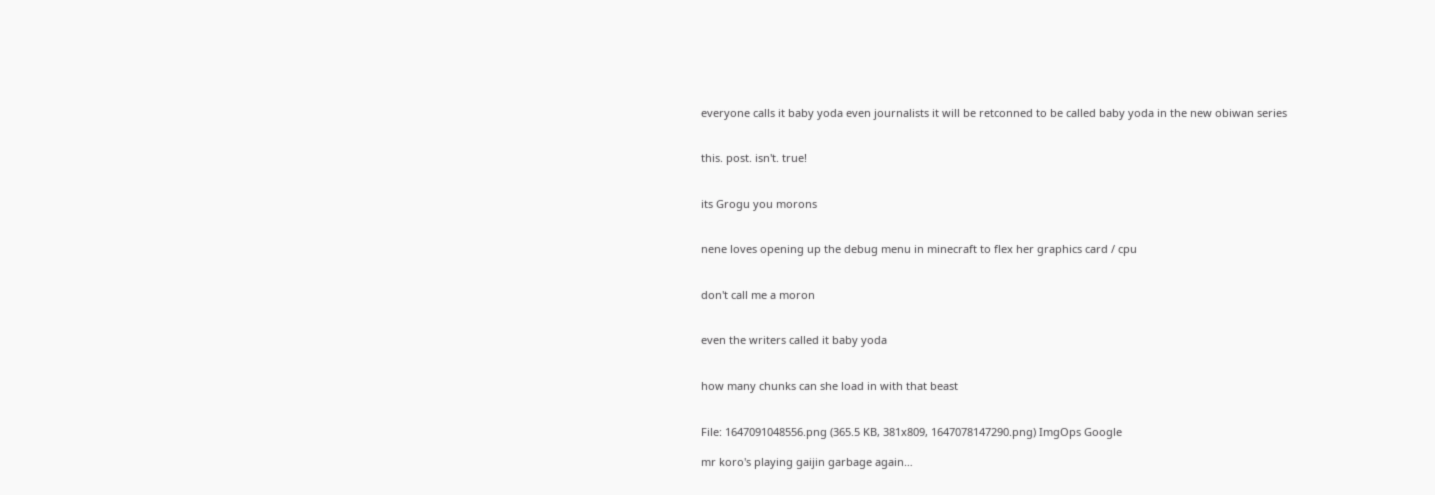everyone calls it baby yoda even journalists it will be retconned to be called baby yoda in the new obiwan series


this. post. isn't. true!


its Grogu you morons


nene loves opening up the debug menu in minecraft to flex her graphics card / cpu


don't call me a moron


even the writers called it baby yoda


how many chunks can she load in with that beast


File: 1647091048556.png (365.5 KB, 381x809, 1647078147290.png) ImgOps Google

mr koro's playing gaijin garbage again…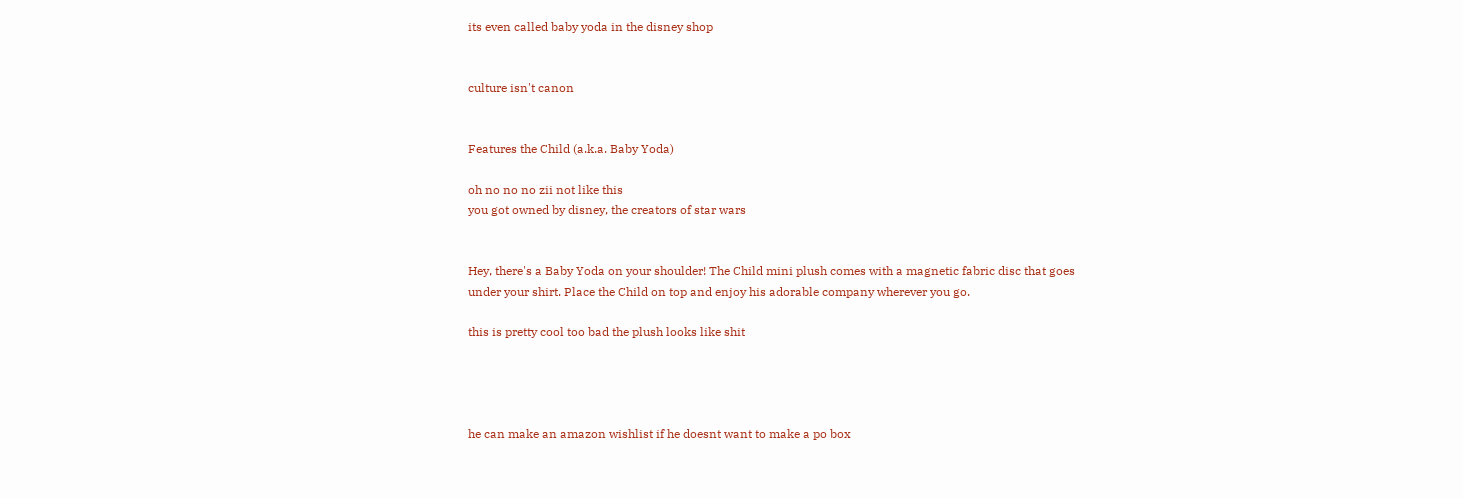its even called baby yoda in the disney shop


culture isn't canon


Features the Child (a.k.a. Baby Yoda)

oh no no no zii not like this
you got owned by disney, the creators of star wars


Hey, there's a Baby Yoda on your shoulder! The Child mini plush comes with a magnetic fabric disc that goes under your shirt. Place the Child on top and enjoy his adorable company wherever you go.

this is pretty cool too bad the plush looks like shit




he can make an amazon wishlist if he doesnt want to make a po box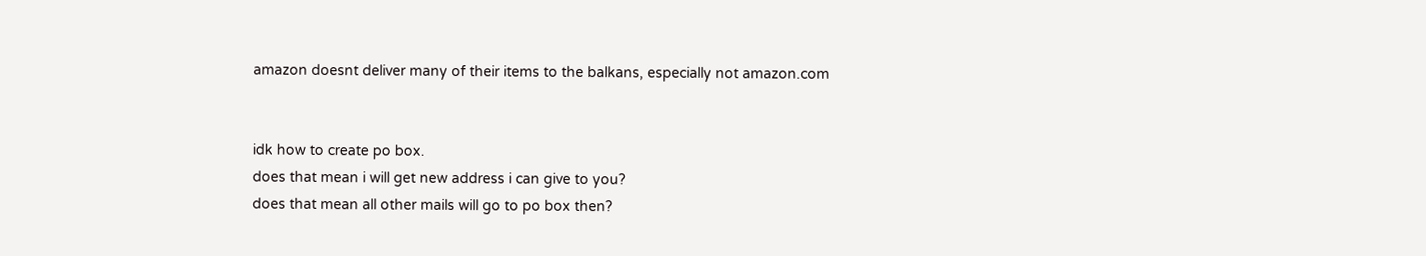amazon doesnt deliver many of their items to the balkans, especially not amazon.com


idk how to create po box.
does that mean i will get new address i can give to you?
does that mean all other mails will go to po box then?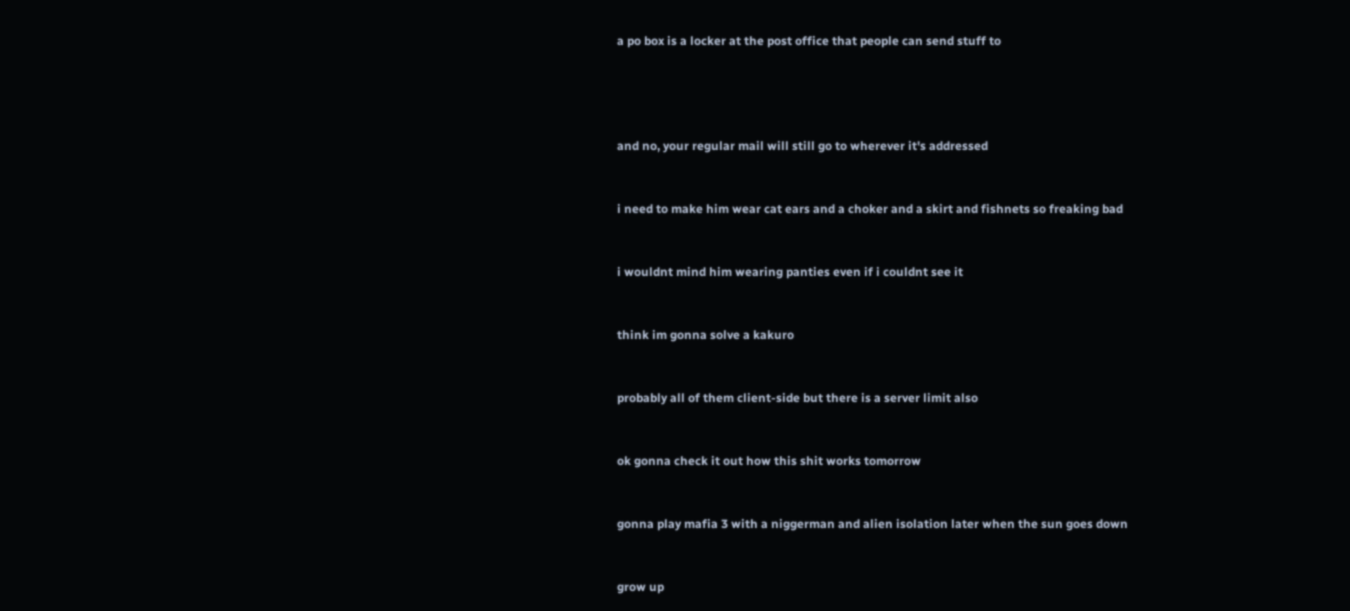a po box is a locker at the post office that people can send stuff to




and no, your regular mail will still go to wherever it's addressed


i need to make him wear cat ears and a choker and a skirt and fishnets so freaking bad


i wouldnt mind him wearing panties even if i couldnt see it


think im gonna solve a kakuro


probably all of them client-side but there is a server limit also


ok gonna check it out how this shit works tomorrow


gonna play mafia 3 with a niggerman and alien isolation later when the sun goes down


grow up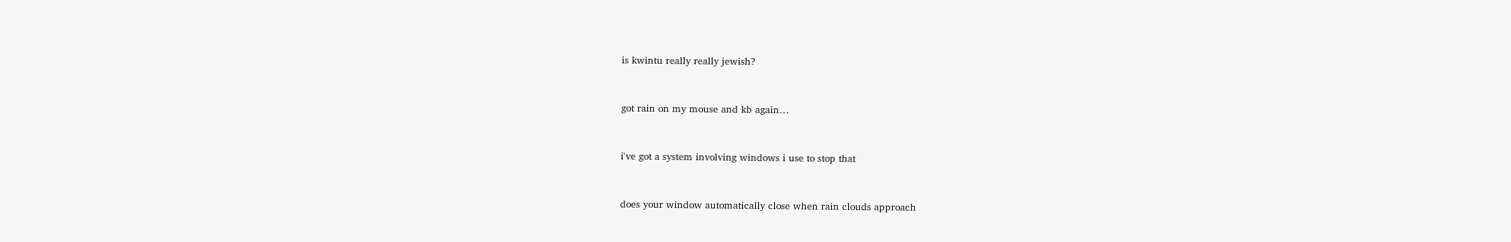is kwintu really really jewish?


got rain on my mouse and kb again…


i've got a system involving windows i use to stop that


does your window automatically close when rain clouds approach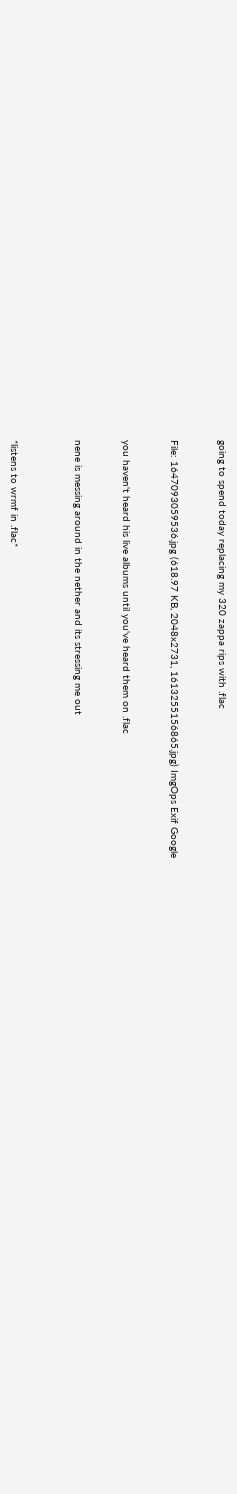going to spend today replacing my 320 zappa rips with .flac


File: 1647093059536.jpg (618.97 KB, 2048x2731, 1613255156865.jpg) ImgOps Exif Google


you haven't heard his live albums until you've heard them on .flac


nene is messing around in the nether and its stressing me out



*listens to wrmf in .flac*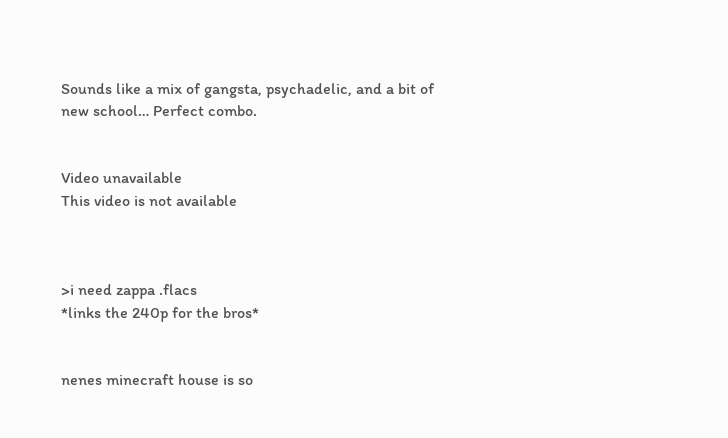Sounds like a mix of gangsta, psychadelic, and a bit of new school… Perfect combo.


Video unavailable
This video is not available



>i need zappa .flacs
*links the 240p for the bros*


nenes minecraft house is so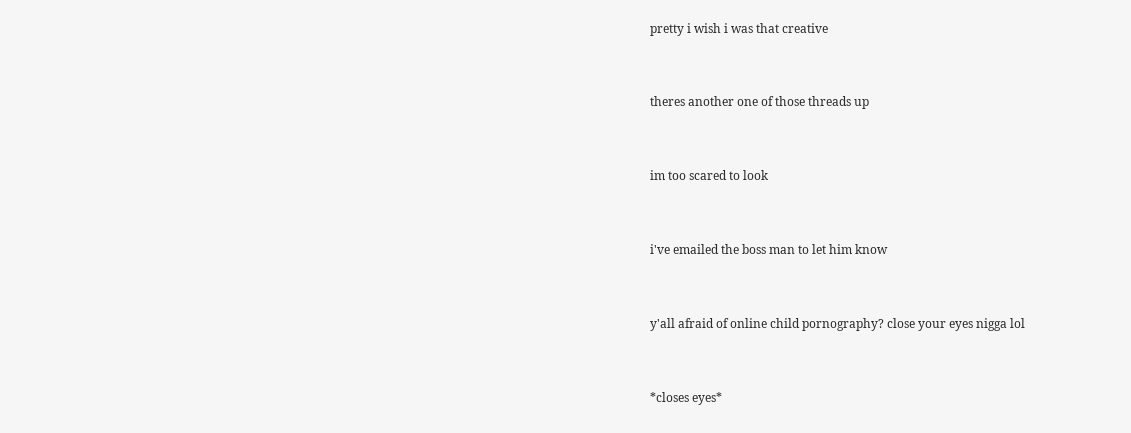pretty i wish i was that creative


theres another one of those threads up


im too scared to look


i've emailed the boss man to let him know


y'all afraid of online child pornography? close your eyes nigga lol


*closes eyes*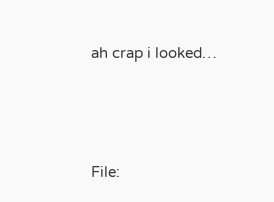ah crap i looked…






File: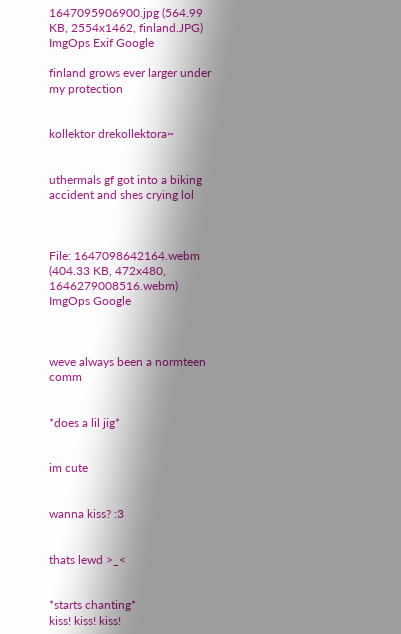1647095906900.jpg (564.99 KB, 2554x1462, finland.JPG) ImgOps Exif Google

finland grows ever larger under my protection


kollektor drekollektora~


uthermals gf got into a biking accident and shes crying lol



File: 1647098642164.webm (404.33 KB, 472x480, 1646279008516.webm) ImgOps Google



weve always been a normteen comm


*does a lil jig*


im cute


wanna kiss? :3


thats lewd >_<


*starts chanting*
kiss! kiss! kiss!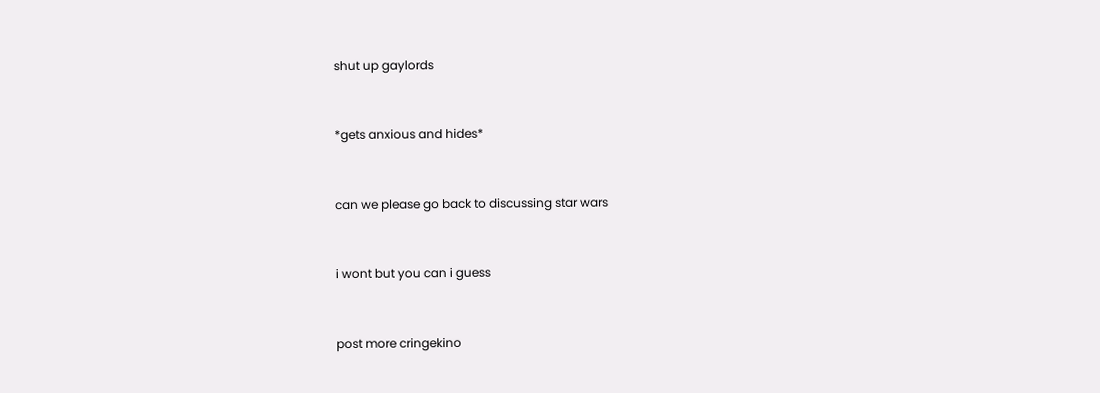shut up gaylords


*gets anxious and hides*


can we please go back to discussing star wars


i wont but you can i guess


post more cringekino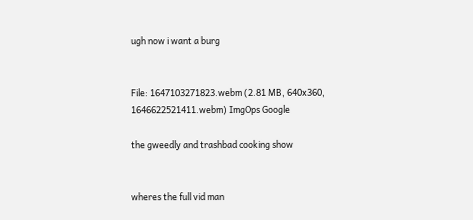ugh now i want a burg


File: 1647103271823.webm (2.81 MB, 640x360, 1646622521411.webm) ImgOps Google

the gweedly and trashbad cooking show


wheres the full vid man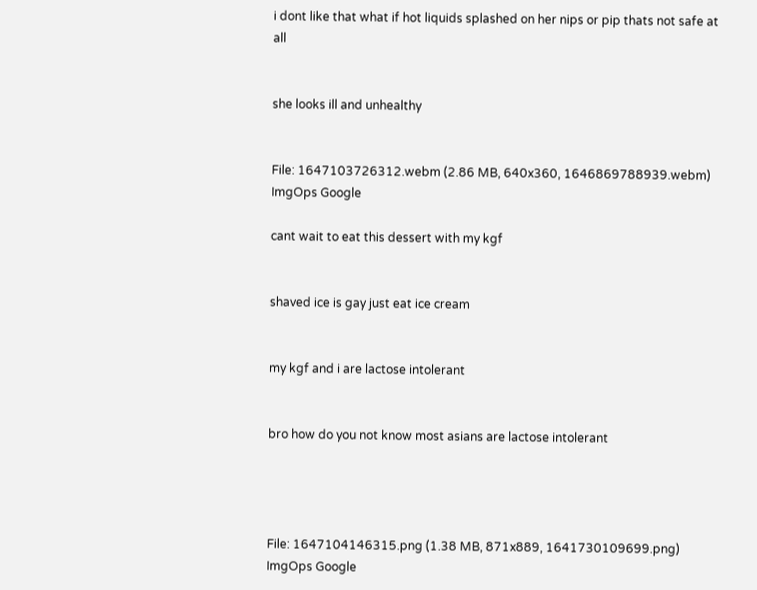i dont like that what if hot liquids splashed on her nips or pip thats not safe at all


she looks ill and unhealthy


File: 1647103726312.webm (2.86 MB, 640x360, 1646869788939.webm) ImgOps Google

cant wait to eat this dessert with my kgf


shaved ice is gay just eat ice cream


my kgf and i are lactose intolerant


bro how do you not know most asians are lactose intolerant




File: 1647104146315.png (1.38 MB, 871x889, 1641730109699.png) ImgOps Google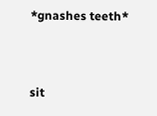*gnashes teeth*


sit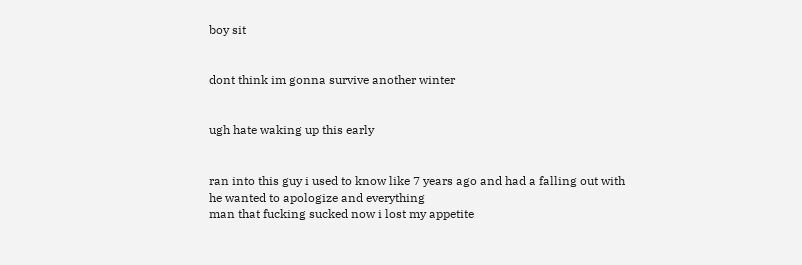boy sit


dont think im gonna survive another winter


ugh hate waking up this early


ran into this guy i used to know like 7 years ago and had a falling out with
he wanted to apologize and everything
man that fucking sucked now i lost my appetite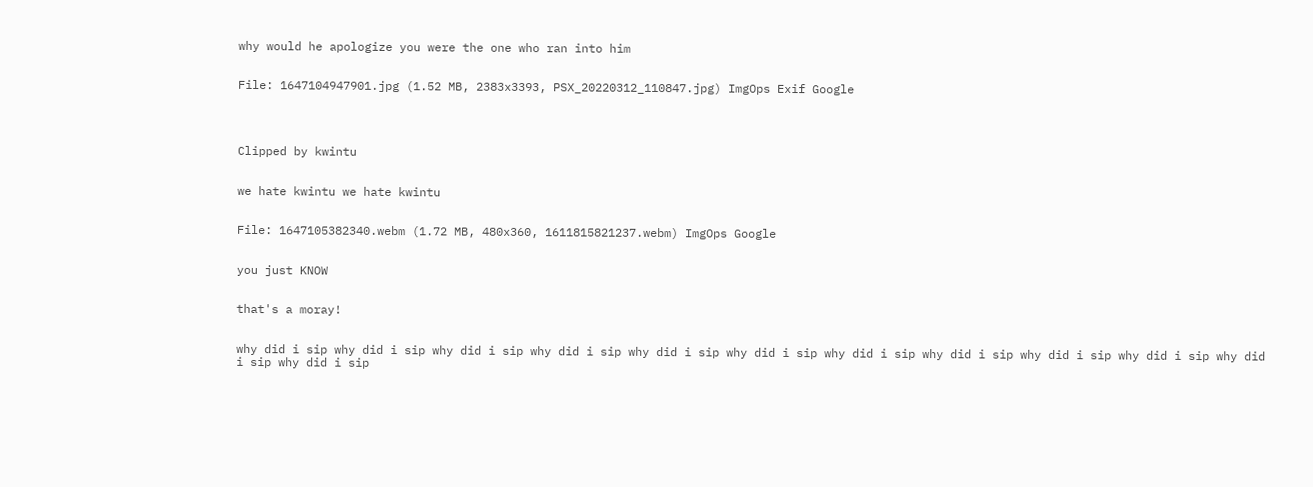why would he apologize you were the one who ran into him


File: 1647104947901.jpg (1.52 MB, 2383x3393, PSX_20220312_110847.jpg) ImgOps Exif Google




Clipped by kwintu


we hate kwintu we hate kwintu


File: 1647105382340.webm (1.72 MB, 480x360, 1611815821237.webm) ImgOps Google


you just KNOW


that's a moray!


why did i sip why did i sip why did i sip why did i sip why did i sip why did i sip why did i sip why did i sip why did i sip why did i sip why did i sip why did i sip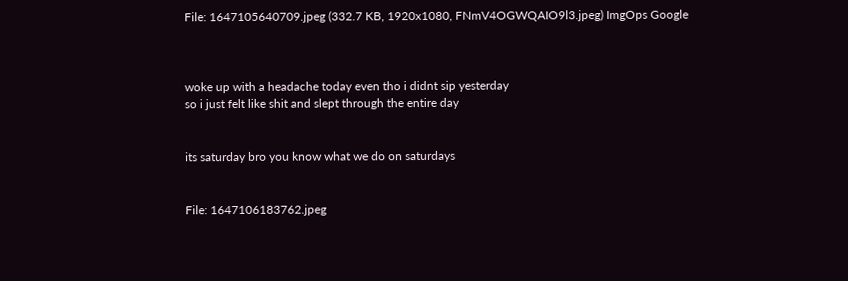File: 1647105640709.jpeg (332.7 KB, 1920x1080, FNmV4OGWQAIO9l3.jpeg) ImgOps Google



woke up with a headache today even tho i didnt sip yesterday
so i just felt like shit and slept through the entire day


its saturday bro you know what we do on saturdays


File: 1647106183762.jpeg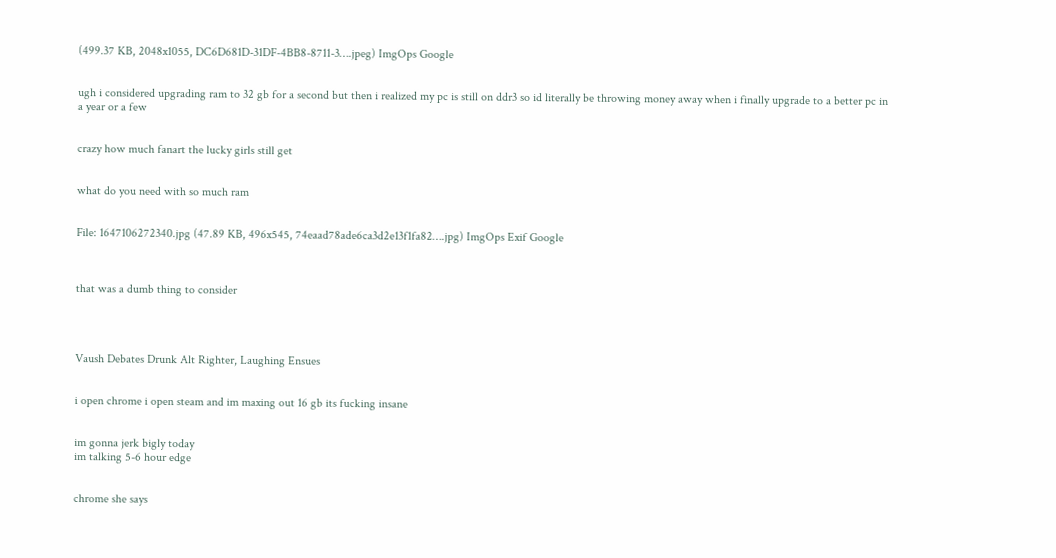(499.37 KB, 2048x1055, DC6D681D-31DF-4BB8-8711-3….jpeg) ImgOps Google


ugh i considered upgrading ram to 32 gb for a second but then i realized my pc is still on ddr3 so id literally be throwing money away when i finally upgrade to a better pc in a year or a few


crazy how much fanart the lucky girls still get


what do you need with so much ram


File: 1647106272340.jpg (47.89 KB, 496x545, 74eaad78ade6ca3d2e13f1fa82….jpg) ImgOps Exif Google



that was a dumb thing to consider




Vaush Debates Drunk Alt Righter, Laughing Ensues


i open chrome i open steam and im maxing out 16 gb its fucking insane


im gonna jerk bigly today
im talking 5-6 hour edge


chrome she says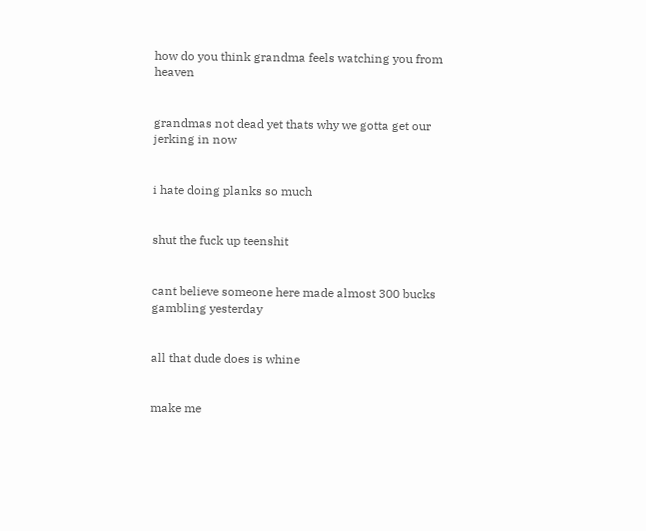how do you think grandma feels watching you from heaven


grandmas not dead yet thats why we gotta get our jerking in now


i hate doing planks so much


shut the fuck up teenshit


cant believe someone here made almost 300 bucks gambling yesterday


all that dude does is whine


make me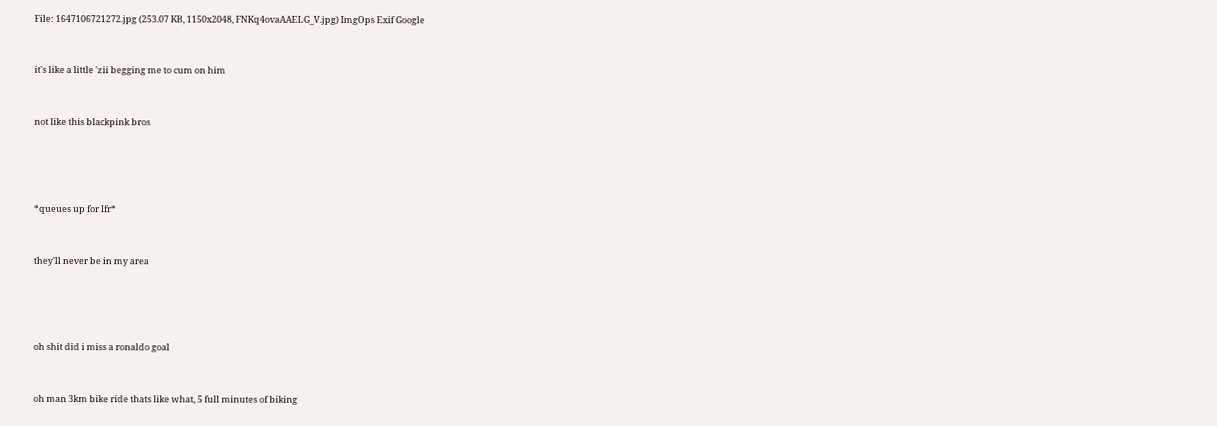File: 1647106721272.jpg (253.07 KB, 1150x2048, FNKq4ovaAAELG_V.jpg) ImgOps Exif Google


it's like a little 'zii begging me to cum on him


not like this blackpink bros




*queues up for lfr*


they'll never be in my area




oh shit did i miss a ronaldo goal


oh man 3km bike ride thats like what, 5 full minutes of biking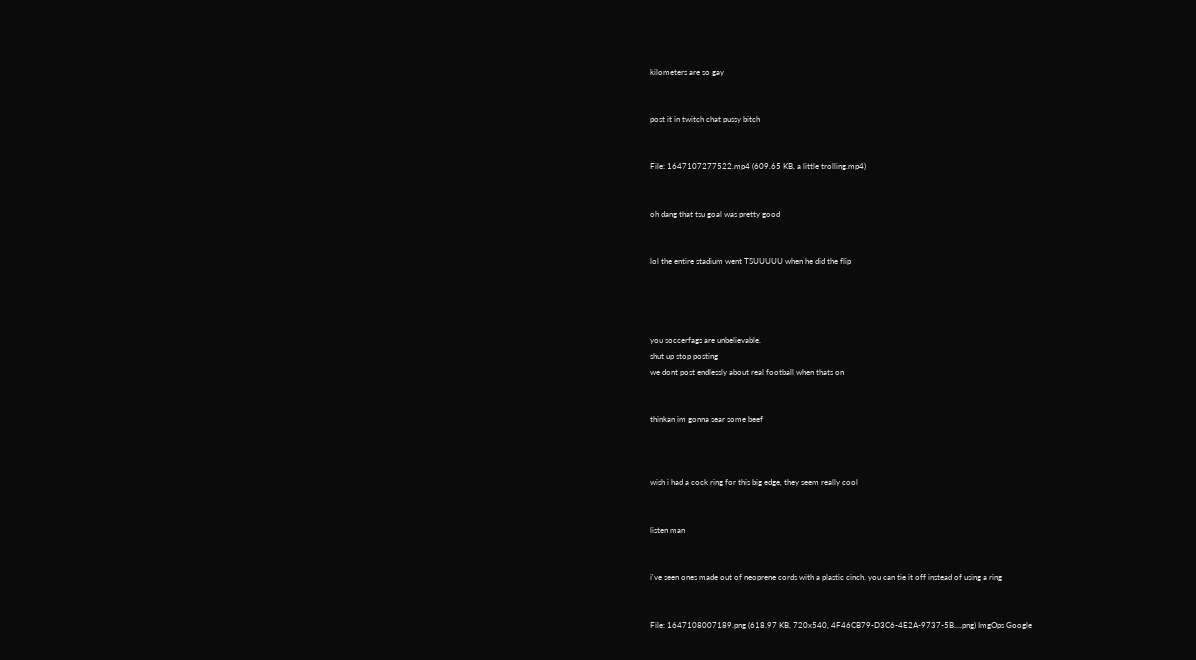kilometers are so gay


post it in twitch chat pussy bitch


File: 1647107277522.mp4 (609.65 KB, a little trolling.mp4)


oh dang that tsu goal was pretty good


lol the entire stadium went TSUUUUU when he did the flip




you soccerfags are unbelievable.
shut up stop posting
we dont post endlessly about real football when thats on


thinkan im gonna sear some beef



wish i had a cock ring for this big edge, they seem really cool


listen man


i've seen ones made out of neoprene cords with a plastic cinch. you can tie it off instead of using a ring


File: 1647108007189.png (618.97 KB, 720x540, 4F46CB79-D3C6-4E2A-9737-5B….png) ImgOps Google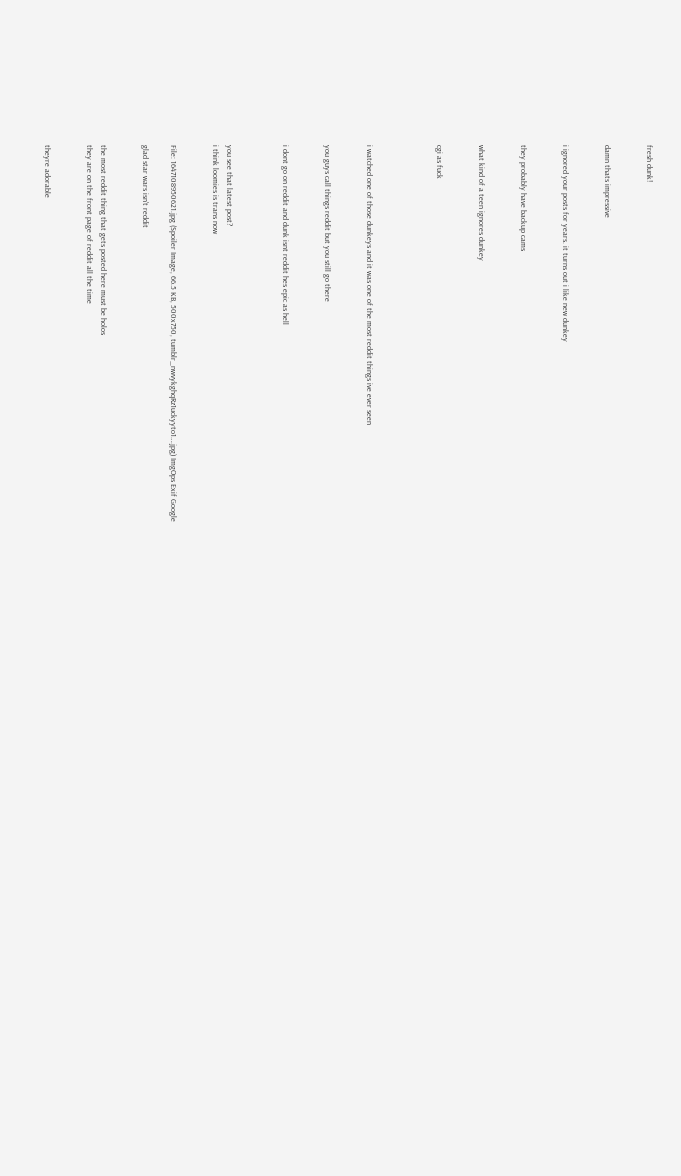fresh dunk!


damn thats impressive


i ignored your posts for years. it turns out i like new dunkey


they probably have backup cams


what kind of a teen ignores dunkey


cgi as fuck




i watched one of those dunkeys and it was one of the most reddit things ive ever seen


you guys call things reddit but you still go there


i dont go on reddit and dunk isnt reddit hes epic as hell



you see that latest post?
i think loomies is trans now


File: 1647108950621.jpg (Spoiler Image, 66.5 KB, 500x750, tumblr_nwvykghqRz1uckyyto1….jpg) ImgOps Exif Google

glad star wars isn't reddit


the most reddit thing that gets posted here must be holos
they are on the front page of reddit all the time


theyre adorable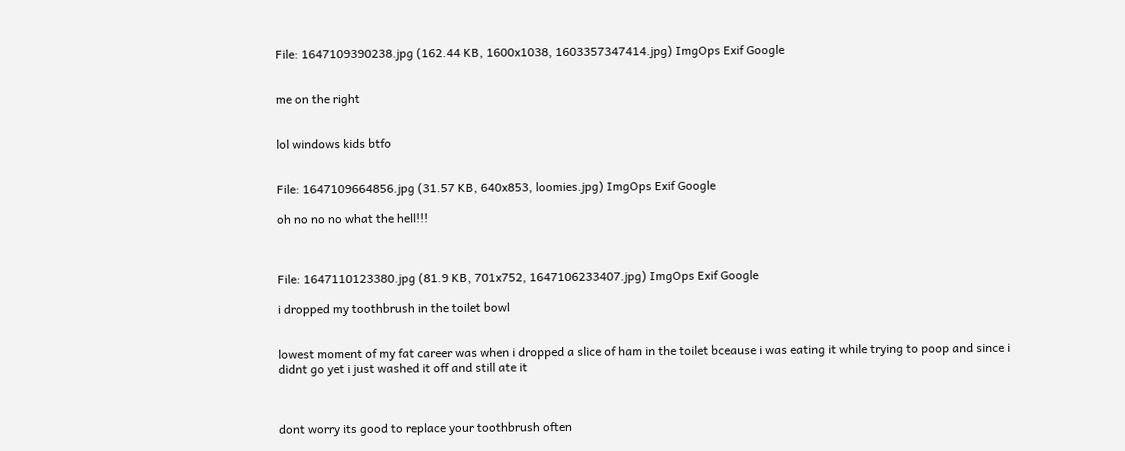File: 1647109390238.jpg (162.44 KB, 1600x1038, 1603357347414.jpg) ImgOps Exif Google


me on the right


lol windows kids btfo


File: 1647109664856.jpg (31.57 KB, 640x853, loomies.jpg) ImgOps Exif Google

oh no no no what the hell!!!



File: 1647110123380.jpg (81.9 KB, 701x752, 1647106233407.jpg) ImgOps Exif Google

i dropped my toothbrush in the toilet bowl


lowest moment of my fat career was when i dropped a slice of ham in the toilet bceause i was eating it while trying to poop and since i didnt go yet i just washed it off and still ate it



dont worry its good to replace your toothbrush often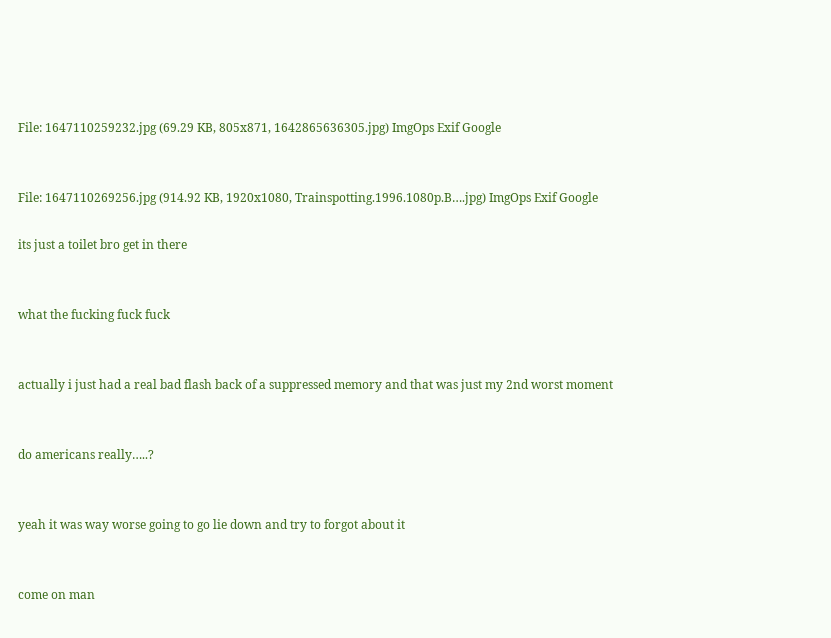File: 1647110259232.jpg (69.29 KB, 805x871, 1642865636305.jpg) ImgOps Exif Google


File: 1647110269256.jpg (914.92 KB, 1920x1080, Trainspotting.1996.1080p.B….jpg) ImgOps Exif Google

its just a toilet bro get in there


what the fucking fuck fuck


actually i just had a real bad flash back of a suppressed memory and that was just my 2nd worst moment


do americans really…..?


yeah it was way worse going to go lie down and try to forgot about it


come on man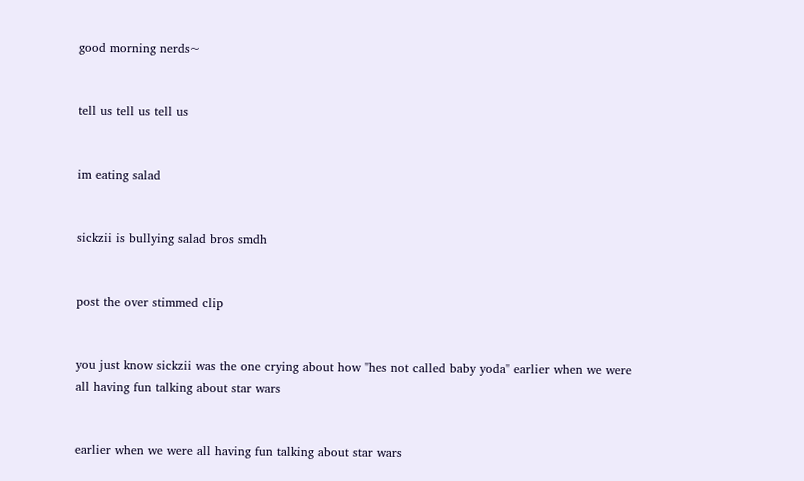good morning nerds~


tell us tell us tell us


im eating salad


sickzii is bullying salad bros smdh


post the over stimmed clip


you just know sickzii was the one crying about how "hes not called baby yoda" earlier when we were all having fun talking about star wars


earlier when we were all having fun talking about star wars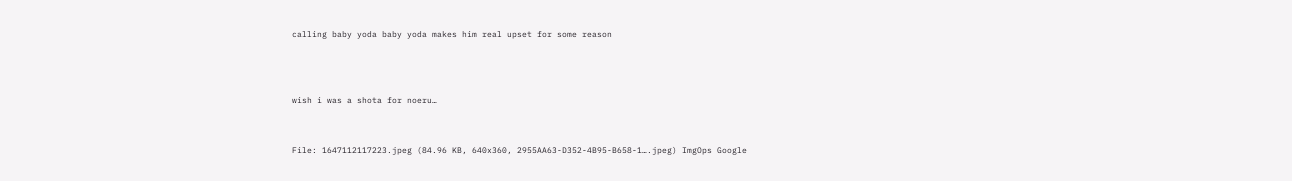calling baby yoda baby yoda makes him real upset for some reason



wish i was a shota for noeru…


File: 1647112117223.jpeg (84.96 KB, 640x360, 2955AA63-D352-4B95-B658-1….jpeg) ImgOps Google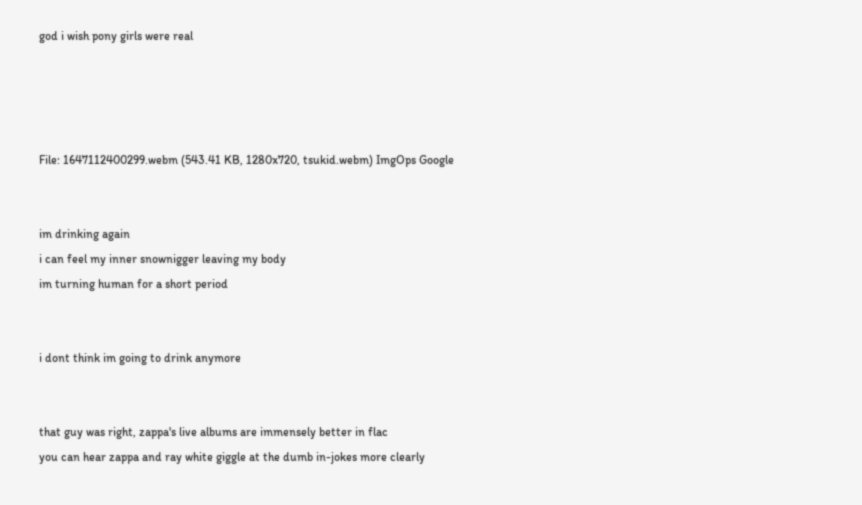god i wish pony girls were real




File: 1647112400299.webm (543.41 KB, 1280x720, tsukid.webm) ImgOps Google


im drinking again
i can feel my inner snownigger leaving my body
im turning human for a short period


i dont think im going to drink anymore


that guy was right, zappa's live albums are immensely better in flac
you can hear zappa and ray white giggle at the dumb in-jokes more clearly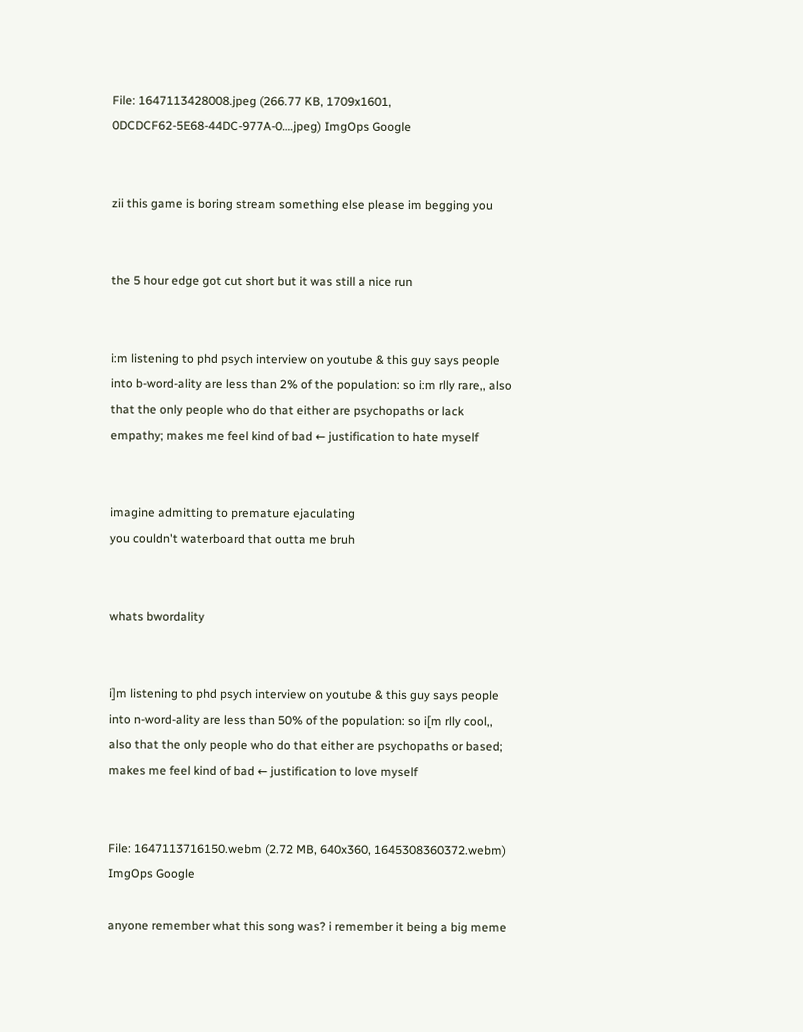File: 1647113428008.jpeg (266.77 KB, 1709x1601, 0DCDCF62-5E68-44DC-977A-0….jpeg) ImgOps Google


zii this game is boring stream something else please im begging you


the 5 hour edge got cut short but it was still a nice run


i:m listening to phd psych interview on youtube & this guy says people into b-word-ality are less than 2% of the population: so i:m rlly rare,, also that the only people who do that either are psychopaths or lack empathy; makes me feel kind of bad ← justification to hate myself


imagine admitting to premature ejaculating
you couldn't waterboard that outta me bruh


whats bwordality


i]m listening to phd psych interview on youtube & this guy says people into n-word-ality are less than 50% of the population: so i[m rlly cool,, also that the only people who do that either are psychopaths or based; makes me feel kind of bad ← justification to love myself


File: 1647113716150.webm (2.72 MB, 640x360, 1645308360372.webm) ImgOps Google

anyone remember what this song was? i remember it being a big meme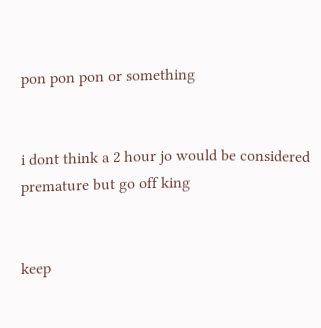pon pon pon or something


i dont think a 2 hour jo would be considered premature but go off king


keep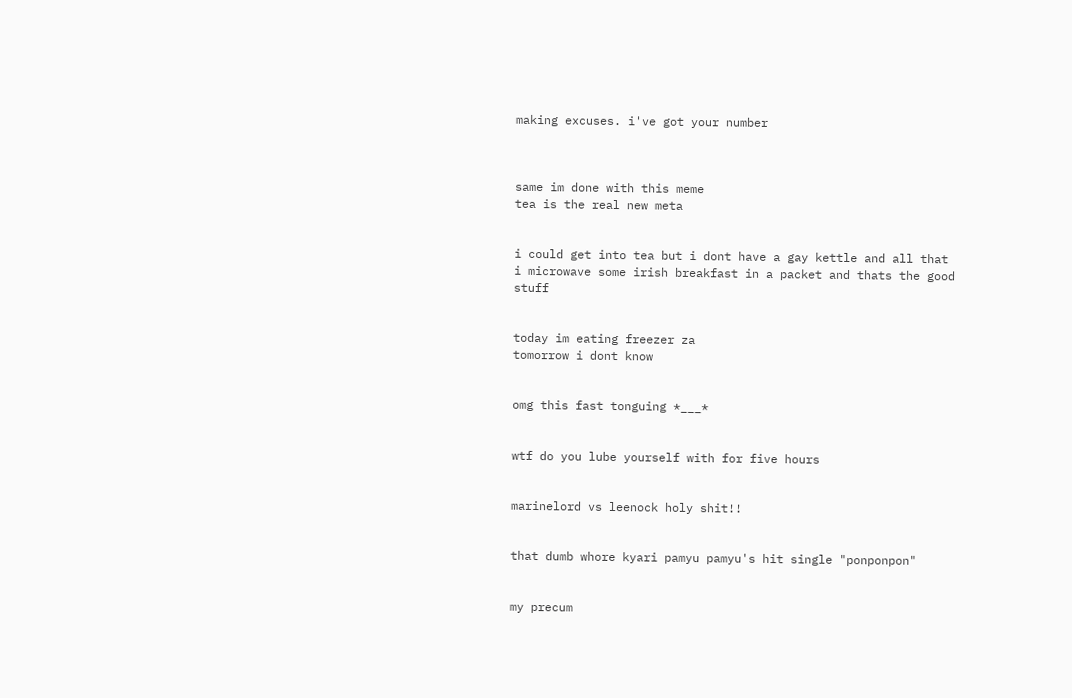making excuses. i've got your number



same im done with this meme
tea is the real new meta


i could get into tea but i dont have a gay kettle and all that
i microwave some irish breakfast in a packet and thats the good stuff


today im eating freezer za
tomorrow i dont know


omg this fast tonguing *___*


wtf do you lube yourself with for five hours


marinelord vs leenock holy shit!!


that dumb whore kyari pamyu pamyu's hit single "ponponpon"


my precum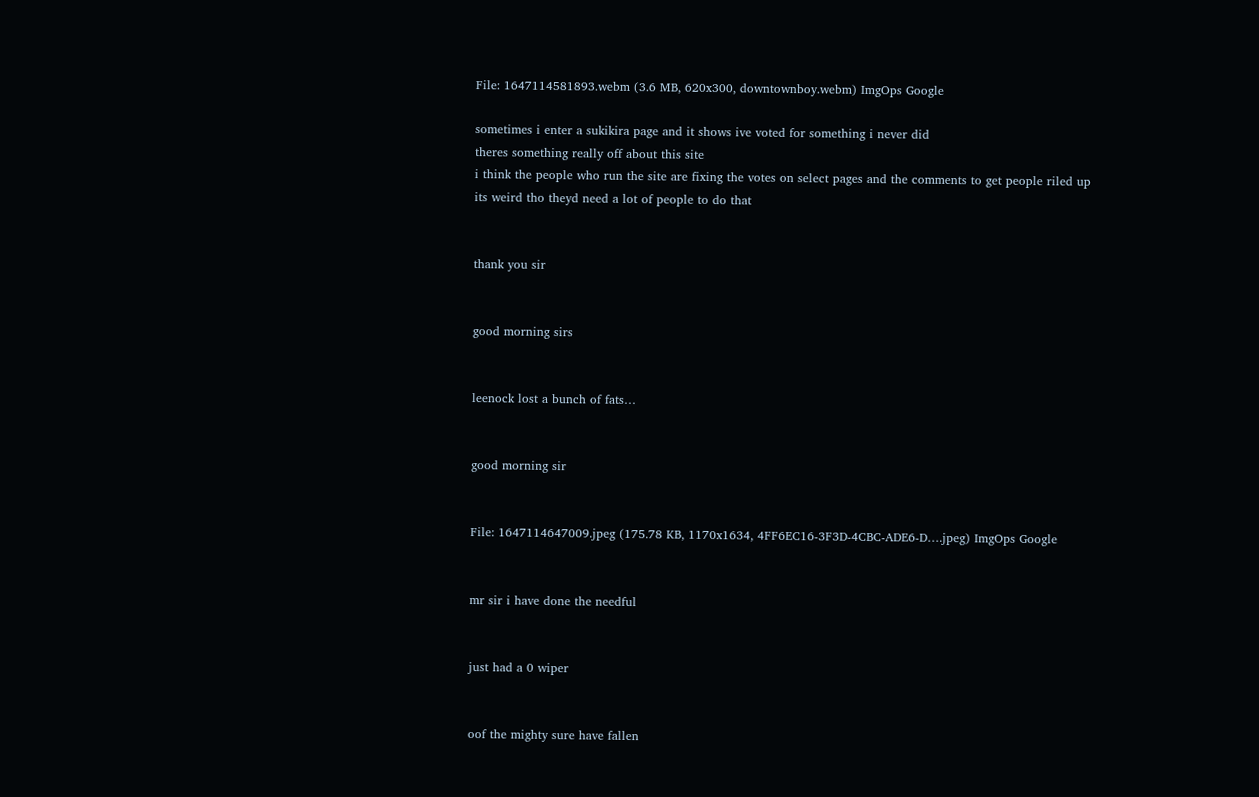File: 1647114581893.webm (3.6 MB, 620x300, downtownboy.webm) ImgOps Google

sometimes i enter a sukikira page and it shows ive voted for something i never did
theres something really off about this site
i think the people who run the site are fixing the votes on select pages and the comments to get people riled up
its weird tho theyd need a lot of people to do that


thank you sir


good morning sirs


leenock lost a bunch of fats…


good morning sir


File: 1647114647009.jpeg (175.78 KB, 1170x1634, 4FF6EC16-3F3D-4CBC-ADE6-D….jpeg) ImgOps Google


mr sir i have done the needful


just had a 0 wiper


oof the mighty sure have fallen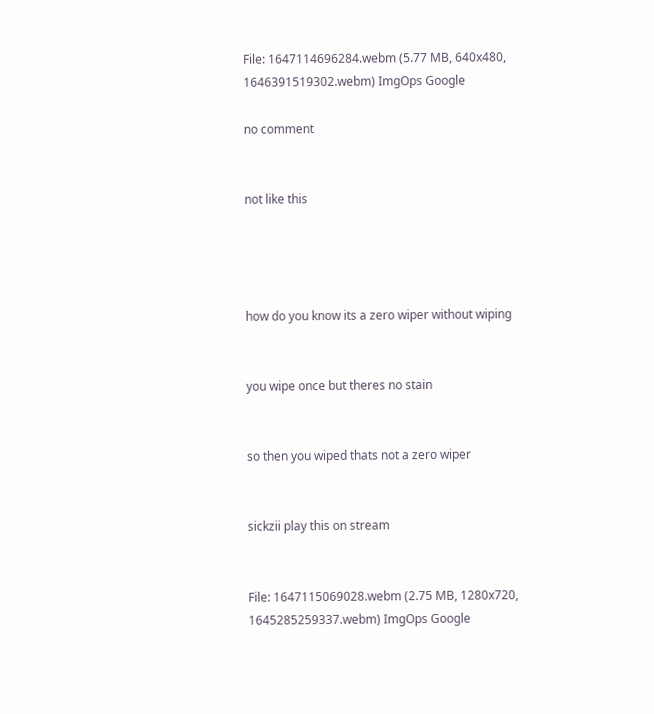File: 1647114696284.webm (5.77 MB, 640x480, 1646391519302.webm) ImgOps Google

no comment


not like this




how do you know its a zero wiper without wiping


you wipe once but theres no stain


so then you wiped thats not a zero wiper


sickzii play this on stream


File: 1647115069028.webm (2.75 MB, 1280x720, 1645285259337.webm) ImgOps Google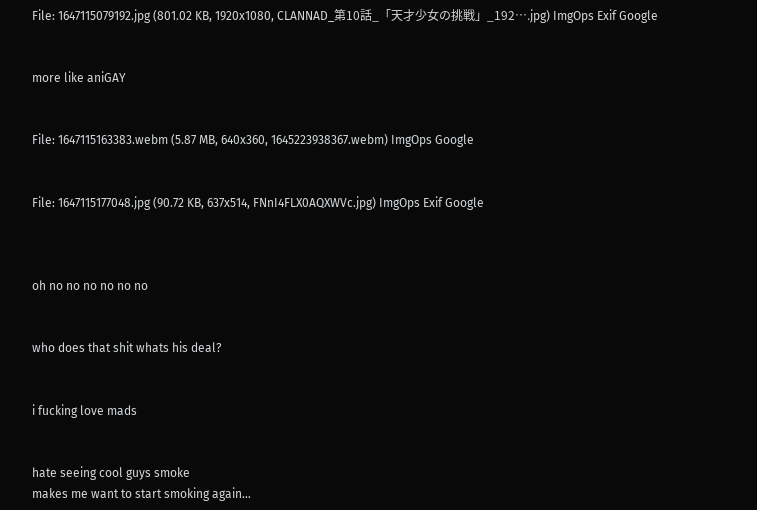File: 1647115079192.jpg (801.02 KB, 1920x1080, CLANNAD_第10話_「天才少女の挑戦」_192….jpg) ImgOps Exif Google


more like aniGAY


File: 1647115163383.webm (5.87 MB, 640x360, 1645223938367.webm) ImgOps Google


File: 1647115177048.jpg (90.72 KB, 637x514, FNnI4FLX0AQXWVc.jpg) ImgOps Exif Google



oh no no no no no no


who does that shit whats his deal?


i fucking love mads


hate seeing cool guys smoke
makes me want to start smoking again…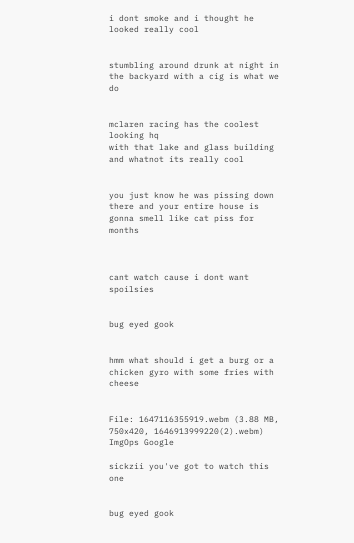i dont smoke and i thought he looked really cool


stumbling around drunk at night in the backyard with a cig is what we do


mclaren racing has the coolest looking hq
with that lake and glass building and whatnot its really cool


you just know he was pissing down there and your entire house is gonna smell like cat piss for months



cant watch cause i dont want spoilsies


bug eyed gook


hmm what should i get a burg or a chicken gyro with some fries with cheese


File: 1647116355919.webm (3.88 MB, 750x420, 1646913999220(2).webm) ImgOps Google

sickzii you've got to watch this one


bug eyed gook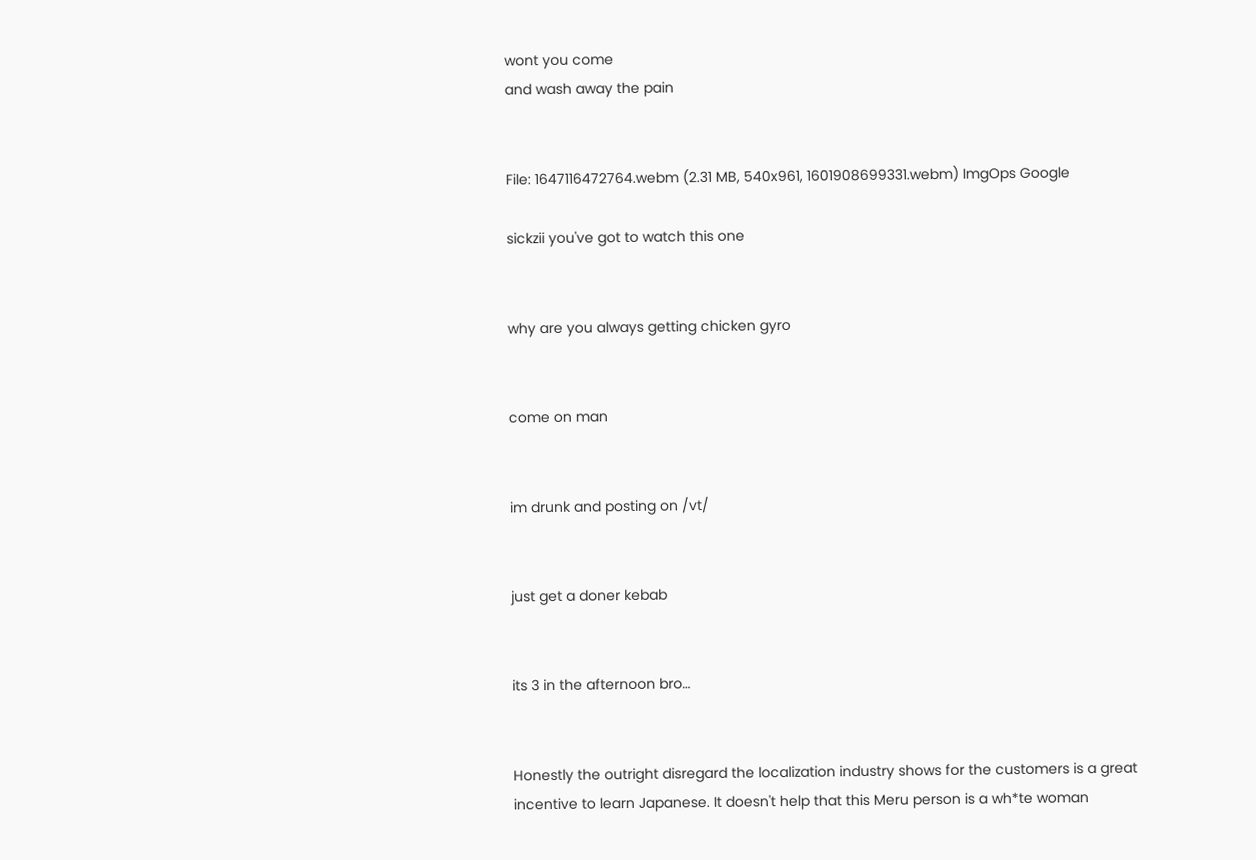wont you come
and wash away the pain


File: 1647116472764.webm (2.31 MB, 540x961, 1601908699331.webm) ImgOps Google

sickzii you've got to watch this one


why are you always getting chicken gyro


come on man


im drunk and posting on /vt/


just get a doner kebab


its 3 in the afternoon bro…


Honestly the outright disregard the localization industry shows for the customers is a great incentive to learn Japanese. It doesn't help that this Meru person is a wh*te woman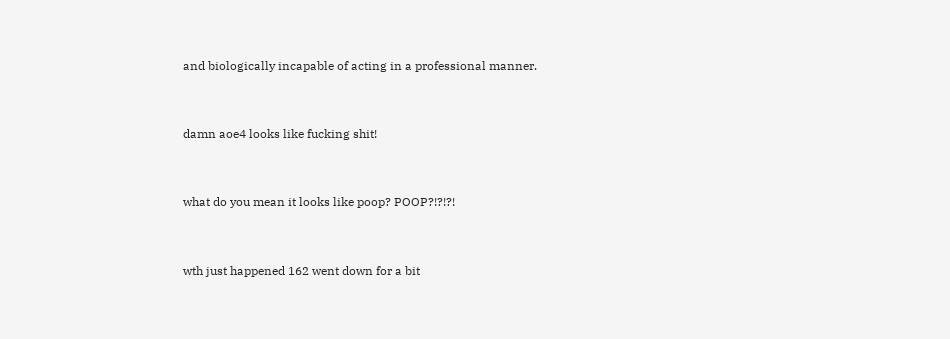and biologically incapable of acting in a professional manner.


damn aoe4 looks like fucking shit!


what do you mean it looks like poop? POOP?!?!?!


wth just happened 162 went down for a bit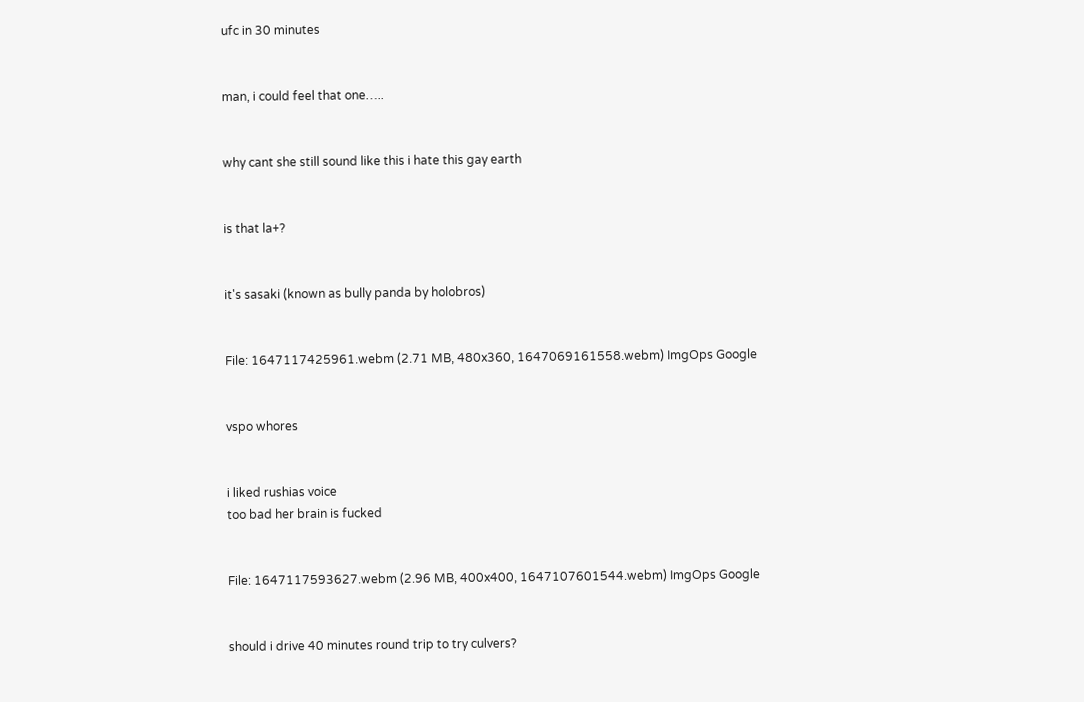ufc in 30 minutes


man, i could feel that one…..


why cant she still sound like this i hate this gay earth


is that la+?


it's sasaki (known as bully panda by holobros)


File: 1647117425961.webm (2.71 MB, 480x360, 1647069161558.webm) ImgOps Google


vspo whores


i liked rushias voice
too bad her brain is fucked


File: 1647117593627.webm (2.96 MB, 400x400, 1647107601544.webm) ImgOps Google


should i drive 40 minutes round trip to try culvers?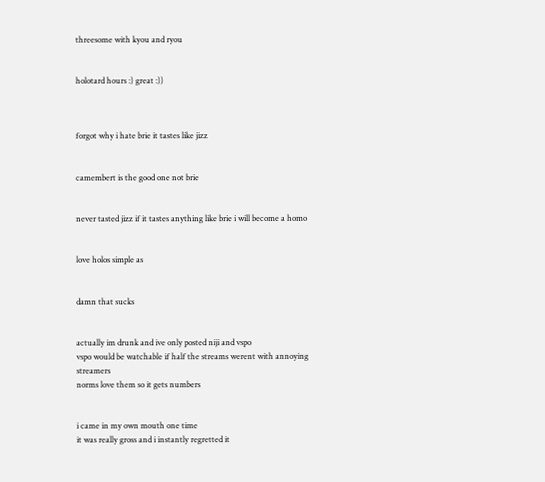threesome with kyou and ryou


holotard hours :) great :))



forgot why i hate brie it tastes like jizz


camembert is the good one not brie


never tasted jizz if it tastes anything like brie i will become a homo


love holos simple as


damn that sucks


actually im drunk and ive only posted niji and vspo
vspo would be watchable if half the streams werent with annoying streamers
norms love them so it gets numbers


i came in my own mouth one time
it was really gross and i instantly regretted it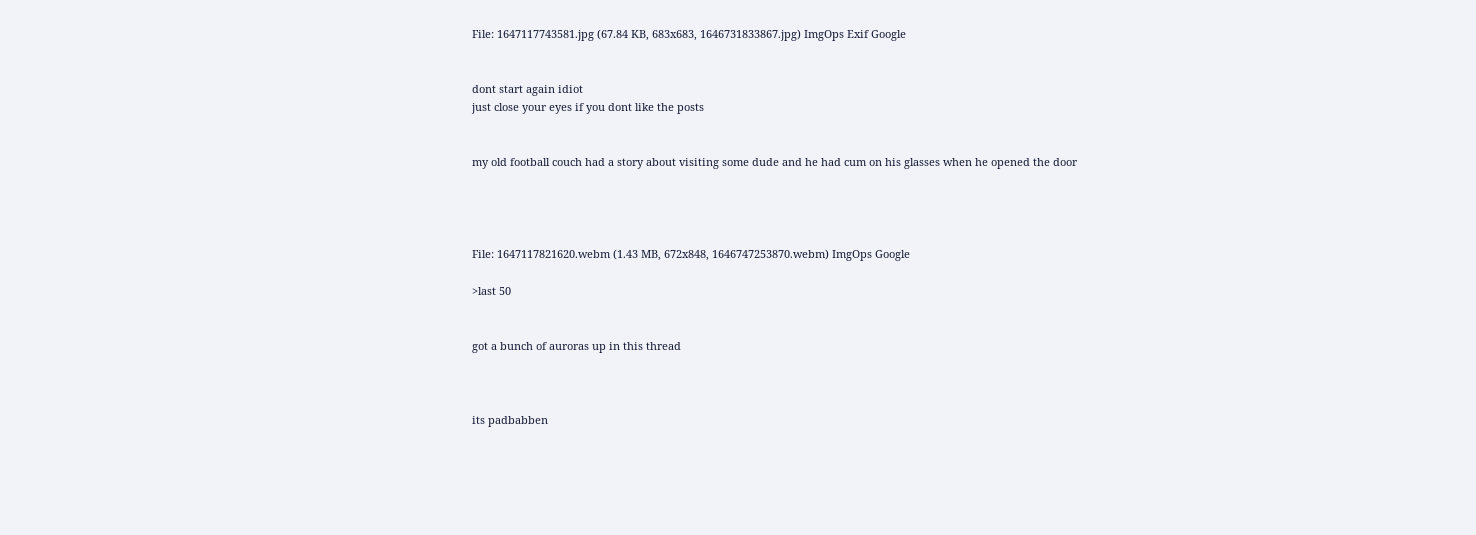File: 1647117743581.jpg (67.84 KB, 683x683, 1646731833867.jpg) ImgOps Exif Google


dont start again idiot
just close your eyes if you dont like the posts


my old football couch had a story about visiting some dude and he had cum on his glasses when he opened the door




File: 1647117821620.webm (1.43 MB, 672x848, 1646747253870.webm) ImgOps Google

>last 50


got a bunch of auroras up in this thread



its padbabben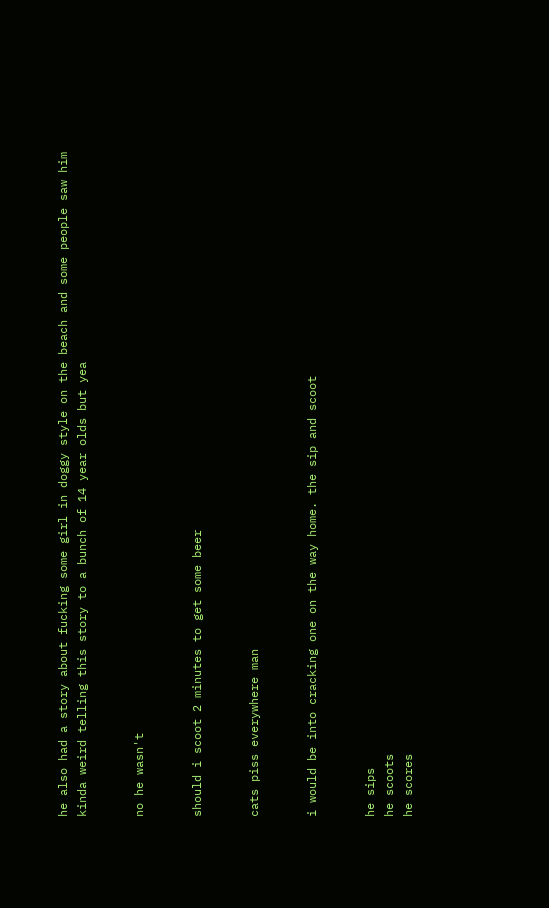he also had a story about fucking some girl in doggy style on the beach and some people saw him
kinda weird telling this story to a bunch of 14 year olds but yea


no he wasn't


should i scoot 2 minutes to get some beer


cats piss everywhere man


i would be into cracking one on the way home. the sip and scoot


he sips
he scoots
he scores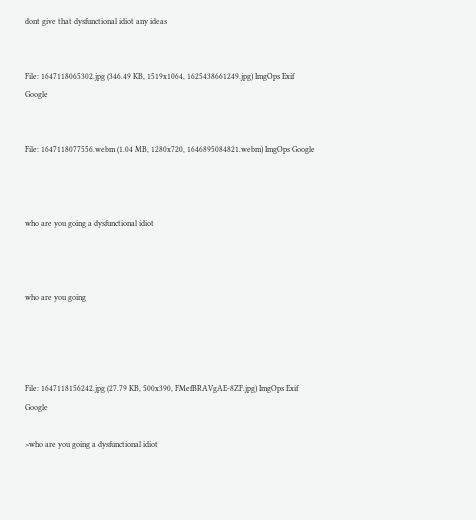dont give that dysfunctional idiot any ideas


File: 1647118065302.jpg (346.49 KB, 1519x1064, 1625438661249.jpg) ImgOps Exif Google


File: 1647118077556.webm (1.04 MB, 1280x720, 1646895084821.webm) ImgOps Google



who are you going a dysfunctional idiot



who are you going




File: 1647118156242.jpg (27.79 KB, 500x390, FMefBRAVgAE-8ZF.jpg) ImgOps Exif Google

>who are you going a dysfunctional idiot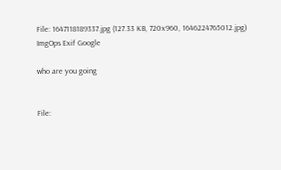File: 1647118189337.jpg (127.33 KB, 720x960, 1646224765012.jpg) ImgOps Exif Google

who are you going


File: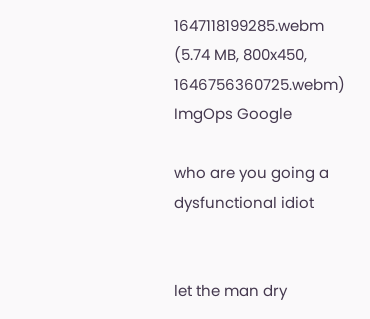1647118199285.webm (5.74 MB, 800x450, 1646756360725.webm) ImgOps Google

who are you going a dysfunctional idiot


let the man dry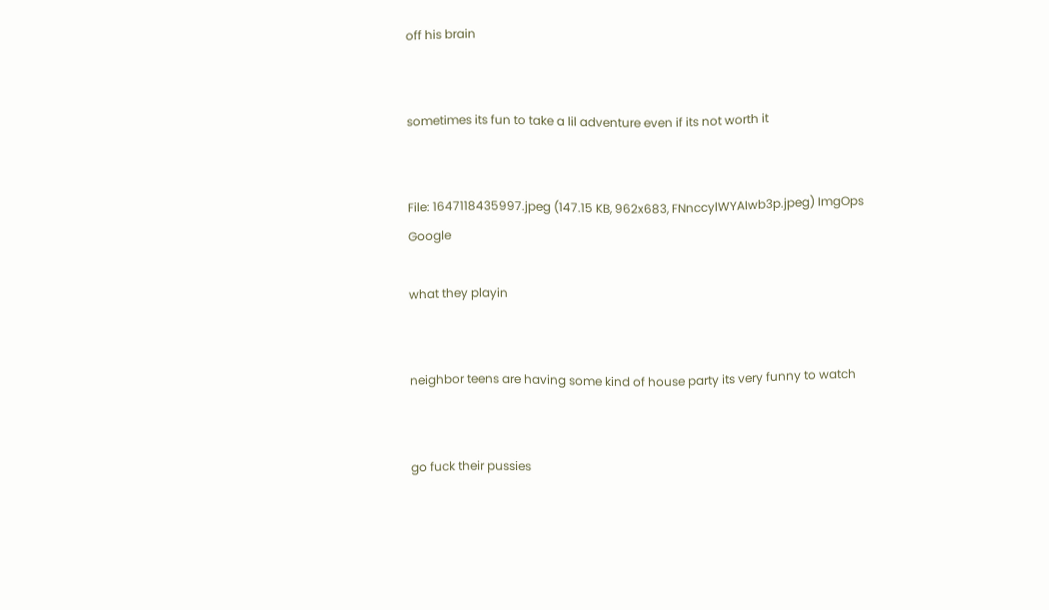off his brain


sometimes its fun to take a lil adventure even if its not worth it


File: 1647118435997.jpeg (147.15 KB, 962x683, FNnccylWYAIwb3p.jpeg) ImgOps Google

what they playin


neighbor teens are having some kind of house party its very funny to watch


go fuck their pussies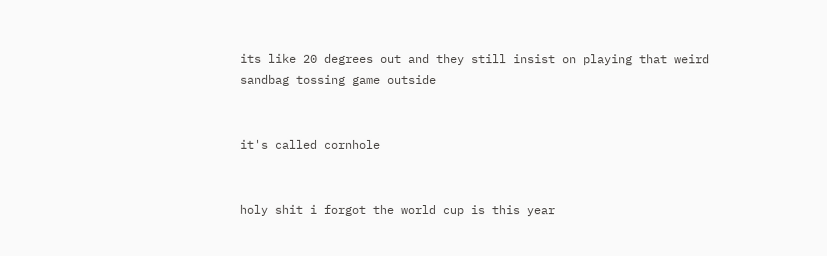its like 20 degrees out and they still insist on playing that weird sandbag tossing game outside


it's called cornhole


holy shit i forgot the world cup is this year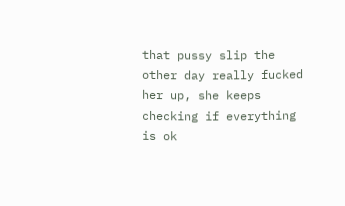that pussy slip the other day really fucked her up, she keeps checking if everything is ok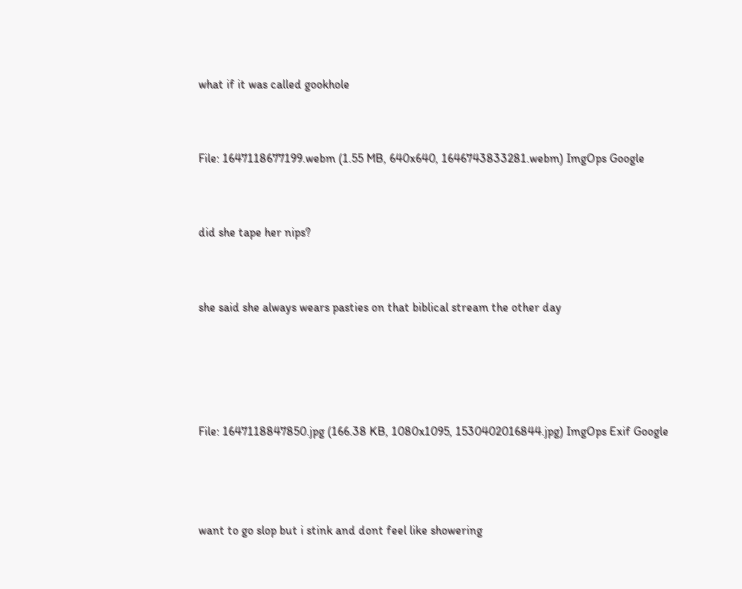what if it was called gookhole


File: 1647118677199.webm (1.55 MB, 640x640, 1646743833281.webm) ImgOps Google


did she tape her nips?


she said she always wears pasties on that biblical stream the other day




File: 1647118847850.jpg (166.38 KB, 1080x1095, 1530402016844.jpg) ImgOps Exif Google



want to go slop but i stink and dont feel like showering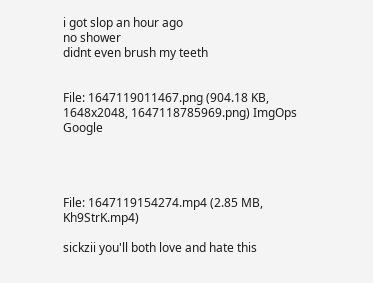i got slop an hour ago
no shower
didnt even brush my teeth


File: 1647119011467.png (904.18 KB, 1648x2048, 1647118785969.png) ImgOps Google




File: 1647119154274.mp4 (2.85 MB, Kh9StrK.mp4)

sickzii you'll both love and hate this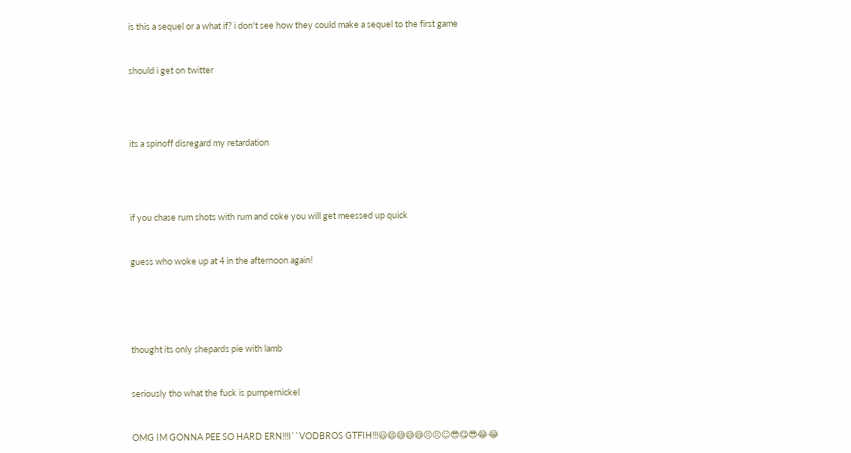is this a sequel or a what if? i don't see how they could make a sequel to the first game


should i get on twitter




its a spinoff disregard my retardation




if you chase rum shots with rum and coke you will get meessed up quick


guess who woke up at 4 in the afternoon again!





thought its only shepards pie with lamb


seriously tho what the fuck is pumpernickel


OMG IM GONNA PEE SO HARD ERN!!!I``VODBROS GTFIH!!!😃😄😅😅😅😣😣☺😎😋😎😂😂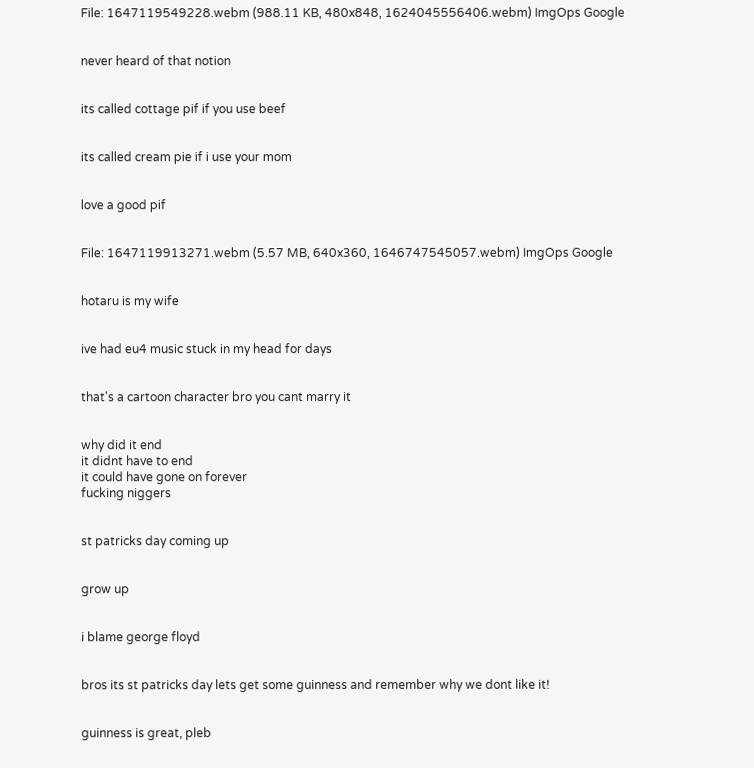File: 1647119549228.webm (988.11 KB, 480x848, 1624045556406.webm) ImgOps Google


never heard of that notion


its called cottage pif if you use beef


its called cream pie if i use your mom


love a good pif


File: 1647119913271.webm (5.57 MB, 640x360, 1646747545057.webm) ImgOps Google


hotaru is my wife


ive had eu4 music stuck in my head for days


that's a cartoon character bro you cant marry it


why did it end
it didnt have to end
it could have gone on forever
fucking niggers


st patricks day coming up


grow up


i blame george floyd


bros its st patricks day lets get some guinness and remember why we dont like it!


guinness is great, pleb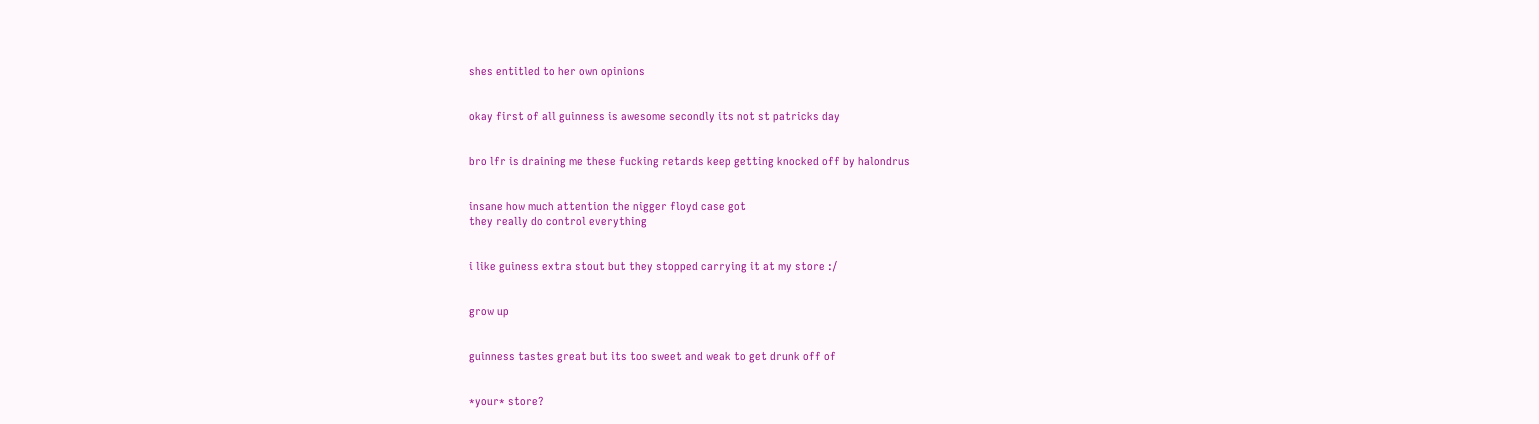shes entitled to her own opinions


okay first of all guinness is awesome secondly its not st patricks day


bro lfr is draining me these fucking retards keep getting knocked off by halondrus


insane how much attention the nigger floyd case got
they really do control everything


i like guiness extra stout but they stopped carrying it at my store :/


grow up


guinness tastes great but its too sweet and weak to get drunk off of


*your* store?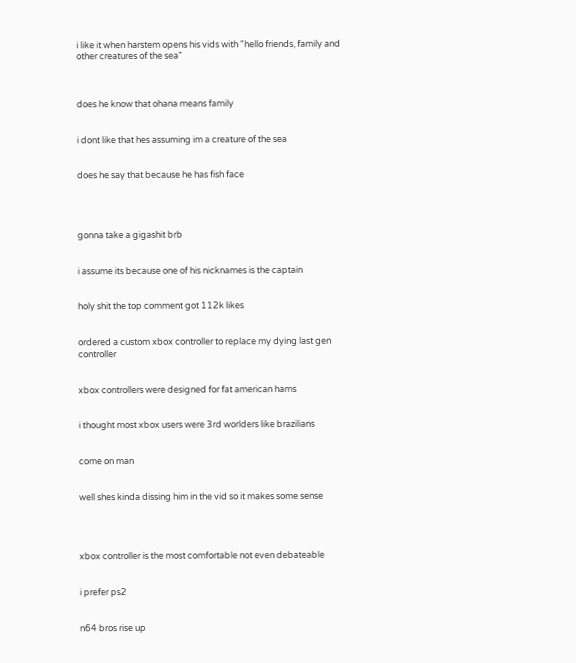i like it when harstem opens his vids with "hello friends, family and other creatures of the sea"



does he know that ohana means family


i dont like that hes assuming im a creature of the sea


does he say that because he has fish face




gonna take a gigashit brb


i assume its because one of his nicknames is the captain


holy shit the top comment got 112k likes


ordered a custom xbox controller to replace my dying last gen controller


xbox controllers were designed for fat american hams


i thought most xbox users were 3rd worlders like brazilians


come on man


well shes kinda dissing him in the vid so it makes some sense




xbox controller is the most comfortable not even debateable


i prefer ps2


n64 bros rise up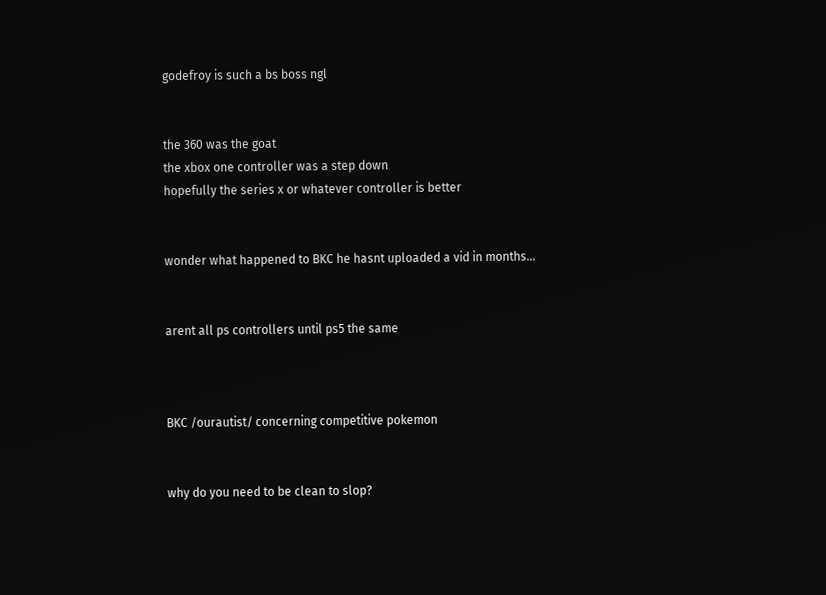godefroy is such a bs boss ngl


the 360 was the goat
the xbox one controller was a step down
hopefully the series x or whatever controller is better


wonder what happened to BKC he hasnt uploaded a vid in months…


arent all ps controllers until ps5 the same



BKC /ourautist/ concerning competitive pokemon


why do you need to be clean to slop?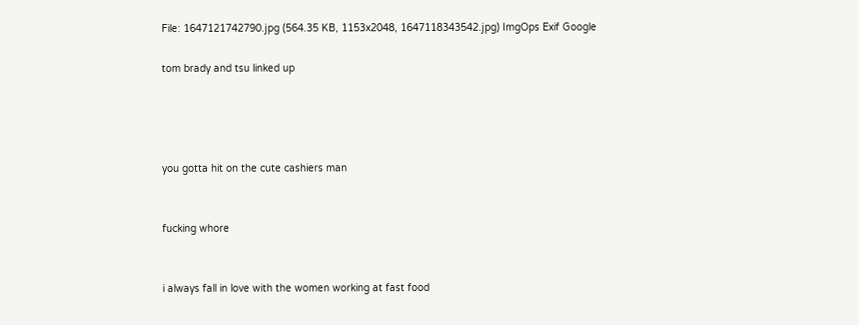File: 1647121742790.jpg (564.35 KB, 1153x2048, 1647118343542.jpg) ImgOps Exif Google

tom brady and tsu linked up




you gotta hit on the cute cashiers man


fucking whore


i always fall in love with the women working at fast food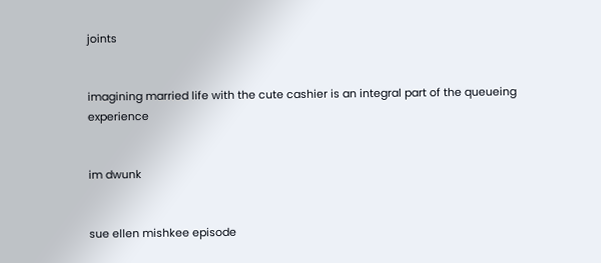joints


imagining married life with the cute cashier is an integral part of the queueing experience


im dwunk


sue ellen mishkee episode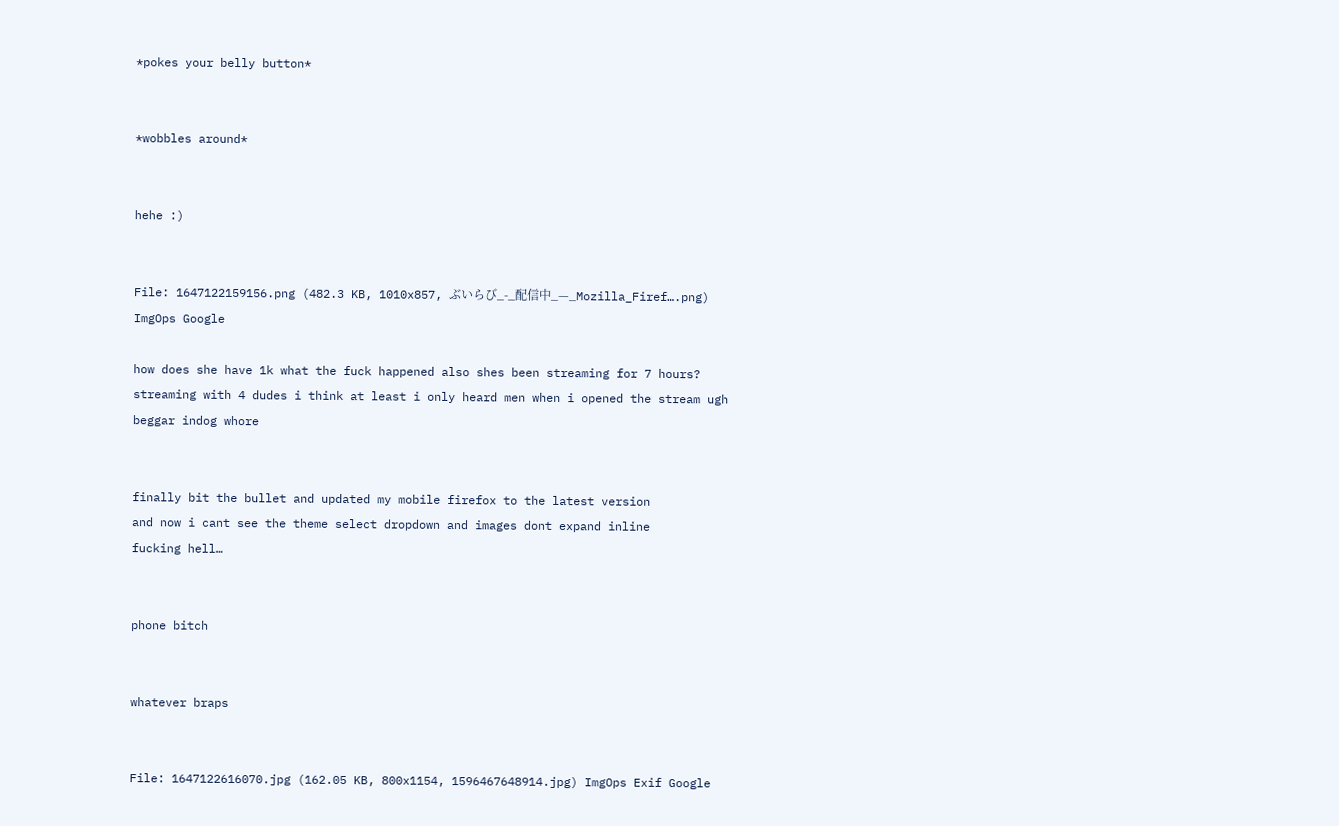*pokes your belly button*


*wobbles around*


hehe :)


File: 1647122159156.png (482.3 KB, 1010x857, ぶいらび_-_配信中_—_Mozilla_Firef….png) ImgOps Google

how does she have 1k what the fuck happened also shes been streaming for 7 hours?
streaming with 4 dudes i think at least i only heard men when i opened the stream ugh
beggar indog whore


finally bit the bullet and updated my mobile firefox to the latest version
and now i cant see the theme select dropdown and images dont expand inline
fucking hell…


phone bitch


whatever braps


File: 1647122616070.jpg (162.05 KB, 800x1154, 1596467648914.jpg) ImgOps Exif Google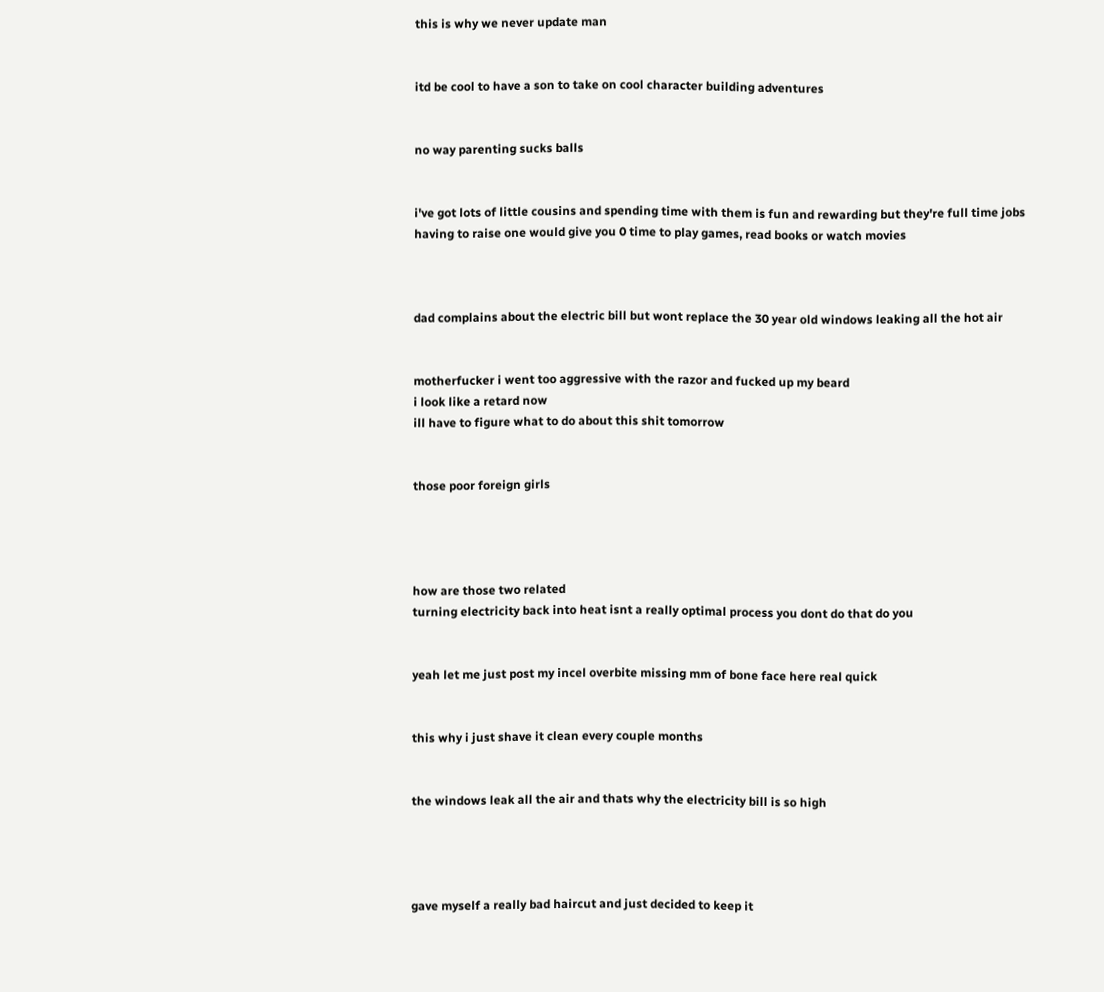this is why we never update man


itd be cool to have a son to take on cool character building adventures


no way parenting sucks balls


i've got lots of little cousins and spending time with them is fun and rewarding but they're full time jobs
having to raise one would give you 0 time to play games, read books or watch movies



dad complains about the electric bill but wont replace the 30 year old windows leaking all the hot air


motherfucker i went too aggressive with the razor and fucked up my beard
i look like a retard now
ill have to figure what to do about this shit tomorrow


those poor foreign girls




how are those two related
turning electricity back into heat isnt a really optimal process you dont do that do you


yeah let me just post my incel overbite missing mm of bone face here real quick


this why i just shave it clean every couple months


the windows leak all the air and thats why the electricity bill is so high




gave myself a really bad haircut and just decided to keep it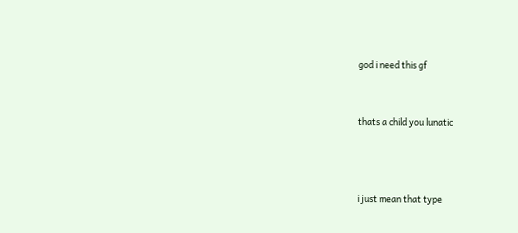god i need this gf


thats a child you lunatic



i just mean that type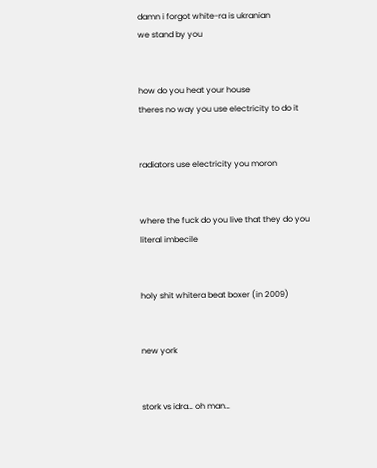damn i forgot white-ra is ukranian
we stand by you


how do you heat your house
theres no way you use electricity to do it


radiators use electricity you moron


where the fuck do you live that they do you literal imbecile


holy shit whitera beat boxer (in 2009)


new york


stork vs idra… oh man…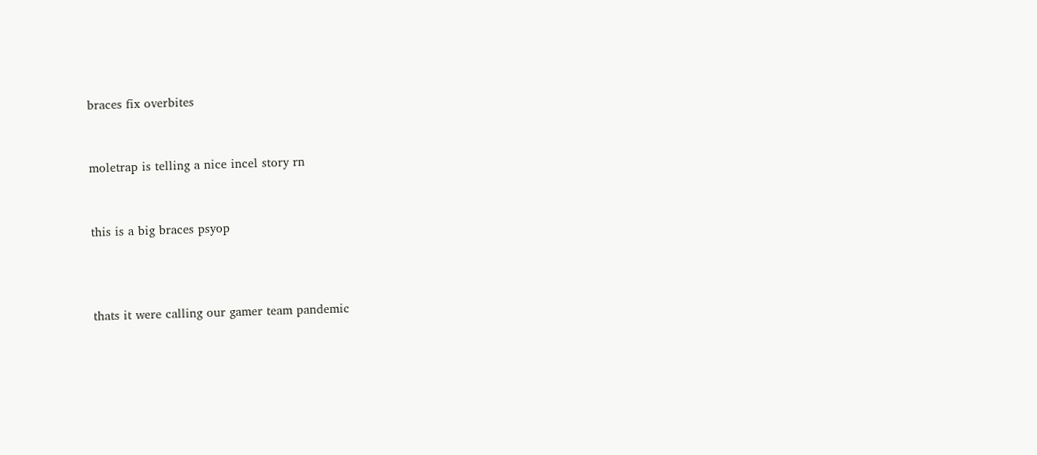braces fix overbites


moletrap is telling a nice incel story rn


this is a big braces psyop



thats it were calling our gamer team pandemic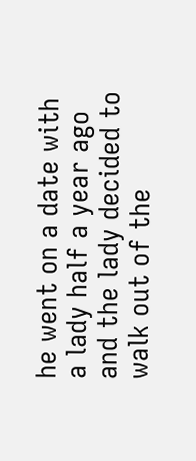he went on a date with a lady half a year ago and the lady decided to walk out of the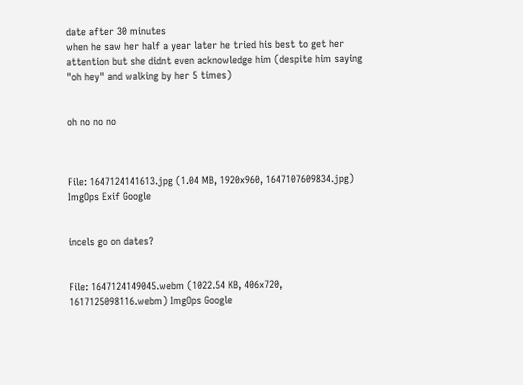date after 30 minutes
when he saw her half a year later he tried his best to get her attention but she didnt even acknowledge him (despite him saying "oh hey" and walking by her 5 times)


oh no no no



File: 1647124141613.jpg (1.04 MB, 1920x960, 1647107609834.jpg) ImgOps Exif Google


incels go on dates?


File: 1647124149045.webm (1022.54 KB, 406x720, 1617125098116.webm) ImgOps Google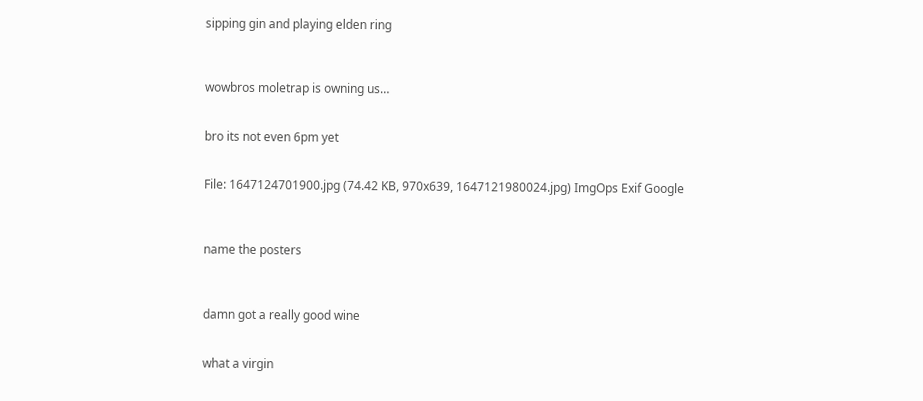sipping gin and playing elden ring



wowbros moletrap is owning us…


bro its not even 6pm yet


File: 1647124701900.jpg (74.42 KB, 970x639, 1647121980024.jpg) ImgOps Exif Google



name the posters



damn got a really good wine


what a virgin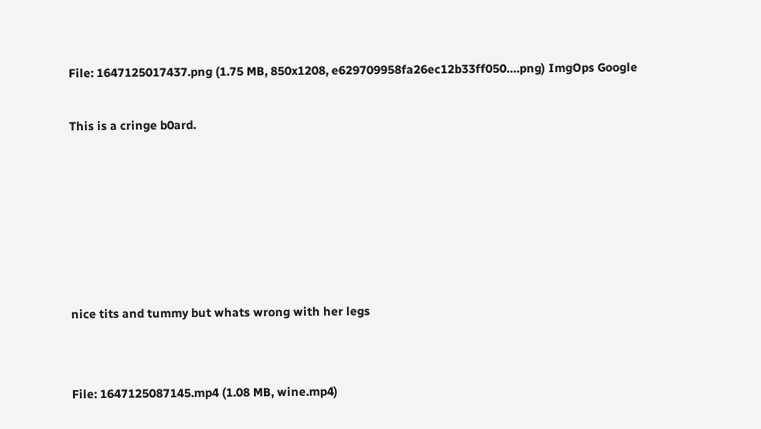File: 1647125017437.png (1.75 MB, 850x1208, e629709958fa26ec12b33ff050….png) ImgOps Google

This is a cringe b0ard.






nice tits and tummy but whats wrong with her legs


File: 1647125087145.mp4 (1.08 MB, wine.mp4)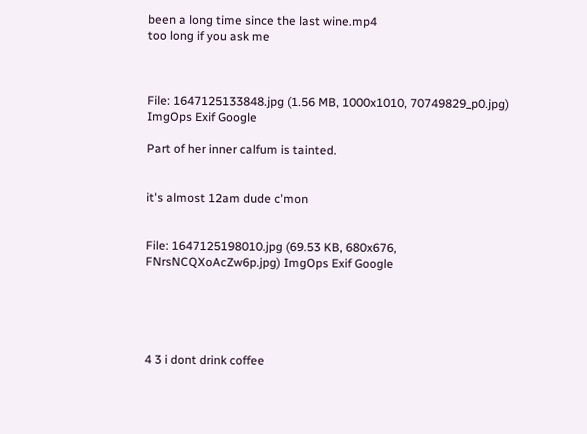been a long time since the last wine.mp4
too long if you ask me



File: 1647125133848.jpg (1.56 MB, 1000x1010, 70749829_p0.jpg) ImgOps Exif Google

Part of her inner calfum is tainted.


it's almost 12am dude c'mon


File: 1647125198010.jpg (69.53 KB, 680x676, FNrsNCQXoAcZw6p.jpg) ImgOps Exif Google





4 3 i dont drink coffee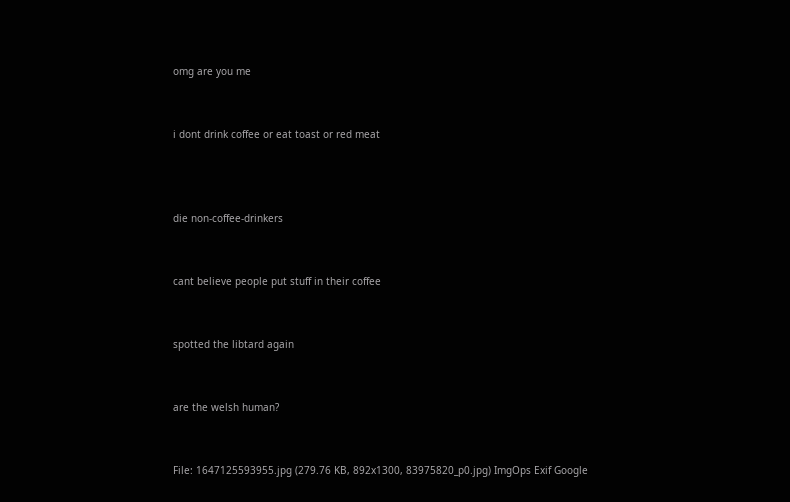omg are you me


i dont drink coffee or eat toast or red meat



die non-coffee-drinkers


cant believe people put stuff in their coffee


spotted the libtard again


are the welsh human?


File: 1647125593955.jpg (279.76 KB, 892x1300, 83975820_p0.jpg) ImgOps Exif Google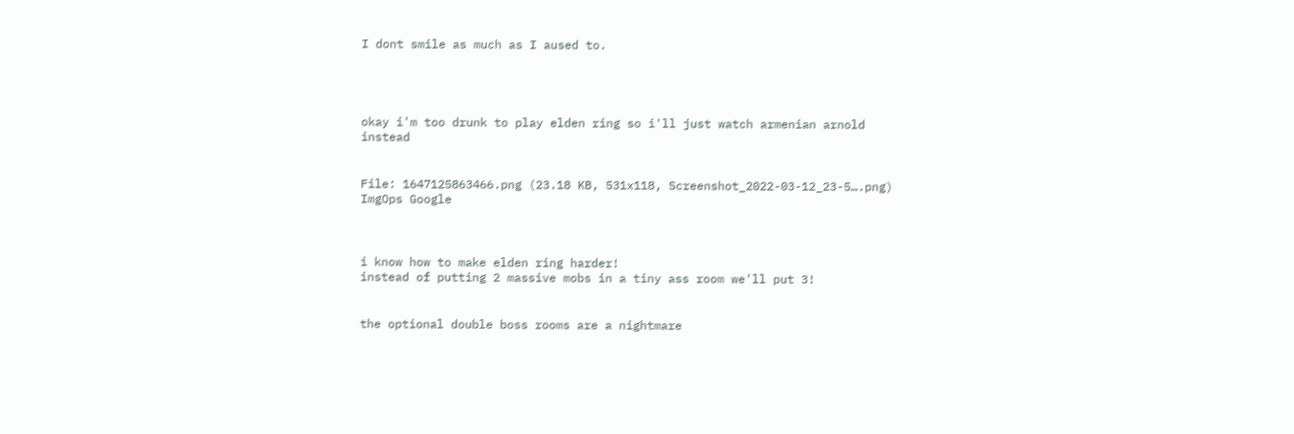I dont smile as much as I aused to.




okay i'm too drunk to play elden ring so i'll just watch armenian arnold instead


File: 1647125863466.png (23.18 KB, 531x118, Screenshot_2022-03-12_23-5….png) ImgOps Google



i know how to make elden ring harder!
instead of putting 2 massive mobs in a tiny ass room we'll put 3!


the optional double boss rooms are a nightmare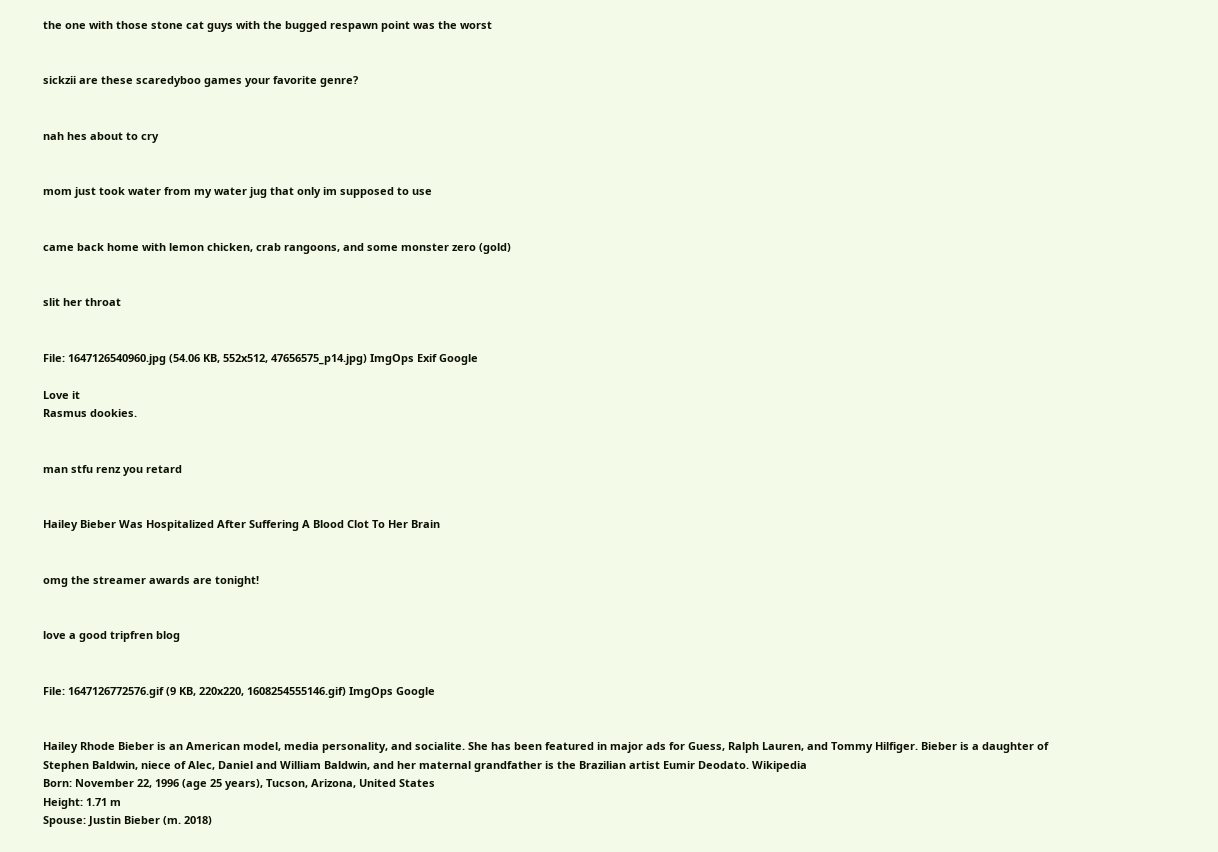the one with those stone cat guys with the bugged respawn point was the worst


sickzii are these scaredyboo games your favorite genre?


nah hes about to cry


mom just took water from my water jug that only im supposed to use


came back home with lemon chicken, crab rangoons, and some monster zero (gold)


slit her throat


File: 1647126540960.jpg (54.06 KB, 552x512, 47656575_p14.jpg) ImgOps Exif Google

Love it
Rasmus dookies.


man stfu renz you retard


Hailey Bieber Was Hospitalized After Suffering A Blood Clot To Her Brain


omg the streamer awards are tonight!


love a good tripfren blog


File: 1647126772576.gif (9 KB, 220x220, 1608254555146.gif) ImgOps Google


Hailey Rhode Bieber is an American model, media personality, and socialite. She has been featured in major ads for Guess, Ralph Lauren, and Tommy Hilfiger. Bieber is a daughter of Stephen Baldwin, niece of Alec, Daniel and William Baldwin, and her maternal grandfather is the Brazilian artist Eumir Deodato. Wikipedia
Born: November 22, 1996 (age 25 years), Tucson, Arizona, United States
Height: 1.71 m
Spouse: Justin Bieber (m. 2018)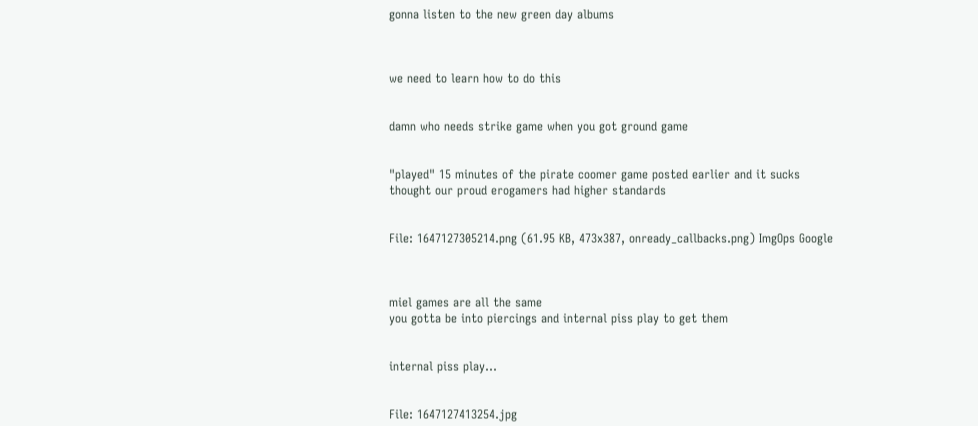gonna listen to the new green day albums



we need to learn how to do this


damn who needs strike game when you got ground game


"played" 15 minutes of the pirate coomer game posted earlier and it sucks
thought our proud erogamers had higher standards


File: 1647127305214.png (61.95 KB, 473x387, onready_callbacks.png) ImgOps Google



miel games are all the same
you gotta be into piercings and internal piss play to get them


internal piss play…


File: 1647127413254.jpg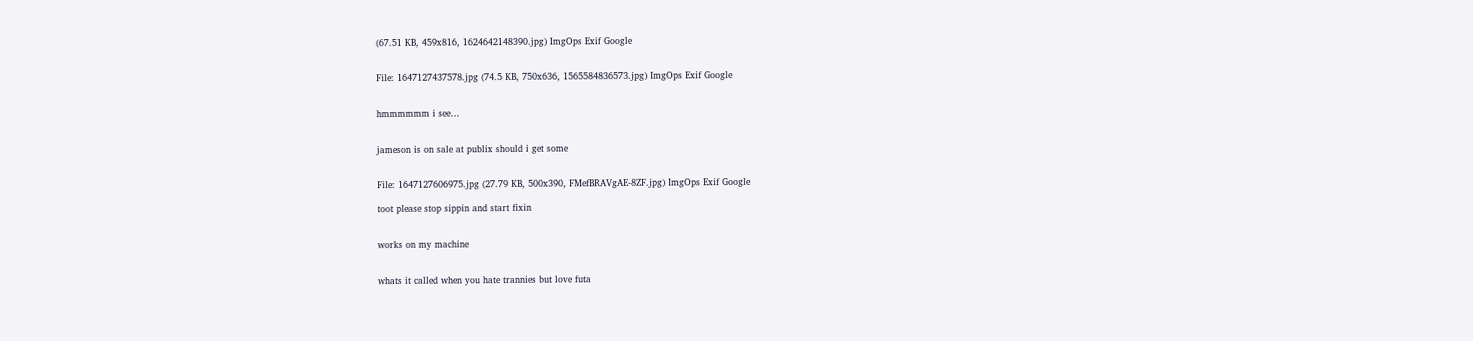(67.51 KB, 459x816, 1624642148390.jpg) ImgOps Exif Google


File: 1647127437578.jpg (74.5 KB, 750x636, 1565584836573.jpg) ImgOps Exif Google


hmmmmmm i see…


jameson is on sale at publix should i get some


File: 1647127606975.jpg (27.79 KB, 500x390, FMefBRAVgAE-8ZF.jpg) ImgOps Exif Google

toot please stop sippin and start fixin


works on my machine


whats it called when you hate trannies but love futa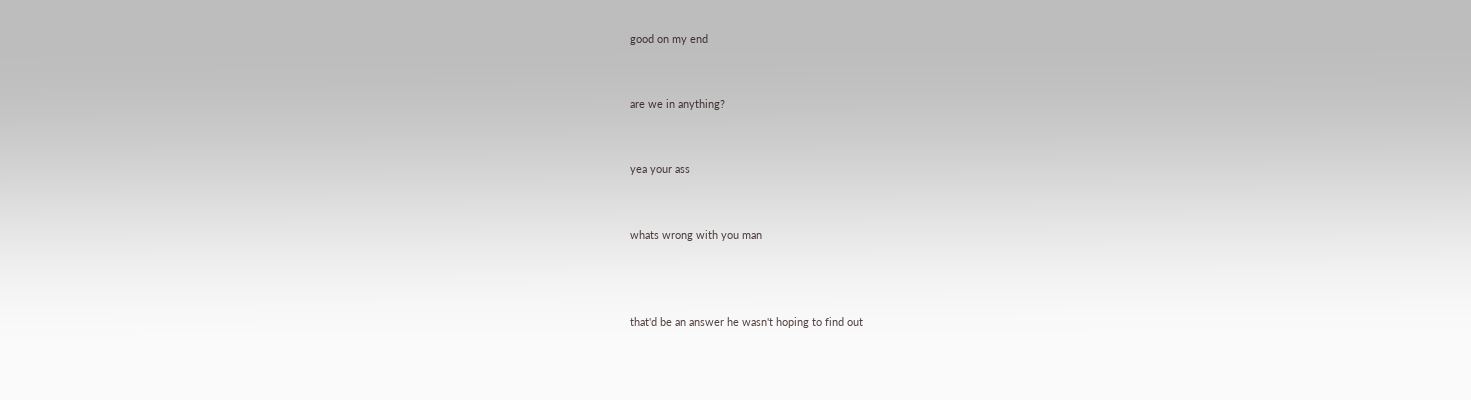good on my end


are we in anything?


yea your ass


whats wrong with you man



that'd be an answer he wasn't hoping to find out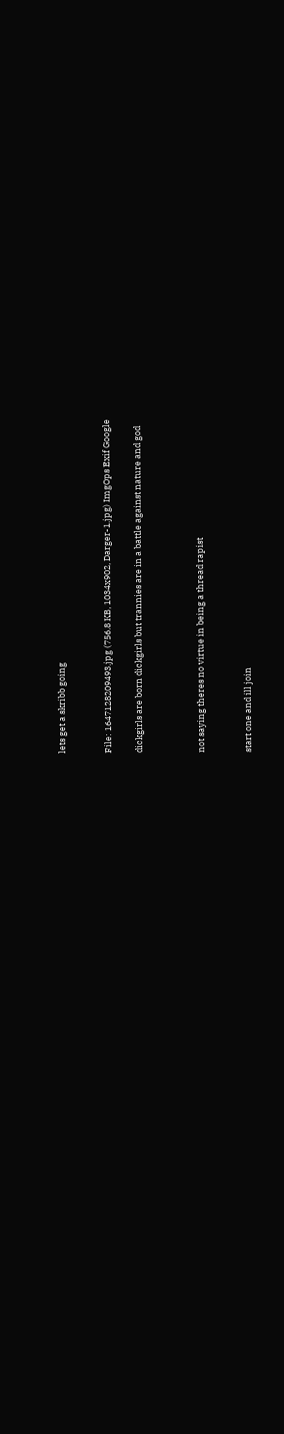lets get a skribb going


File: 1647128209493.jpg (756.8 KB, 1034x902, Darger-1.jpg) ImgOps Exif Google

dickgirls are born dickgirls but trannies are in a battle against nature and god



not saying theres no virtue in being a thread rapist


start one and ill join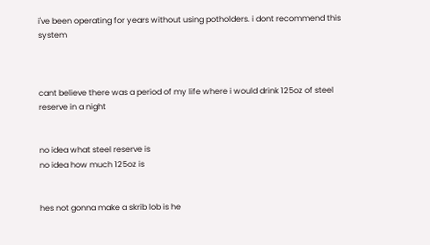i've been operating for years without using potholders. i dont recommend this system



cant believe there was a period of my life where i would drink 125oz of steel reserve in a night


no idea what steel reserve is
no idea how much 125oz is


hes not gonna make a skrib lob is he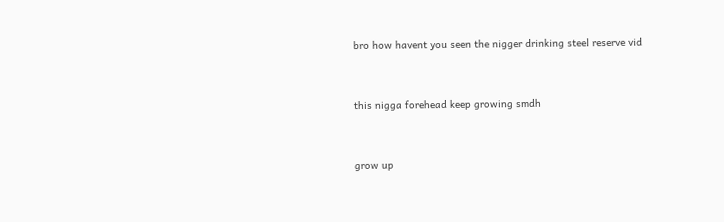bro how havent you seen the nigger drinking steel reserve vid


this nigga forehead keep growing smdh


grow up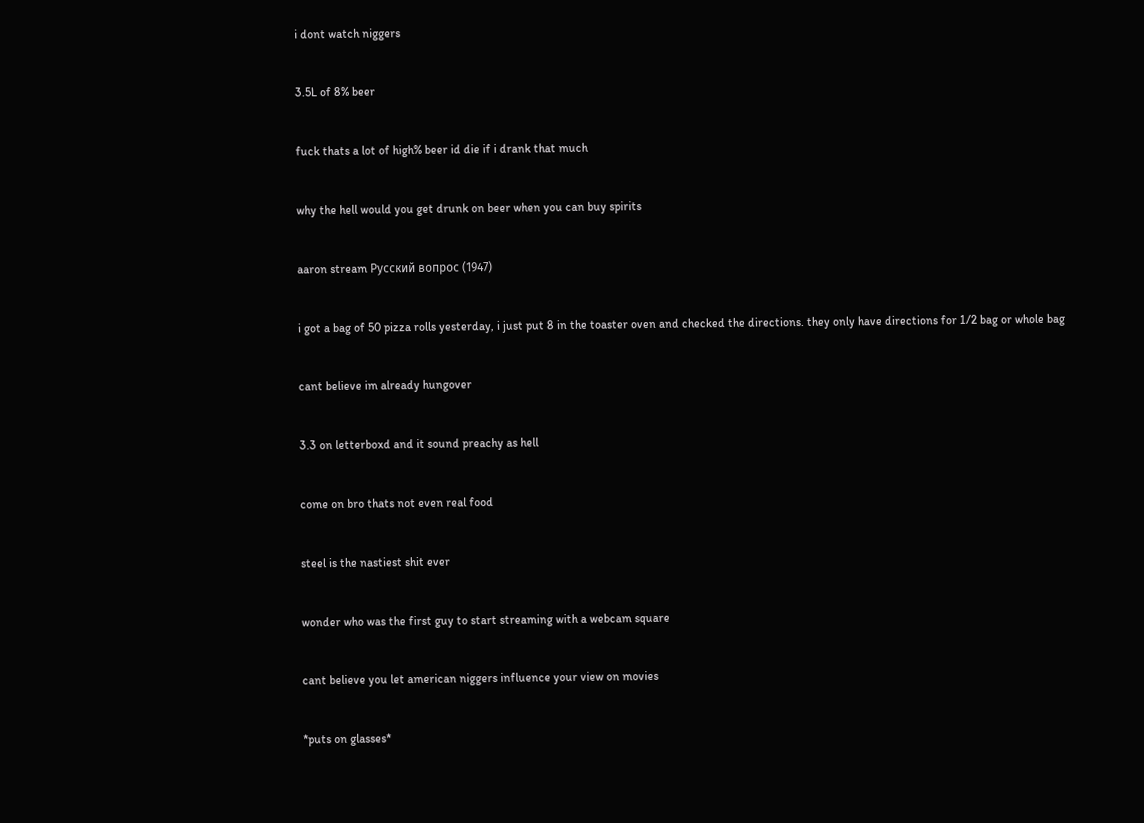i dont watch niggers


3.5L of 8% beer


fuck thats a lot of high% beer id die if i drank that much


why the hell would you get drunk on beer when you can buy spirits


aaron stream Русский вопрос (1947)


i got a bag of 50 pizza rolls yesterday, i just put 8 in the toaster oven and checked the directions. they only have directions for 1/2 bag or whole bag


cant believe im already hungover


3.3 on letterboxd and it sound preachy as hell


come on bro thats not even real food


steel is the nastiest shit ever


wonder who was the first guy to start streaming with a webcam square


cant believe you let american niggers influence your view on movies


*puts on glasses*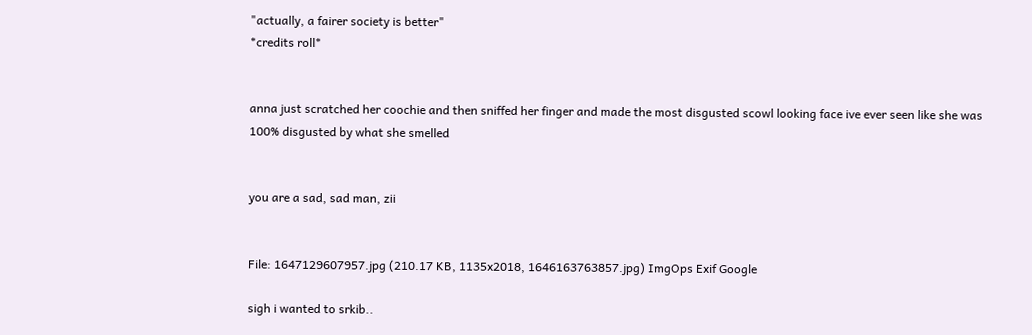"actually, a fairer society is better"
*credits roll*


anna just scratched her coochie and then sniffed her finger and made the most disgusted scowl looking face ive ever seen like she was 100% disgusted by what she smelled


you are a sad, sad man, zii


File: 1647129607957.jpg (210.17 KB, 1135x2018, 1646163763857.jpg) ImgOps Exif Google

sigh i wanted to srkib..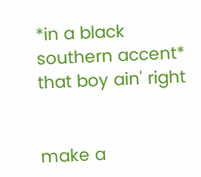*in a black southern accent*
that boy ain' right


make a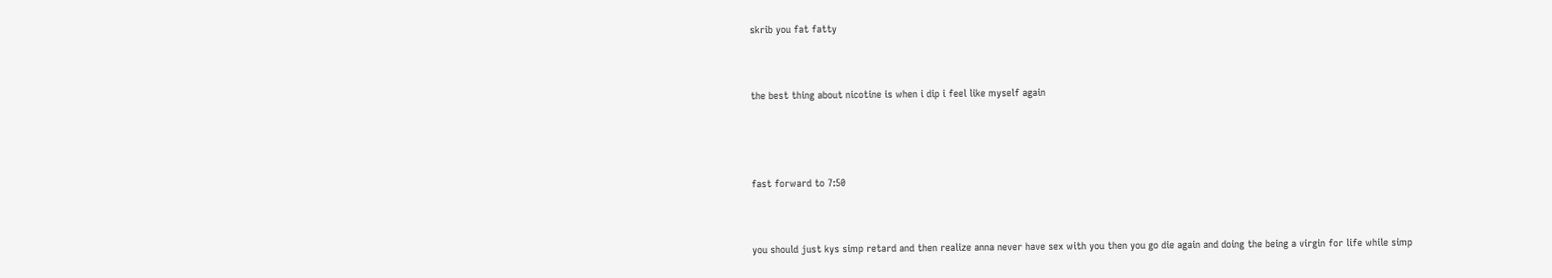skrib you fat fatty


the best thing about nicotine is when i dip i feel like myself again



fast forward to 7:50


you should just kys simp retard and then realize anna never have sex with you then you go die again and doing the being a virgin for life while simp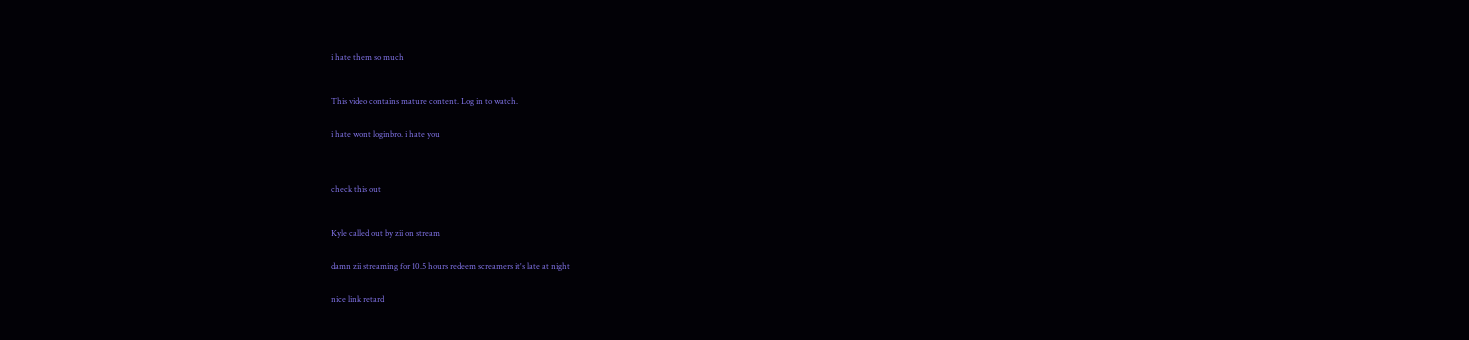i hate them so much



This video contains mature content. Log in to watch.


i hate wont loginbro. i hate you




check this out



Kyle called out by zii on stream


damn zii streaming for 10.5 hours redeem screamers it's late at night


nice link retard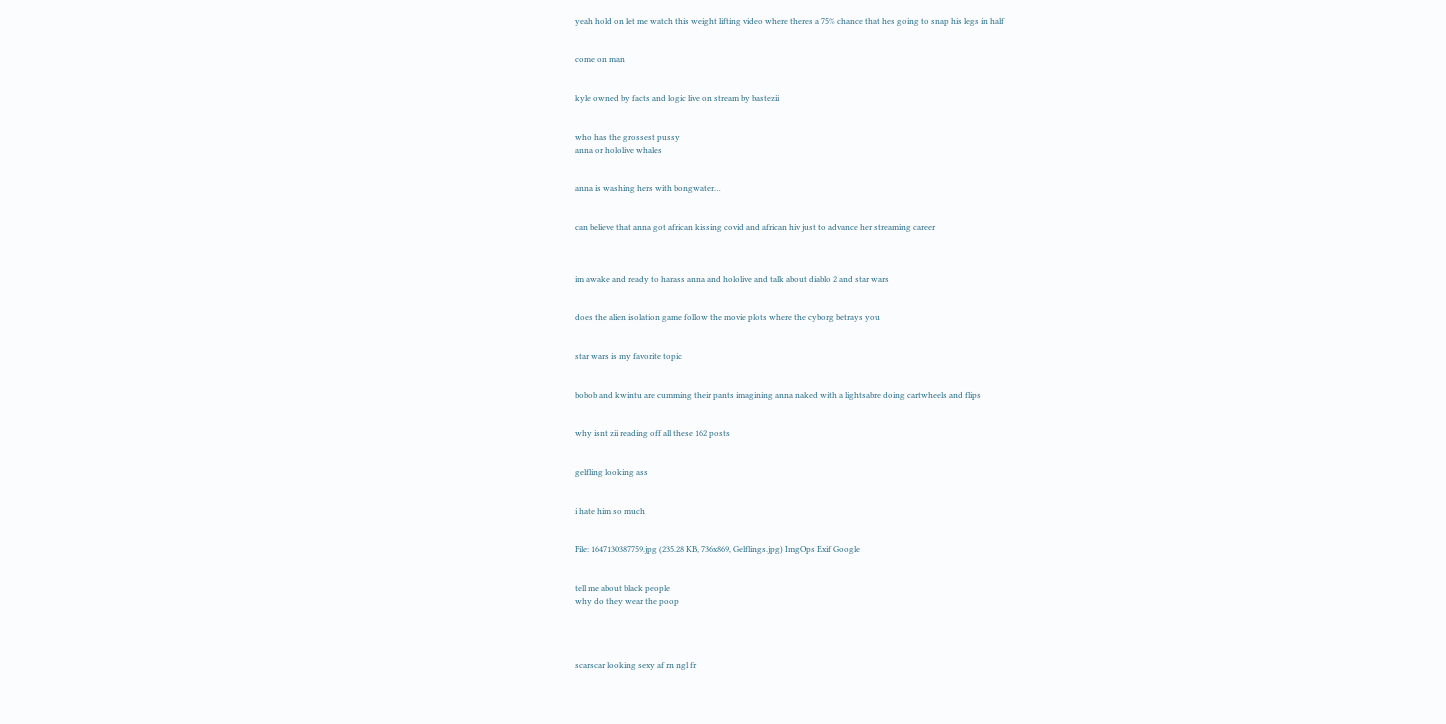yeah hold on let me watch this weight lifting video where theres a 75% chance that hes going to snap his legs in half


come on man


kyle owned by facts and logic live on stream by bastezii


who has the grossest pussy
anna or hololive whales


anna is washing hers with bongwater…


can believe that anna got african kissing covid and african hiv just to advance her streaming career



im awake and ready to harass anna and hololive and talk about diablo 2 and star wars


does the alien isolation game follow the movie plots where the cyborg betrays you


star wars is my favorite topic


bobob and kwintu are cumming their pants imagining anna naked with a lightsabre doing cartwheels and flips


why isnt zii reading off all these 162 posts


gelfling looking ass


i hate him so much


File: 1647130387759.jpg (235.28 KB, 736x869, Gelflings.jpg) ImgOps Exif Google


tell me about black people
why do they wear the poop




scarscar looking sexy af rn ngl fr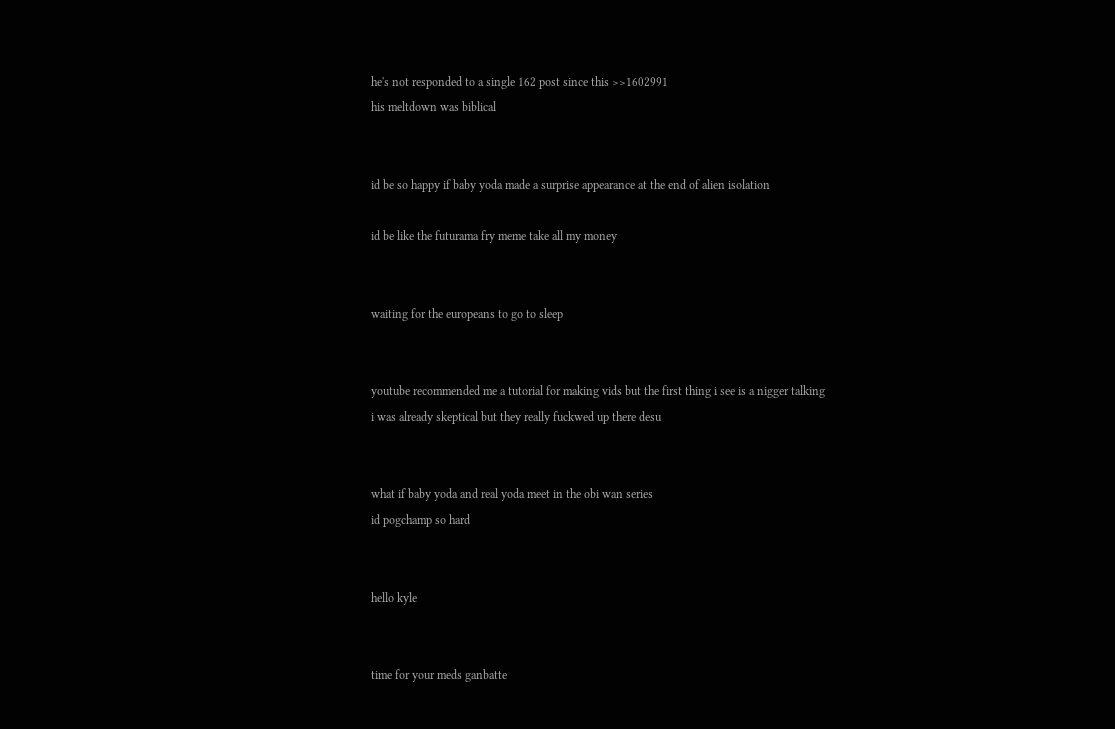he's not responded to a single 162 post since this >>1602991
his meltdown was biblical


id be so happy if baby yoda made a surprise appearance at the end of alien isolation

id be like the futurama fry meme take all my money


waiting for the europeans to go to sleep


youtube recommended me a tutorial for making vids but the first thing i see is a nigger talking
i was already skeptical but they really fuckwed up there desu


what if baby yoda and real yoda meet in the obi wan series
id pogchamp so hard


hello kyle


time for your meds ganbatte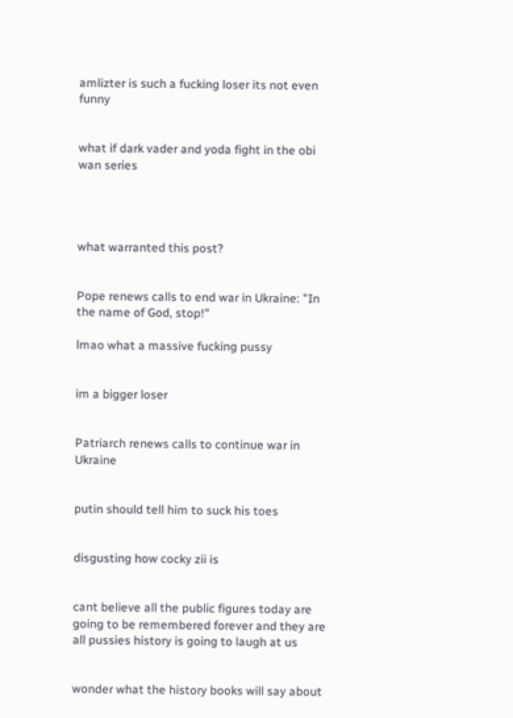amlizter is such a fucking loser its not even funny


what if dark vader and yoda fight in the obi wan series




what warranted this post?


Pope renews calls to end war in Ukraine: "In the name of God, stop!"

lmao what a massive fucking pussy


im a bigger loser


Patriarch renews calls to continue war in Ukraine


putin should tell him to suck his toes


disgusting how cocky zii is


cant believe all the public figures today are going to be remembered forever and they are all pussies history is going to laugh at us


wonder what the history books will say about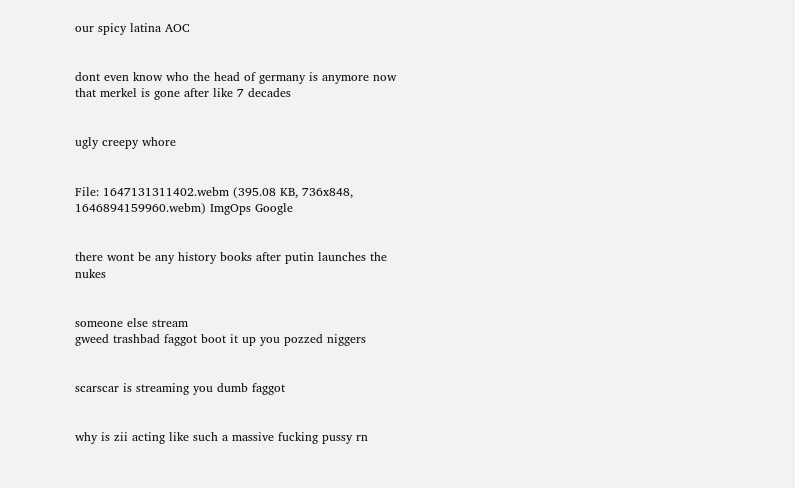our spicy latina AOC


dont even know who the head of germany is anymore now that merkel is gone after like 7 decades


ugly creepy whore


File: 1647131311402.webm (395.08 KB, 736x848, 1646894159960.webm) ImgOps Google


there wont be any history books after putin launches the nukes


someone else stream
gweed trashbad faggot boot it up you pozzed niggers


scarscar is streaming you dumb faggot


why is zii acting like such a massive fucking pussy rn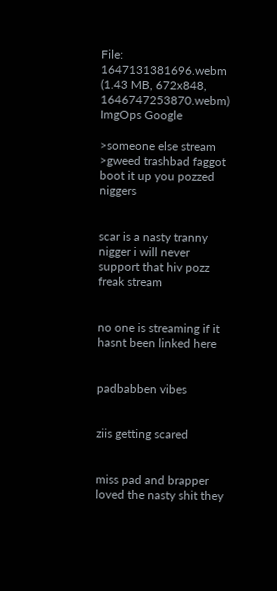File: 1647131381696.webm (1.43 MB, 672x848, 1646747253870.webm) ImgOps Google

>someone else stream
>gweed trashbad faggot boot it up you pozzed niggers


scar is a nasty tranny nigger i will never support that hiv pozz freak stream


no one is streaming if it hasnt been linked here


padbabben vibes


ziis getting scared


miss pad and brapper
loved the nasty shit they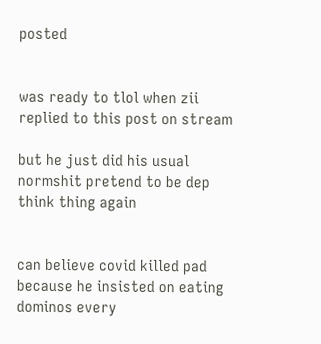posted


was ready to tlol when zii replied to this post on stream

but he just did his usual normshit pretend to be dep think thing again


can believe covid killed pad because he insisted on eating dominos every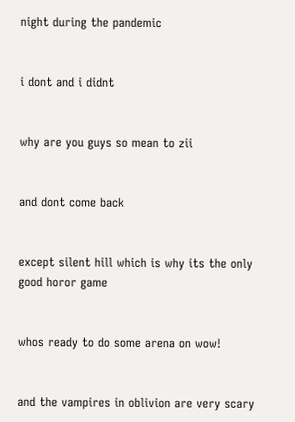night during the pandemic


i dont and i didnt


why are you guys so mean to zii


and dont come back


except silent hill which is why its the only good horor game


whos ready to do some arena on wow!


and the vampires in oblivion are very scary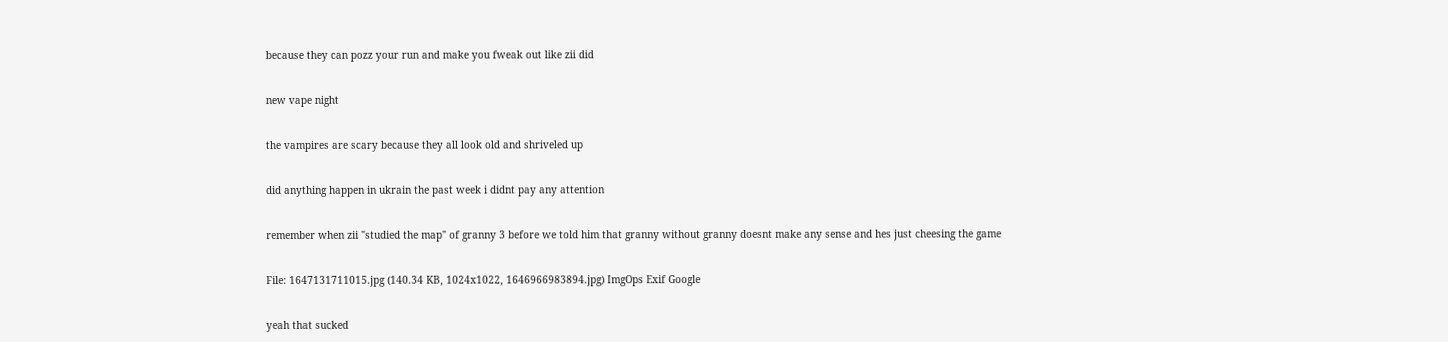because they can pozz your run and make you fweak out like zii did


new vape night


the vampires are scary because they all look old and shriveled up


did anything happen in ukrain the past week i didnt pay any attention


remember when zii "studied the map" of granny 3 before we told him that granny without granny doesnt make any sense and hes just cheesing the game


File: 1647131711015.jpg (140.34 KB, 1024x1022, 1646966983894.jpg) ImgOps Exif Google


yeah that sucked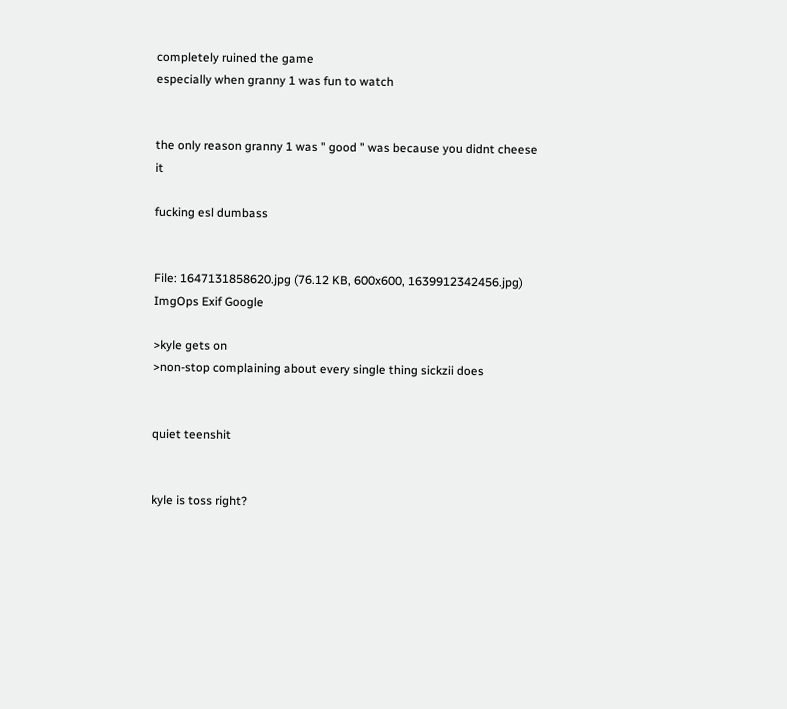completely ruined the game
especially when granny 1 was fun to watch


the only reason granny 1 was " good " was because you didnt cheese it

fucking esl dumbass


File: 1647131858620.jpg (76.12 KB, 600x600, 1639912342456.jpg) ImgOps Exif Google

>kyle gets on
>non-stop complaining about every single thing sickzii does


quiet teenshit


kyle is toss right?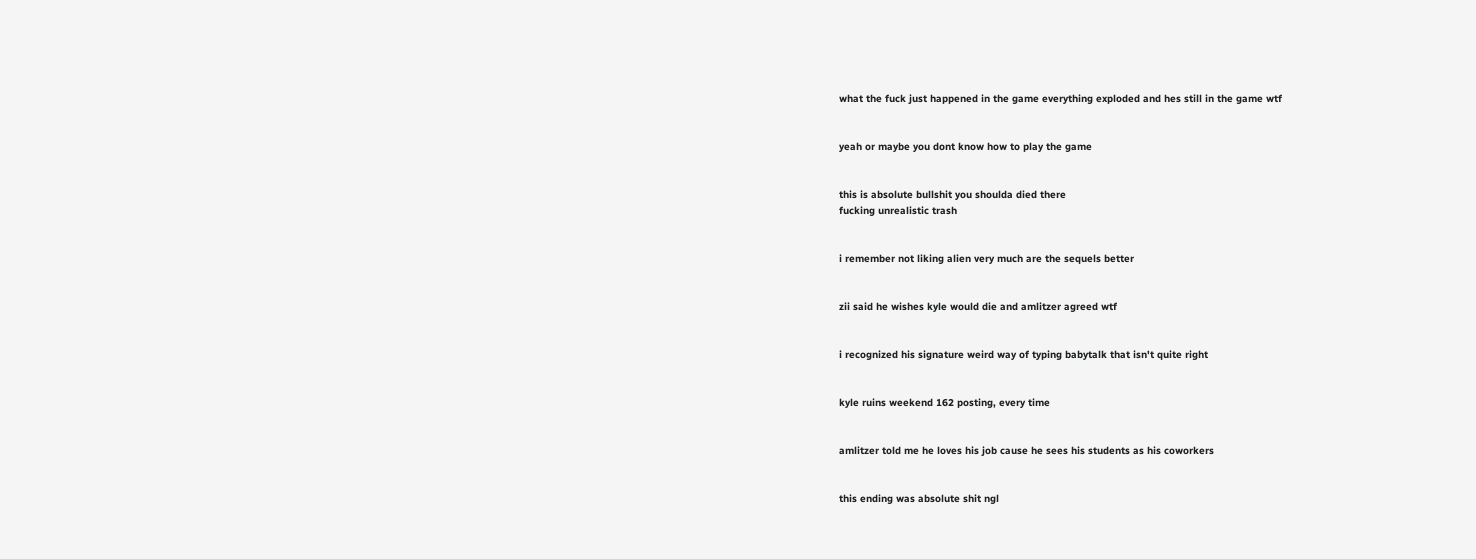what the fuck just happened in the game everything exploded and hes still in the game wtf


yeah or maybe you dont know how to play the game


this is absolute bullshit you shoulda died there
fucking unrealistic trash


i remember not liking alien very much are the sequels better


zii said he wishes kyle would die and amlitzer agreed wtf


i recognized his signature weird way of typing babytalk that isn't quite right


kyle ruins weekend 162 posting, every time


amlitzer told me he loves his job cause he sees his students as his coworkers


this ending was absolute shit ngl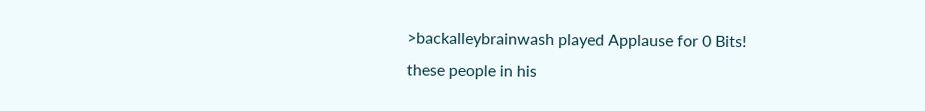>backalleybrainwash played Applause for 0 Bits!
these people in his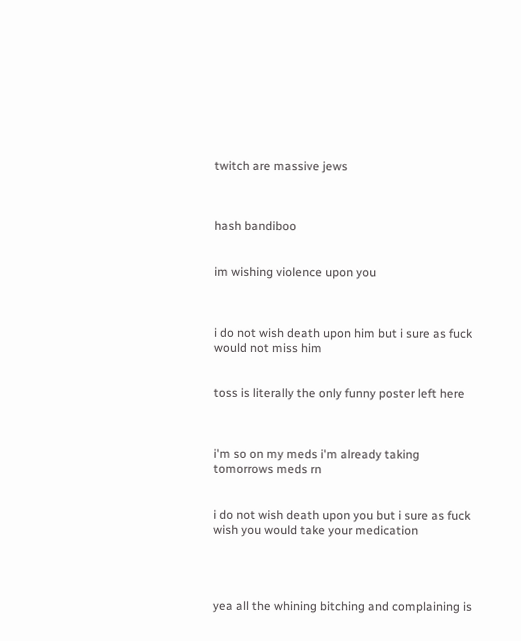twitch are massive jews



hash bandiboo


im wishing violence upon you



i do not wish death upon him but i sure as fuck would not miss him


toss is literally the only funny poster left here



i'm so on my meds i'm already taking tomorrows meds rn


i do not wish death upon you but i sure as fuck wish you would take your medication




yea all the whining bitching and complaining is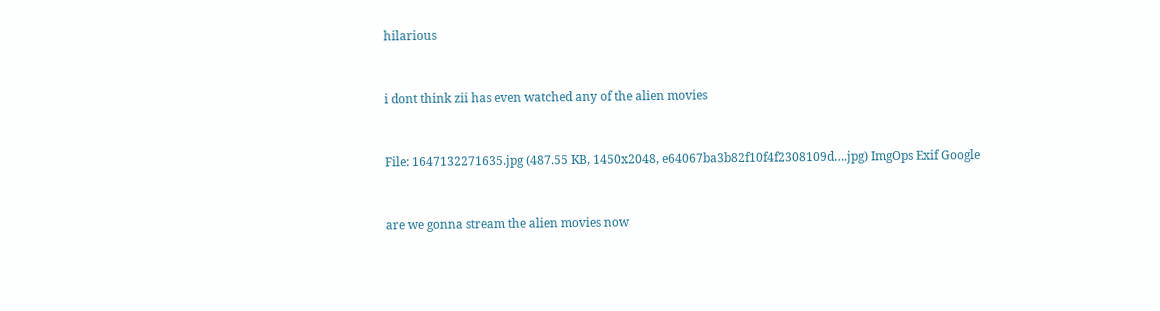hilarious


i dont think zii has even watched any of the alien movies


File: 1647132271635.jpg (487.55 KB, 1450x2048, e64067ba3b82f10f4f2308109d….jpg) ImgOps Exif Google


are we gonna stream the alien movies now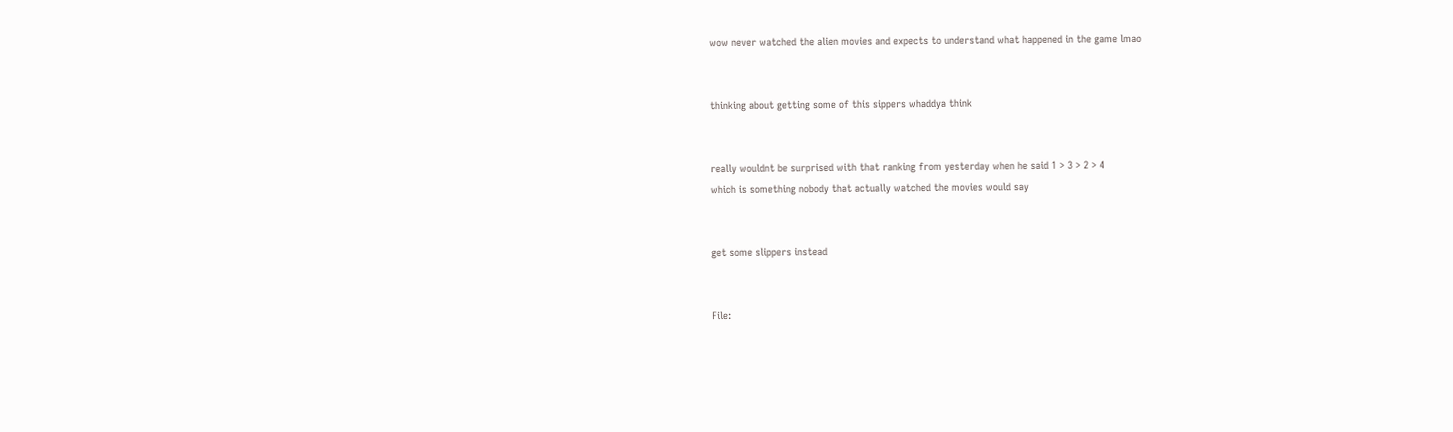wow never watched the alien movies and expects to understand what happened in the game lmao


thinking about getting some of this sippers whaddya think


really wouldnt be surprised with that ranking from yesterday when he said 1 > 3 > 2 > 4
which is something nobody that actually watched the movies would say


get some slippers instead


File: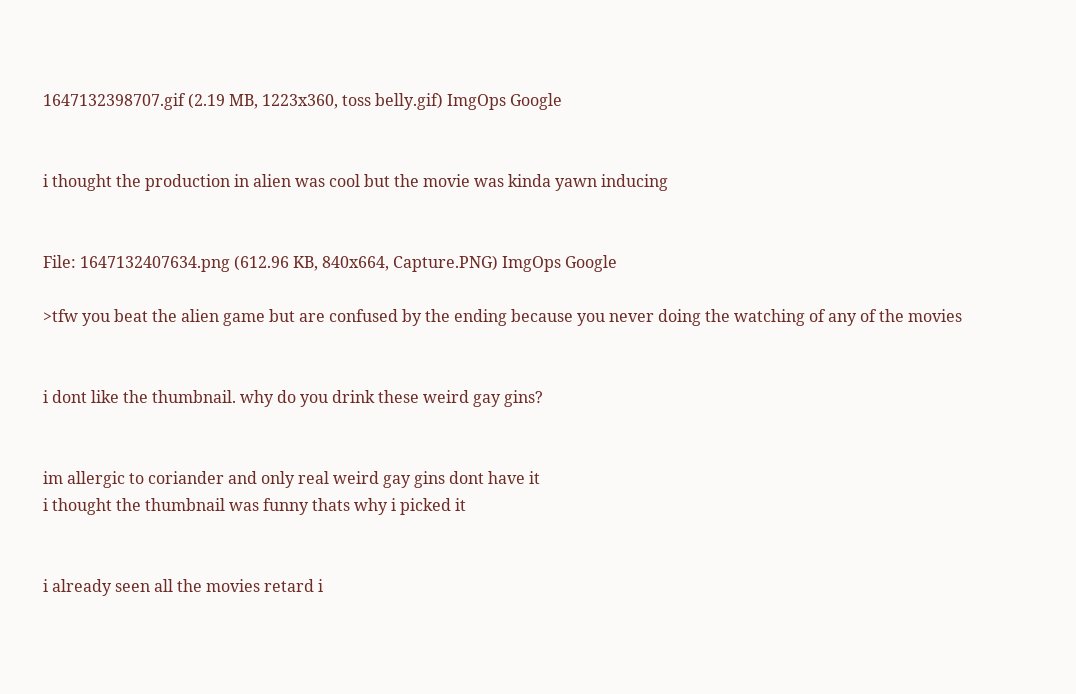1647132398707.gif (2.19 MB, 1223x360, toss belly.gif) ImgOps Google


i thought the production in alien was cool but the movie was kinda yawn inducing


File: 1647132407634.png (612.96 KB, 840x664, Capture.PNG) ImgOps Google

>tfw you beat the alien game but are confused by the ending because you never doing the watching of any of the movies


i dont like the thumbnail. why do you drink these weird gay gins?


im allergic to coriander and only real weird gay gins dont have it
i thought the thumbnail was funny thats why i picked it


i already seen all the movies retard i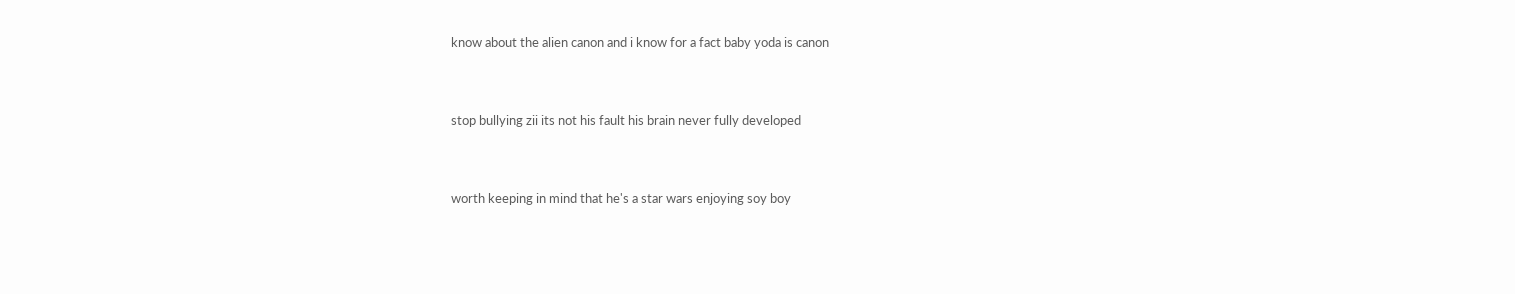know about the alien canon and i know for a fact baby yoda is canon


stop bullying zii its not his fault his brain never fully developed


worth keeping in mind that he's a star wars enjoying soy boy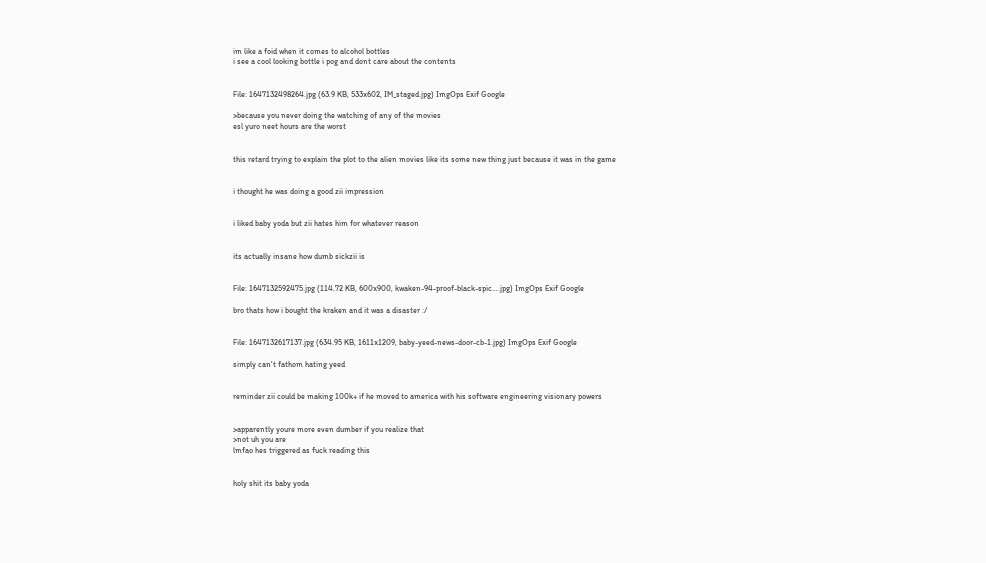im like a foid when it comes to alcohol bottles
i see a cool looking bottle i pog and dont care about the contents


File: 1647132498264.jpg (63.9 KB, 533x602, IM_staged.jpg) ImgOps Exif Google

>because you never doing the watching of any of the movies
esl yuro neet hours are the worst


this retard trying to explain the plot to the alien movies like its some new thing just because it was in the game


i thought he was doing a good zii impression


i liked baby yoda but zii hates him for whatever reason


its actually insane how dumb sickzii is


File: 1647132592475.jpg (114.72 KB, 600x900, kwaken-94-proof-black-spic….jpg) ImgOps Exif Google

bro thats how i bought the kraken and it was a disaster :/


File: 1647132617137.jpg (634.95 KB, 1611x1209, baby-yeed-news-door-cb-1.jpg) ImgOps Exif Google

simply can't fathom hating yeed


reminder zii could be making 100k+ if he moved to america with his software engineering visionary powers


>apparently youre more even dumber if you realize that
>not uh you are
lmfao hes triggered as fuck reading this


holy shit its baby yoda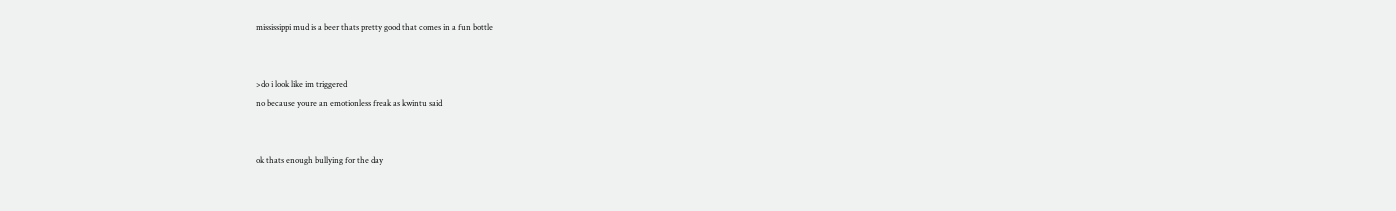mississippi mud is a beer thats pretty good that comes in a fun bottle


>do i look like im triggered
no because youre an emotionless freak as kwintu said


ok thats enough bullying for the day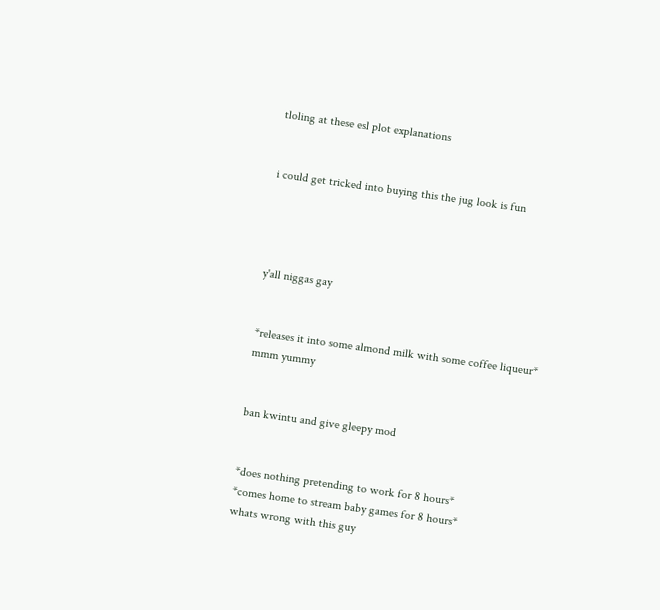tloling at these esl plot explanations


i could get tricked into buying this the jug look is fun




y'all niggas gay


*releases it into some almond milk with some coffee liqueur*
mmm yummy


ban kwintu and give gleepy mod


*does nothing pretending to work for 8 hours*
*comes home to stream baby games for 8 hours*
whats wrong with this guy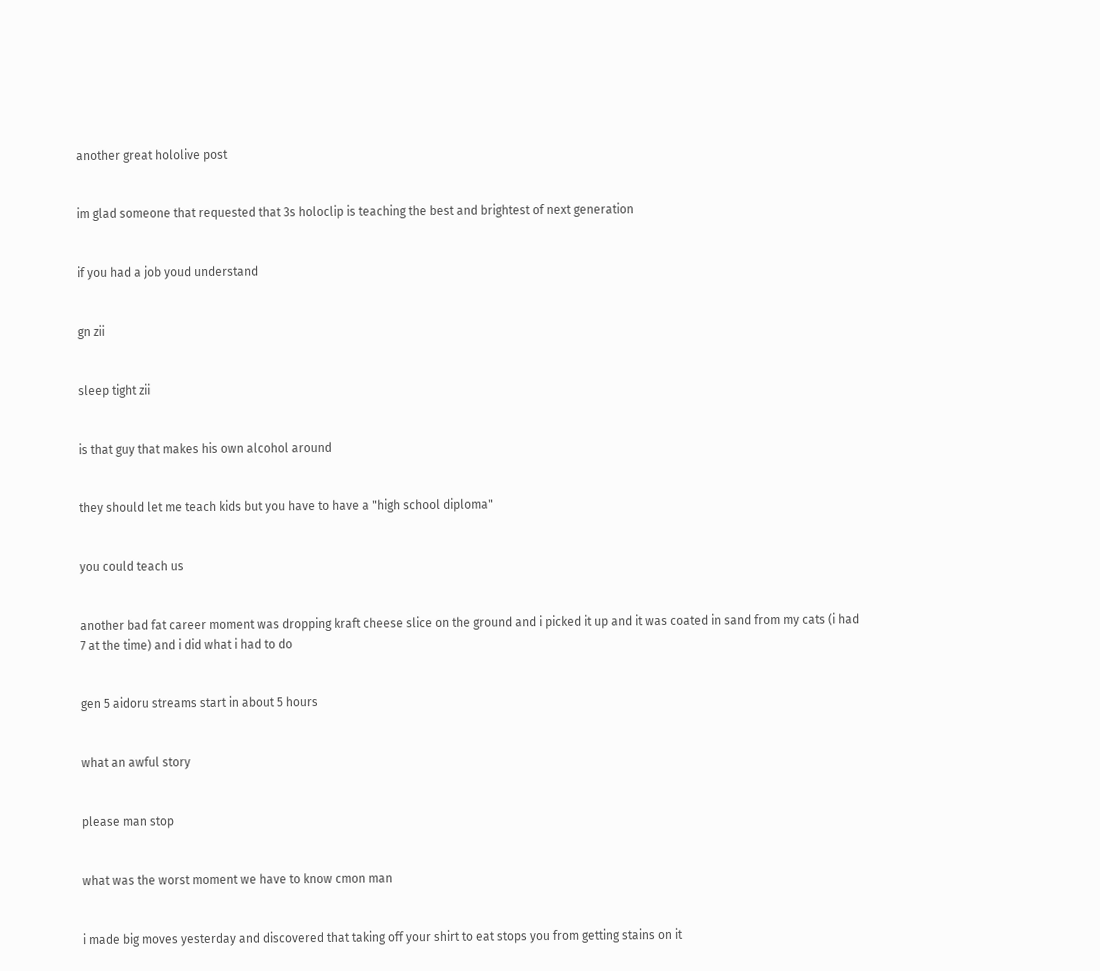another great hololive post


im glad someone that requested that 3s holoclip is teaching the best and brightest of next generation


if you had a job youd understand


gn zii


sleep tight zii


is that guy that makes his own alcohol around


they should let me teach kids but you have to have a "high school diploma"


you could teach us


another bad fat career moment was dropping kraft cheese slice on the ground and i picked it up and it was coated in sand from my cats (i had 7 at the time) and i did what i had to do


gen 5 aidoru streams start in about 5 hours


what an awful story


please man stop


what was the worst moment we have to know cmon man


i made big moves yesterday and discovered that taking off your shirt to eat stops you from getting stains on it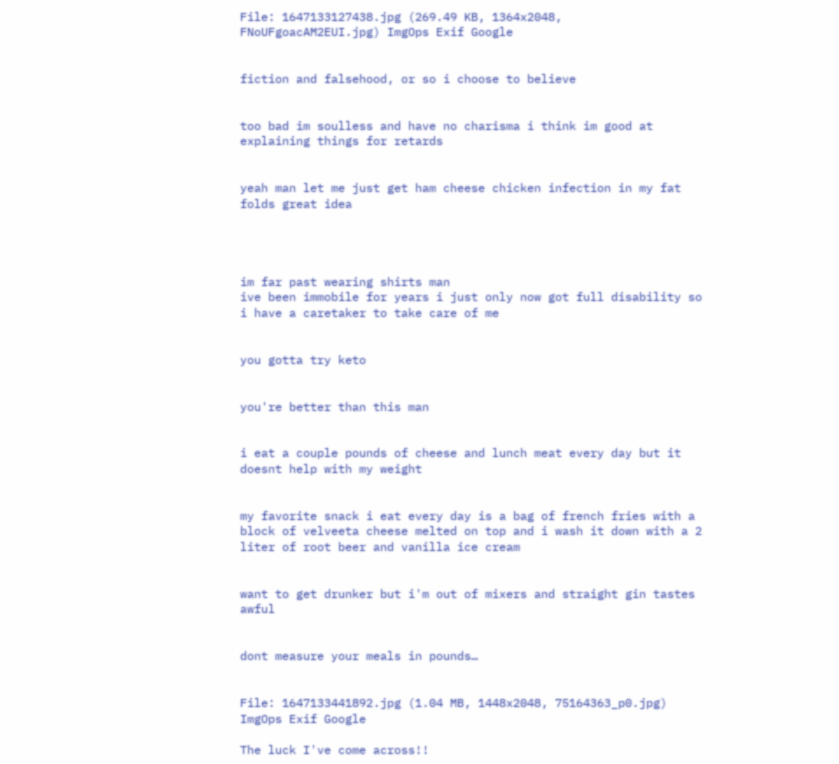File: 1647133127438.jpg (269.49 KB, 1364x2048, FNoUFgoacAM2EUI.jpg) ImgOps Exif Google


fiction and falsehood, or so i choose to believe


too bad im soulless and have no charisma i think im good at explaining things for retards


yeah man let me just get ham cheese chicken infection in my fat folds great idea




im far past wearing shirts man
ive been immobile for years i just only now got full disability so i have a caretaker to take care of me


you gotta try keto


you're better than this man


i eat a couple pounds of cheese and lunch meat every day but it doesnt help with my weight


my favorite snack i eat every day is a bag of french fries with a block of velveeta cheese melted on top and i wash it down with a 2 liter of root beer and vanilla ice cream


want to get drunker but i'm out of mixers and straight gin tastes awful


dont measure your meals in pounds…


File: 1647133441892.jpg (1.04 MB, 1448x2048, 75164363_p0.jpg) ImgOps Exif Google

The luck I've come across!!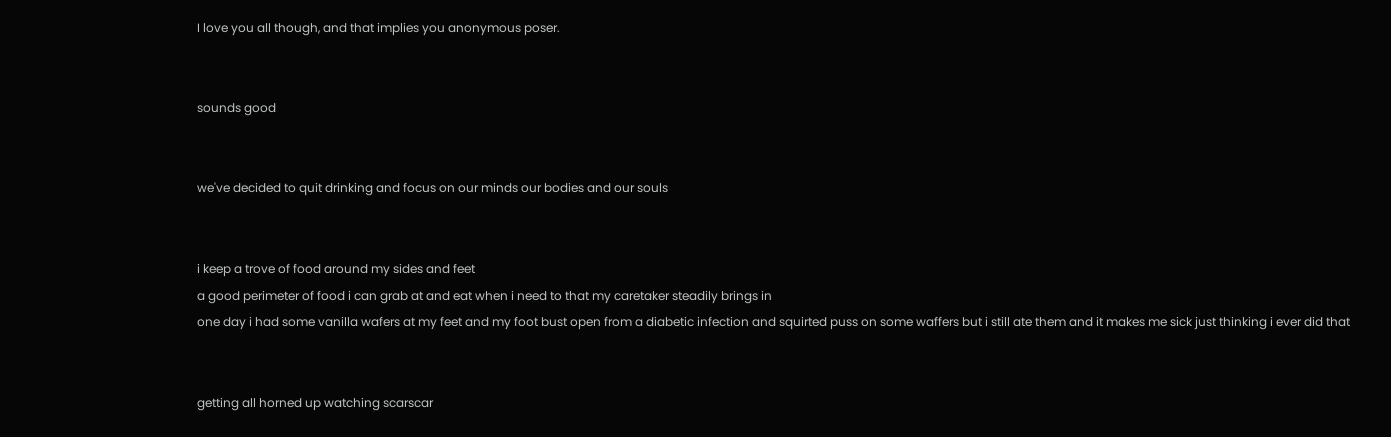I love you all though, and that implies you anonymous poser.


sounds good


we've decided to quit drinking and focus on our minds our bodies and our souls


i keep a trove of food around my sides and feet
a good perimeter of food i can grab at and eat when i need to that my caretaker steadily brings in
one day i had some vanilla wafers at my feet and my foot bust open from a diabetic infection and squirted puss on some waffers but i still ate them and it makes me sick just thinking i ever did that


getting all horned up watching scarscar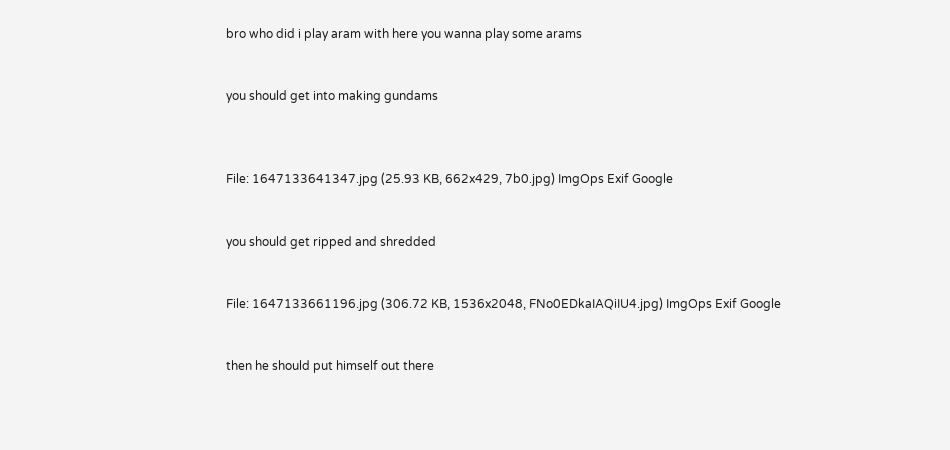bro who did i play aram with here you wanna play some arams


you should get into making gundams



File: 1647133641347.jpg (25.93 KB, 662x429, 7b0.jpg) ImgOps Exif Google


you should get ripped and shredded


File: 1647133661196.jpg (306.72 KB, 1536x2048, FNo0EDkaIAQiIU4.jpg) ImgOps Exif Google


then he should put himself out there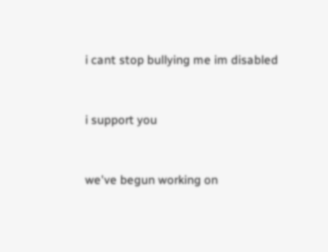i cant stop bullying me im disabled


i support you


we've begun working on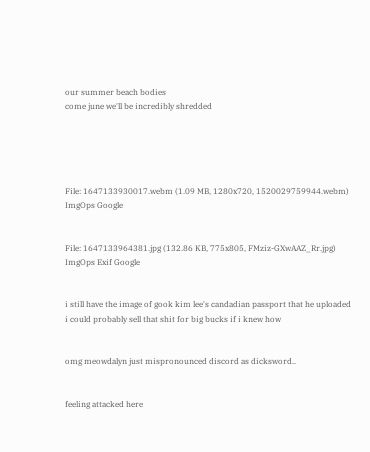our summer beach bodies
come june we'll be incredibly shredded





File: 1647133930017.webm (1.09 MB, 1280x720, 1520029759944.webm) ImgOps Google


File: 1647133964381.jpg (132.86 KB, 775x805, FMziz-GXwAAZ_Rr.jpg) ImgOps Exif Google


i still have the image of gook kim lee's candadian passport that he uploaded
i could probably sell that shit for big bucks if i knew how


omg meowdalyn just mispronounced discord as dicksword..


feeling attacked here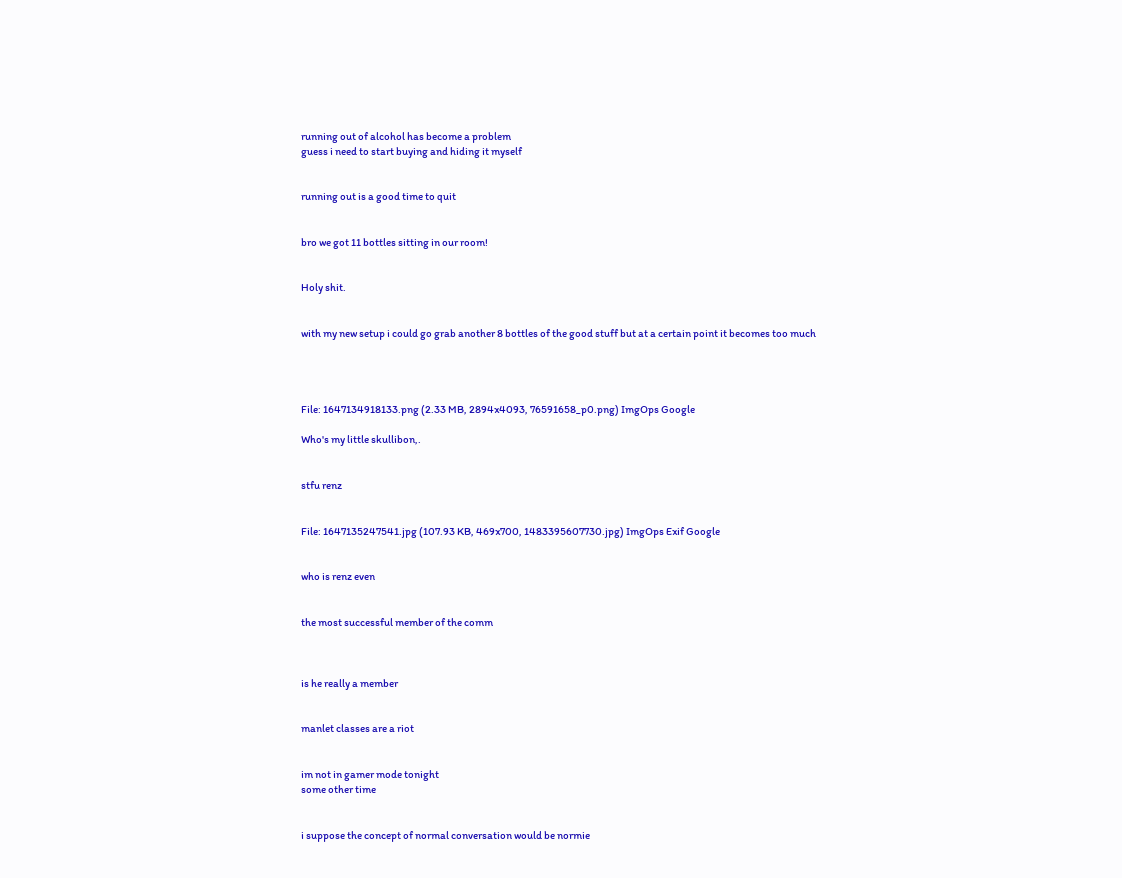running out of alcohol has become a problem
guess i need to start buying and hiding it myself


running out is a good time to quit


bro we got 11 bottles sitting in our room!


Holy shit.


with my new setup i could go grab another 8 bottles of the good stuff but at a certain point it becomes too much




File: 1647134918133.png (2.33 MB, 2894x4093, 76591658_p0.png) ImgOps Google

Who's my little skullibon,.


stfu renz


File: 1647135247541.jpg (107.93 KB, 469x700, 1483395607730.jpg) ImgOps Exif Google


who is renz even


the most successful member of the comm



is he really a member


manlet classes are a riot


im not in gamer mode tonight
some other time


i suppose the concept of normal conversation would be normie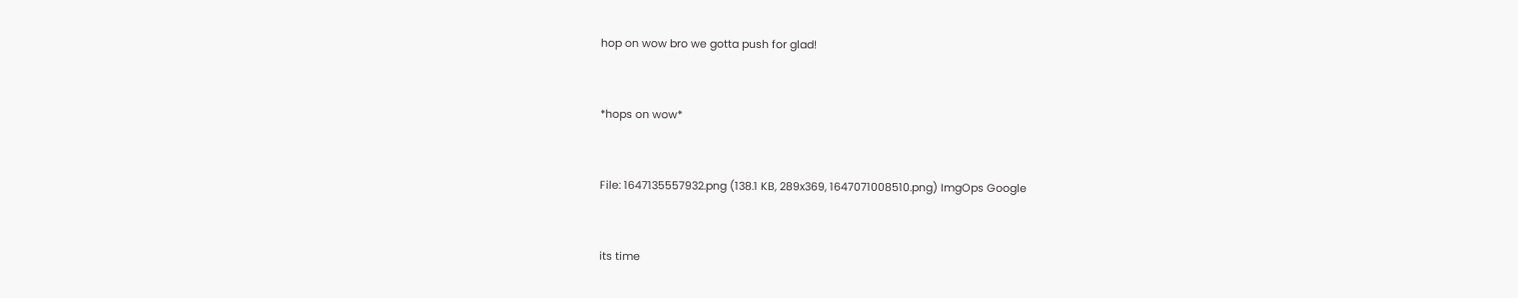hop on wow bro we gotta push for glad!


*hops on wow*


File: 1647135557932.png (138.1 KB, 289x369, 1647071008510.png) ImgOps Google


its time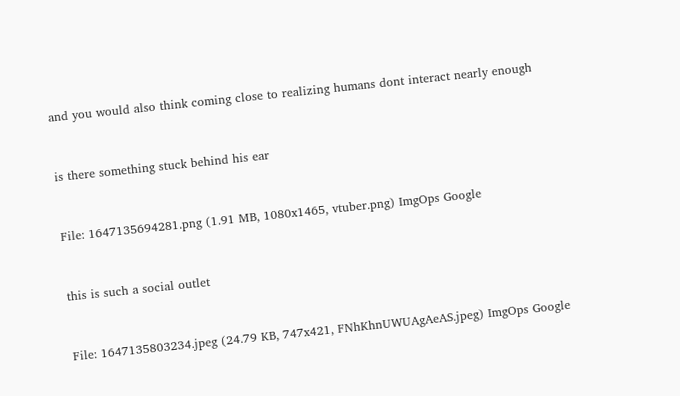and you would also think coming close to realizing humans dont interact nearly enough


is there something stuck behind his ear


File: 1647135694281.png (1.91 MB, 1080x1465, vtuber.png) ImgOps Google


this is such a social outlet


File: 1647135803234.jpeg (24.79 KB, 747x421, FNhKhnUWUAgAeAS.jpeg) ImgOps Google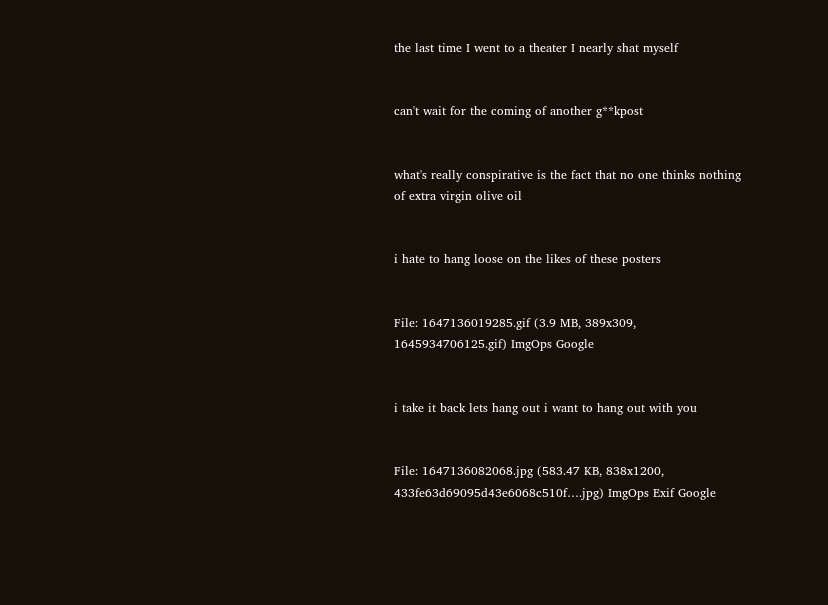the last time I went to a theater I nearly shat myself


can't wait for the coming of another g**kpost


what's really conspirative is the fact that no one thinks nothing of extra virgin olive oil


i hate to hang loose on the likes of these posters


File: 1647136019285.gif (3.9 MB, 389x309, 1645934706125.gif) ImgOps Google


i take it back lets hang out i want to hang out with you


File: 1647136082068.jpg (583.47 KB, 838x1200, 433fe63d69095d43e6068c510f….jpg) ImgOps Exif Google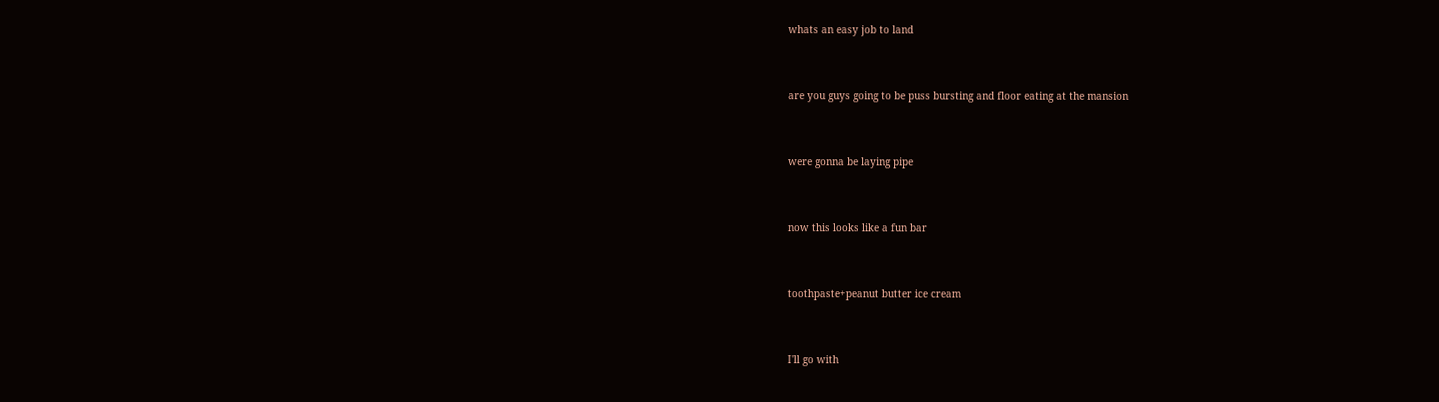whats an easy job to land


are you guys going to be puss bursting and floor eating at the mansion


were gonna be laying pipe


now this looks like a fun bar


toothpaste+peanut butter ice cream


I'll go with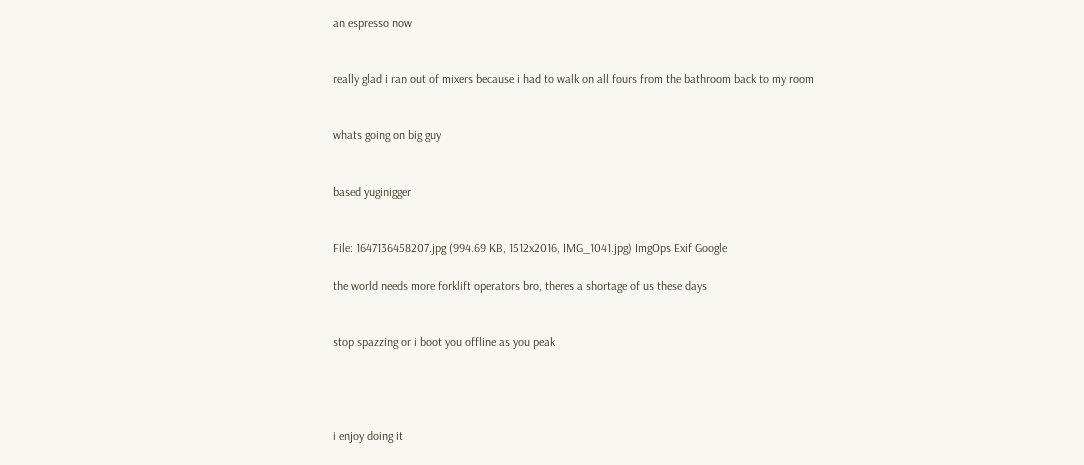an espresso now


really glad i ran out of mixers because i had to walk on all fours from the bathroom back to my room


whats going on big guy


based yuginigger


File: 1647136458207.jpg (994.69 KB, 1512x2016, IMG_1041.jpg) ImgOps Exif Google

the world needs more forklift operators bro, theres a shortage of us these days


stop spazzing or i boot you offline as you peak




i enjoy doing it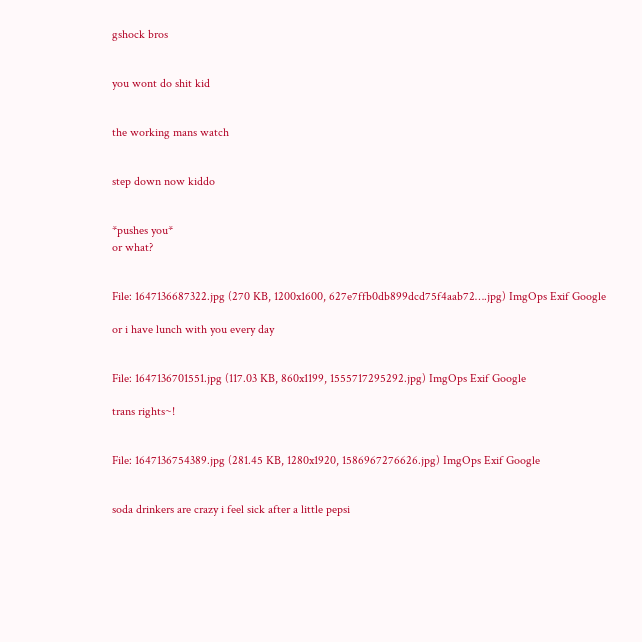gshock bros


you wont do shit kid


the working mans watch


step down now kiddo


*pushes you*
or what?


File: 1647136687322.jpg (270 KB, 1200x1600, 627e7ffb0db899dcd75f4aab72….jpg) ImgOps Exif Google

or i have lunch with you every day


File: 1647136701551.jpg (117.03 KB, 860x1199, 1555717295292.jpg) ImgOps Exif Google

trans rights~!


File: 1647136754389.jpg (281.45 KB, 1280x1920, 1586967276626.jpg) ImgOps Exif Google


soda drinkers are crazy i feel sick after a little pepsi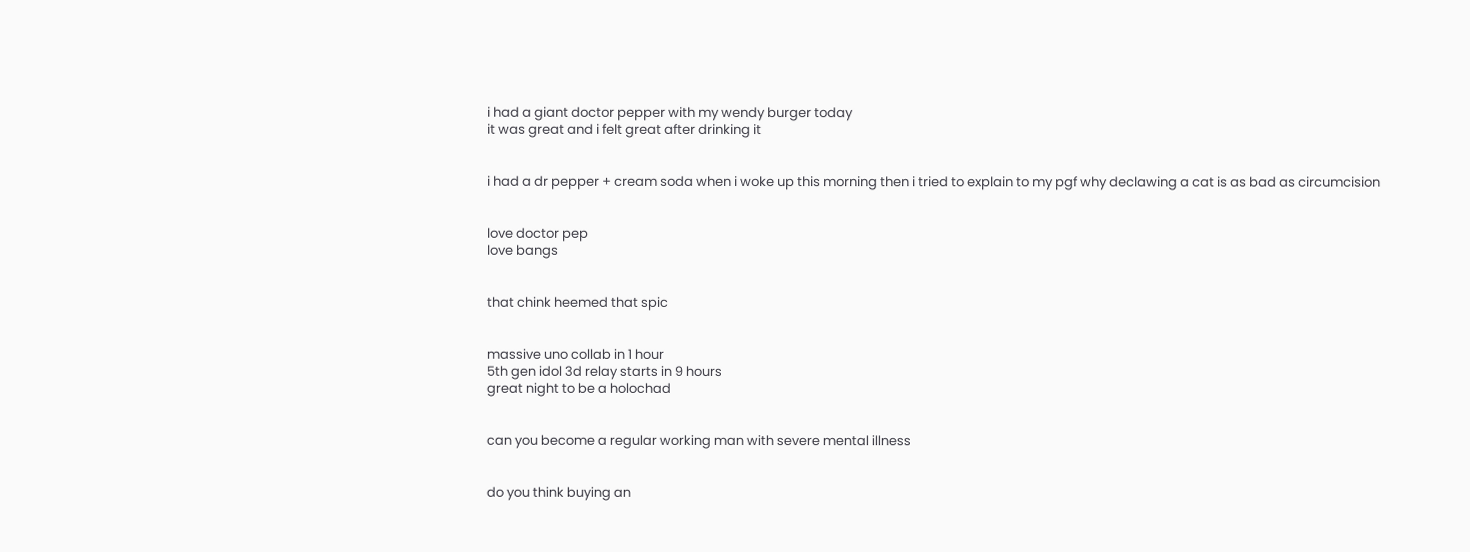i had a giant doctor pepper with my wendy burger today
it was great and i felt great after drinking it


i had a dr pepper + cream soda when i woke up this morning then i tried to explain to my pgf why declawing a cat is as bad as circumcision


love doctor pep
love bangs


that chink heemed that spic


massive uno collab in 1 hour
5th gen idol 3d relay starts in 9 hours
great night to be a holochad


can you become a regular working man with severe mental illness


do you think buying an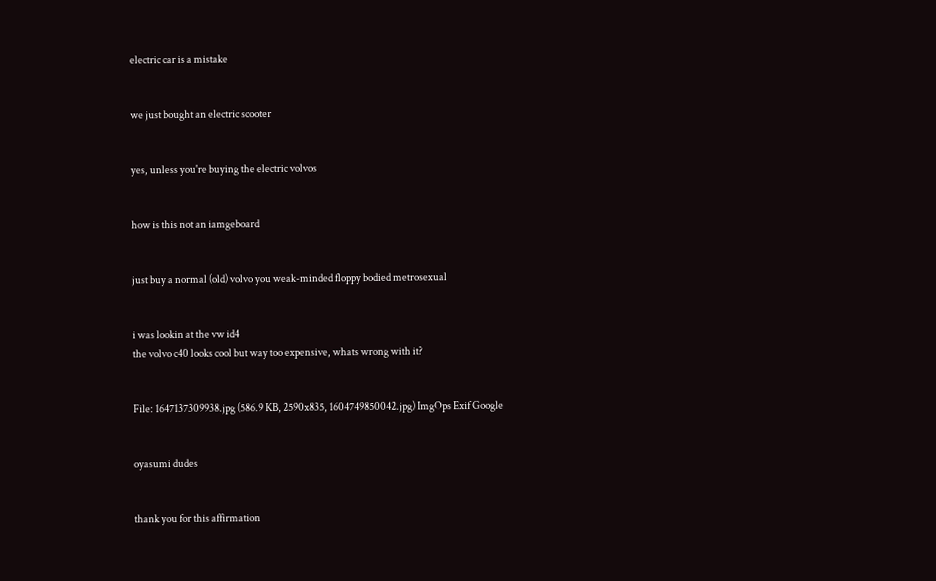electric car is a mistake


we just bought an electric scooter


yes, unless you're buying the electric volvos


how is this not an iamgeboard


just buy a normal (old) volvo you weak-minded floppy bodied metrosexual


i was lookin at the vw id4
the volvo c40 looks cool but way too expensive, whats wrong with it?


File: 1647137309938.jpg (586.9 KB, 2590x835, 1604749850042.jpg) ImgOps Exif Google


oyasumi dudes


thank you for this affirmation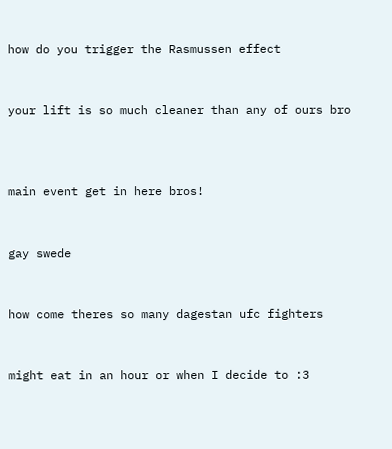how do you trigger the Rasmussen effect


your lift is so much cleaner than any of ours bro



main event get in here bros!


gay swede


how come theres so many dagestan ufc fighters


might eat in an hour or when I decide to :3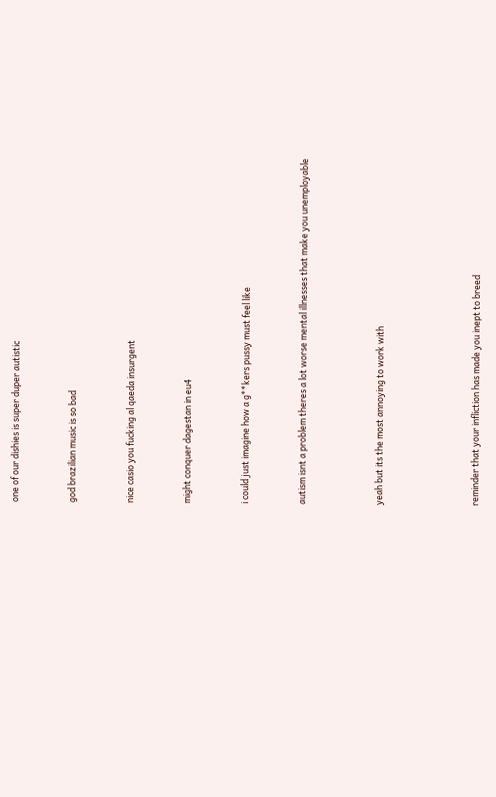one of our dishies is super duper autistic


god brazilian music is so bad


nice casio you fucking al qaeda insurgent


might conquer dagestan in eu4


i could just imagine how a g**kers pussy must feel like


autism isnt a problem theres a lot worse mental illnesses that make you unemployable



yeah but its the most annoying to work with




reminder that your infliction has made you inept to breed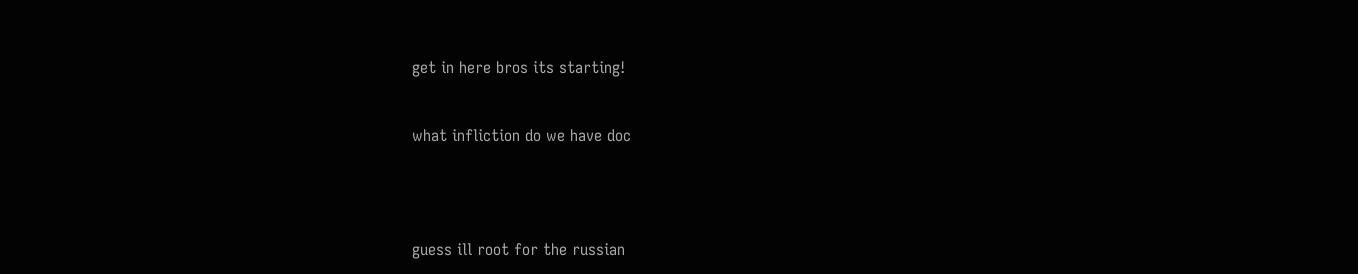get in here bros its starting!


what infliction do we have doc




guess ill root for the russian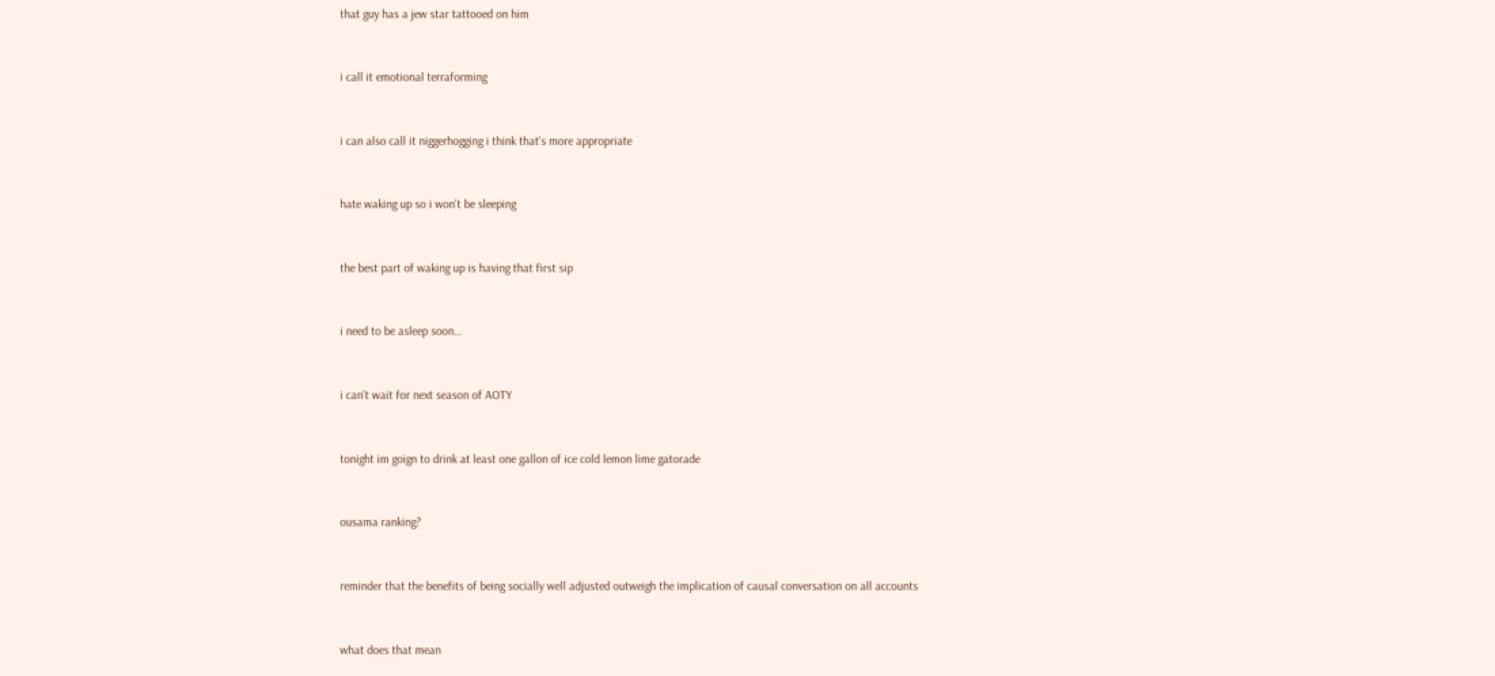that guy has a jew star tattooed on him


i call it emotional terraforming


i can also call it niggerhogging i think that's more appropriate


hate waking up so i won't be sleeping


the best part of waking up is having that first sip


i need to be asleep soon…


i can't wait for next season of AOTY


tonight im goign to drink at least one gallon of ice cold lemon lime gatorade


ousama ranking?


reminder that the benefits of being socially well adjusted outweigh the implication of causal conversation on all accounts


what does that mean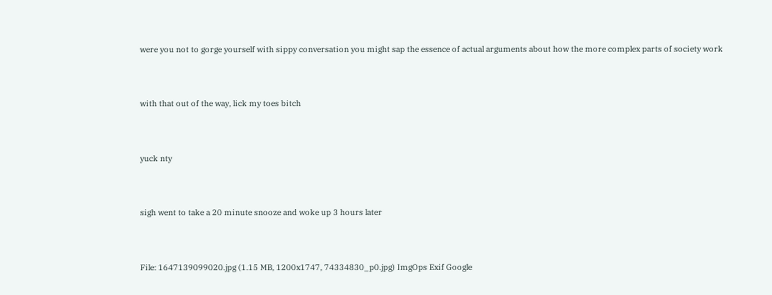were you not to gorge yourself with sippy conversation you might sap the essence of actual arguments about how the more complex parts of society work


with that out of the way, lick my toes bitch


yuck nty


sigh went to take a 20 minute snooze and woke up 3 hours later


File: 1647139099020.jpg (1.15 MB, 1200x1747, 74334830_p0.jpg) ImgOps Exif Google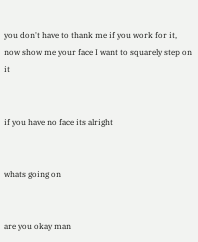you don't have to thank me if you work for it, now show me your face I want to squarely step on it


if you have no face its alright


whats going on


are you okay man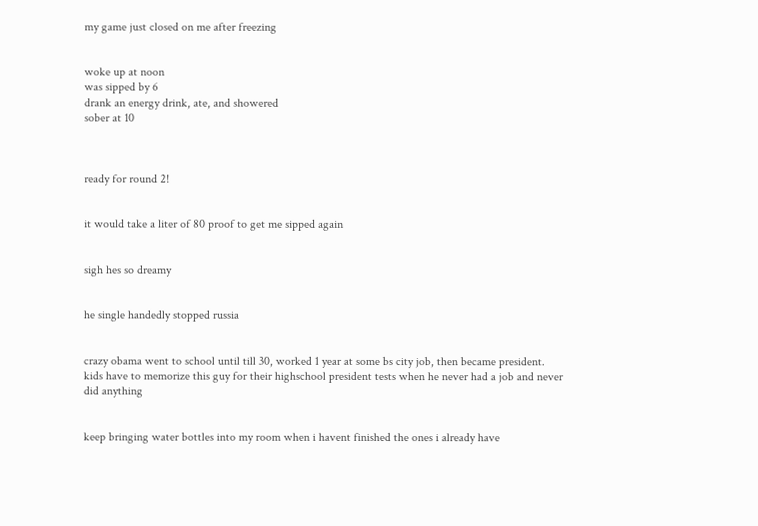my game just closed on me after freezing


woke up at noon
was sipped by 6
drank an energy drink, ate, and showered
sober at 10



ready for round 2!


it would take a liter of 80 proof to get me sipped again


sigh hes so dreamy


he single handedly stopped russia


crazy obama went to school until till 30, worked 1 year at some bs city job, then became president. kids have to memorize this guy for their highschool president tests when he never had a job and never did anything


keep bringing water bottles into my room when i havent finished the ones i already have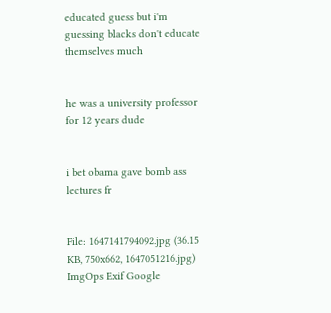educated guess but i'm guessing blacks don't educate themselves much


he was a university professor for 12 years dude


i bet obama gave bomb ass lectures fr


File: 1647141794092.jpg (36.15 KB, 750x662, 1647051216.jpg) ImgOps Exif Google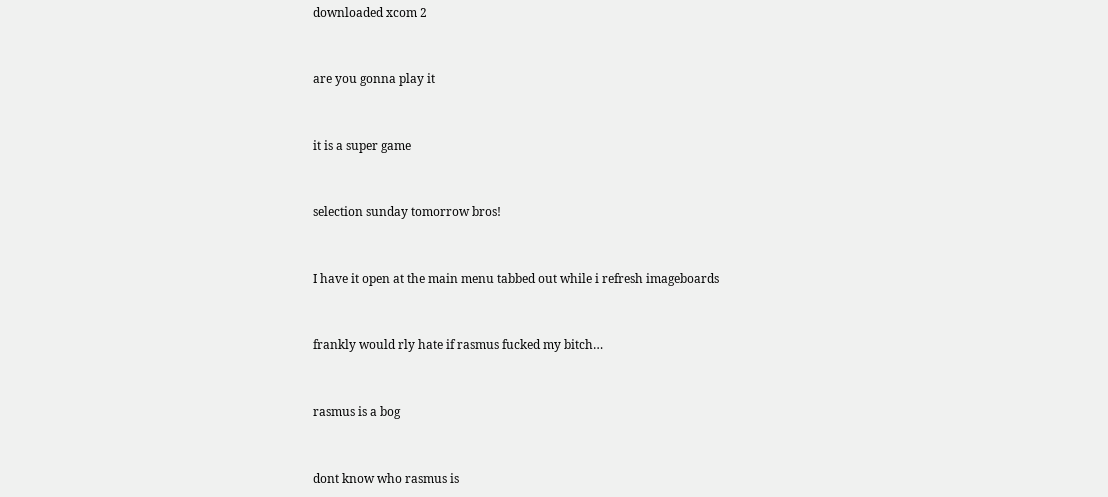downloaded xcom 2


are you gonna play it


it is a super game


selection sunday tomorrow bros!


I have it open at the main menu tabbed out while i refresh imageboards


frankly would rly hate if rasmus fucked my bitch…


rasmus is a bog


dont know who rasmus is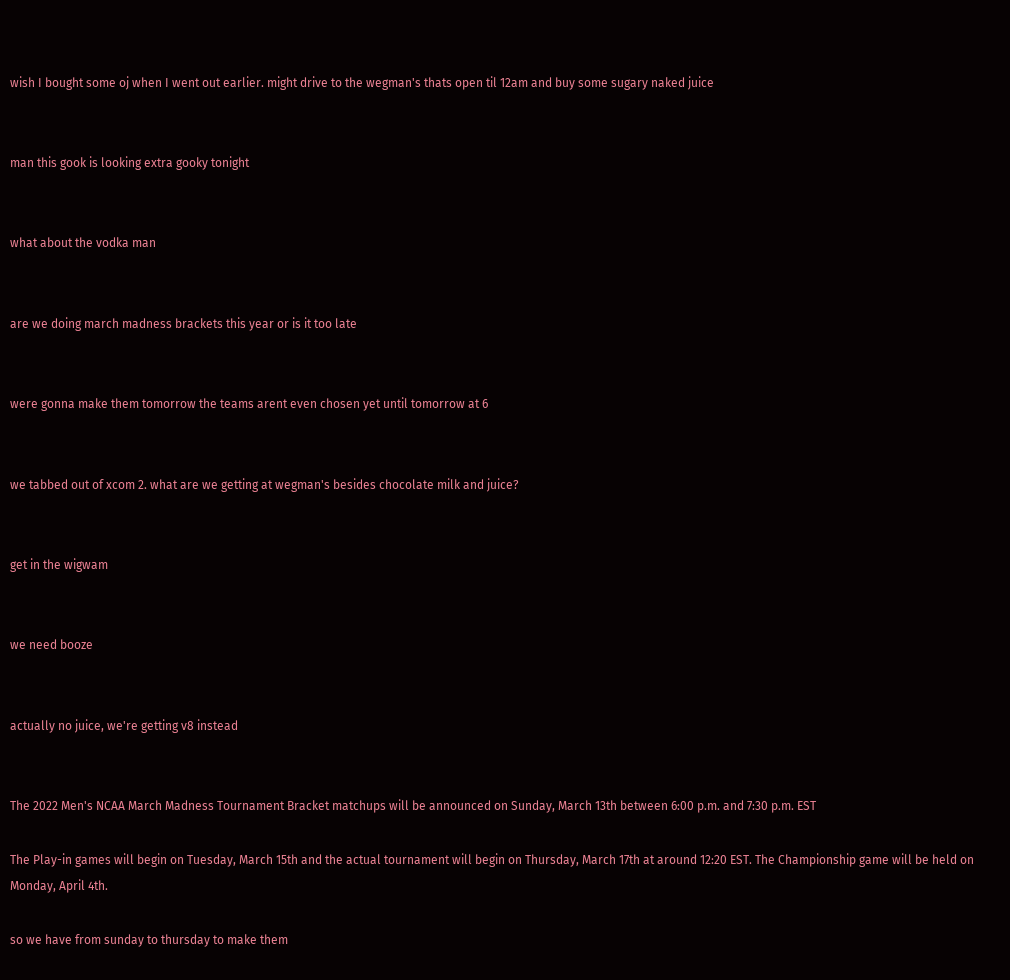wish I bought some oj when I went out earlier. might drive to the wegman's thats open til 12am and buy some sugary naked juice


man this gook is looking extra gooky tonight


what about the vodka man


are we doing march madness brackets this year or is it too late


were gonna make them tomorrow the teams arent even chosen yet until tomorrow at 6


we tabbed out of xcom 2. what are we getting at wegman's besides chocolate milk and juice?


get in the wigwam


we need booze


actually no juice, we're getting v8 instead


The 2022 Men's NCAA March Madness Tournament Bracket matchups will be announced on Sunday, March 13th between 6:00 p.m. and 7:30 p.m. EST

The Play-in games will begin on Tuesday, March 15th and the actual tournament will begin on Thursday, March 17th at around 12:20 EST. The Championship game will be held on Monday, April 4th.

so we have from sunday to thursday to make them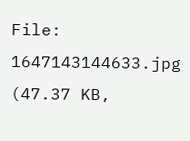File: 1647143144633.jpg (47.37 KB,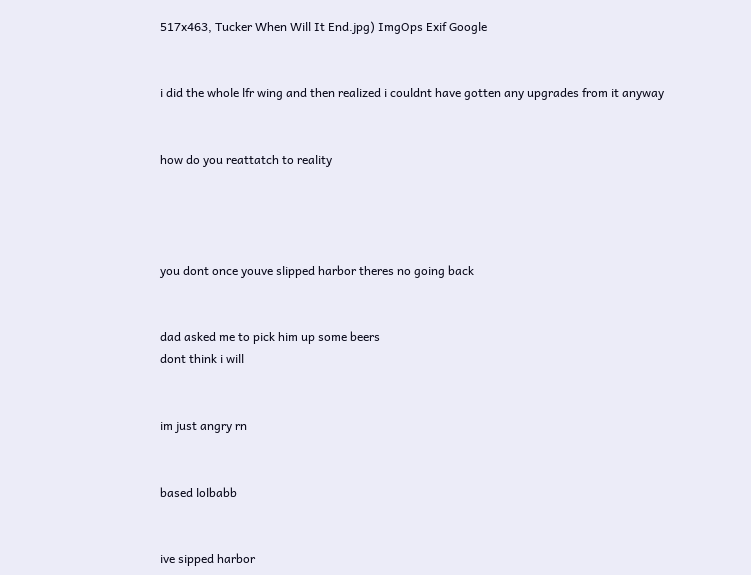517x463, Tucker When Will It End.jpg) ImgOps Exif Google


i did the whole lfr wing and then realized i couldnt have gotten any upgrades from it anyway


how do you reattatch to reality




you dont once youve slipped harbor theres no going back


dad asked me to pick him up some beers
dont think i will


im just angry rn


based lolbabb


ive sipped harbor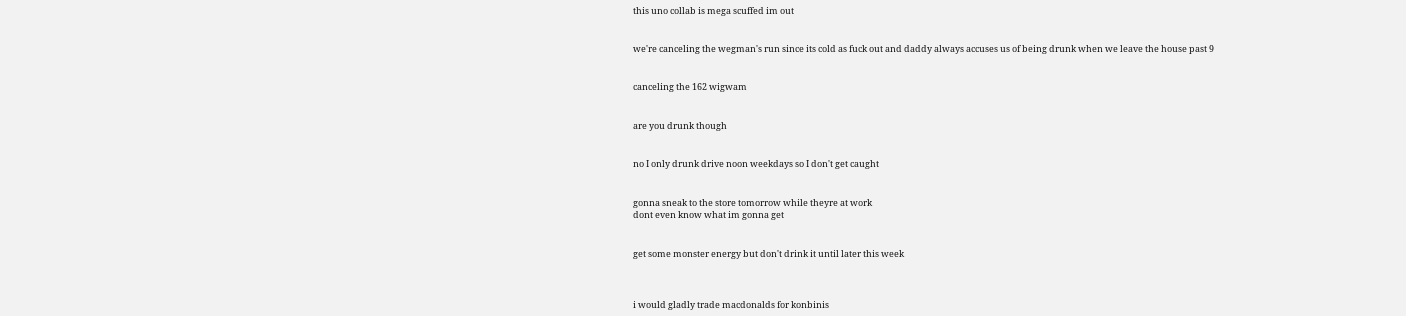this uno collab is mega scuffed im out


we're canceling the wegman's run since its cold as fuck out and daddy always accuses us of being drunk when we leave the house past 9


canceling the 162 wigwam


are you drunk though


no I only drunk drive noon weekdays so I don't get caught


gonna sneak to the store tomorrow while theyre at work
dont even know what im gonna get


get some monster energy but don't drink it until later this week



i would gladly trade macdonalds for konbinis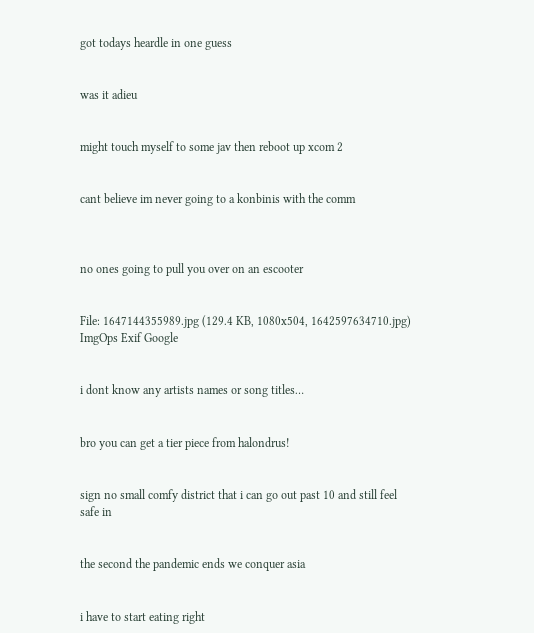got todays heardle in one guess


was it adieu


might touch myself to some jav then reboot up xcom 2


cant believe im never going to a konbinis with the comm



no ones going to pull you over on an escooter


File: 1647144355989.jpg (129.4 KB, 1080x504, 1642597634710.jpg) ImgOps Exif Google


i dont know any artists names or song titles…


bro you can get a tier piece from halondrus!


sign no small comfy district that i can go out past 10 and still feel safe in


the second the pandemic ends we conquer asia


i have to start eating right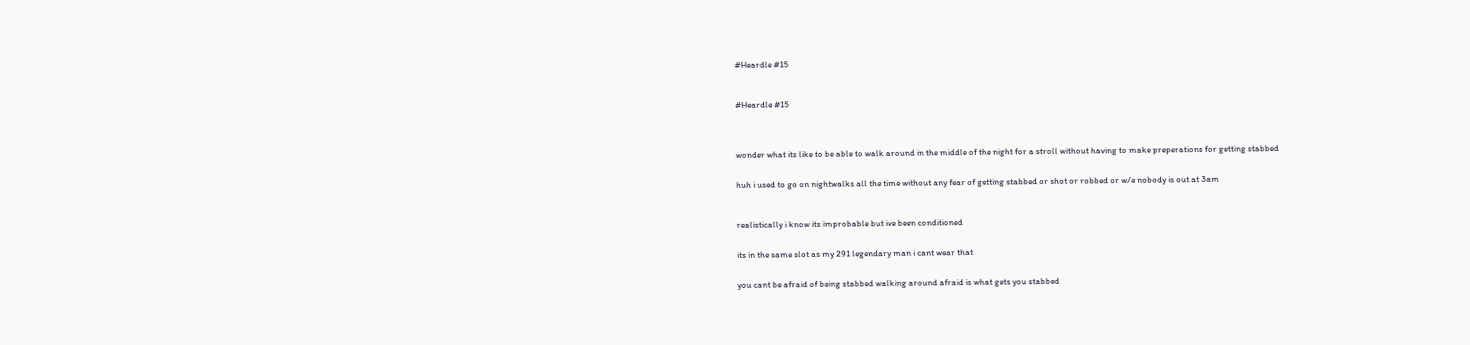#Heardle #15



#Heardle #15




wonder what its like to be able to walk around in the middle of the night for a stroll without having to make preperations for getting stabbed


huh i used to go on nightwalks all the time without any fear of getting stabbed or shot or robbed or w/e nobody is out at 3am



realistically i know its improbable but ive been conditioned


its in the same slot as my 291 legendary man i cant wear that


you cant be afraid of being stabbed walking around afraid is what gets you stabbed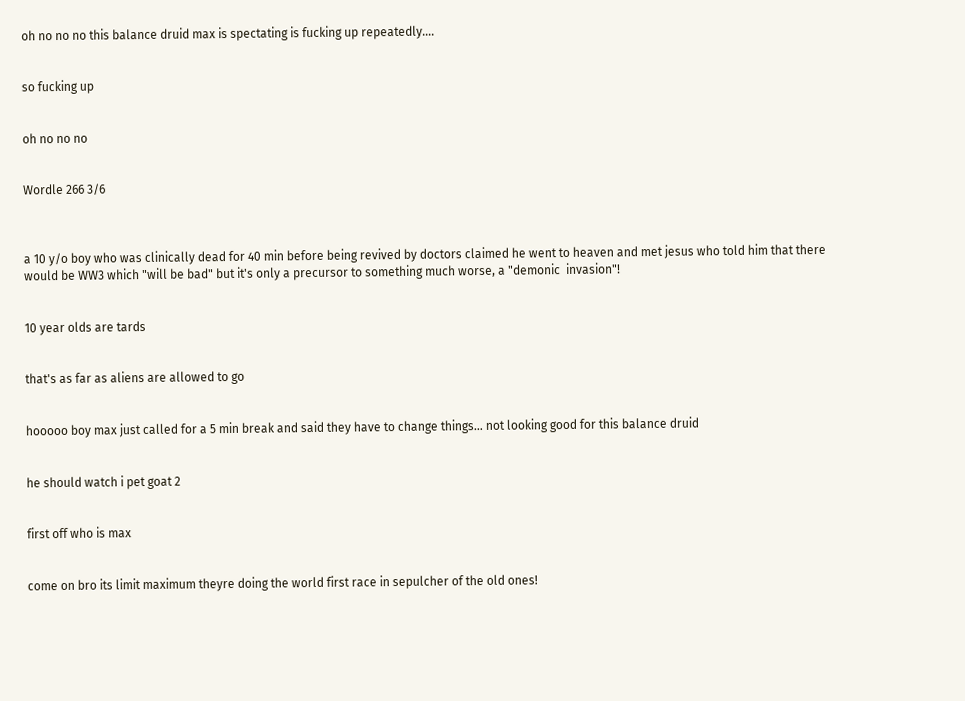oh no no no this balance druid max is spectating is fucking up repeatedly….


so fucking up


oh no no no


Wordle 266 3/6



a 10 y/o boy who was clinically dead for 40 min before being revived by doctors claimed he went to heaven and met jesus who told him that there would be WW3 which "will be bad" but it's only a precursor to something much worse, a "demonic  invasion"!


10 year olds are tards


that's as far as aliens are allowed to go


hooooo boy max just called for a 5 min break and said they have to change things… not looking good for this balance druid


he should watch i pet goat 2


first off who is max


come on bro its limit maximum theyre doing the world first race in sepulcher of the old ones!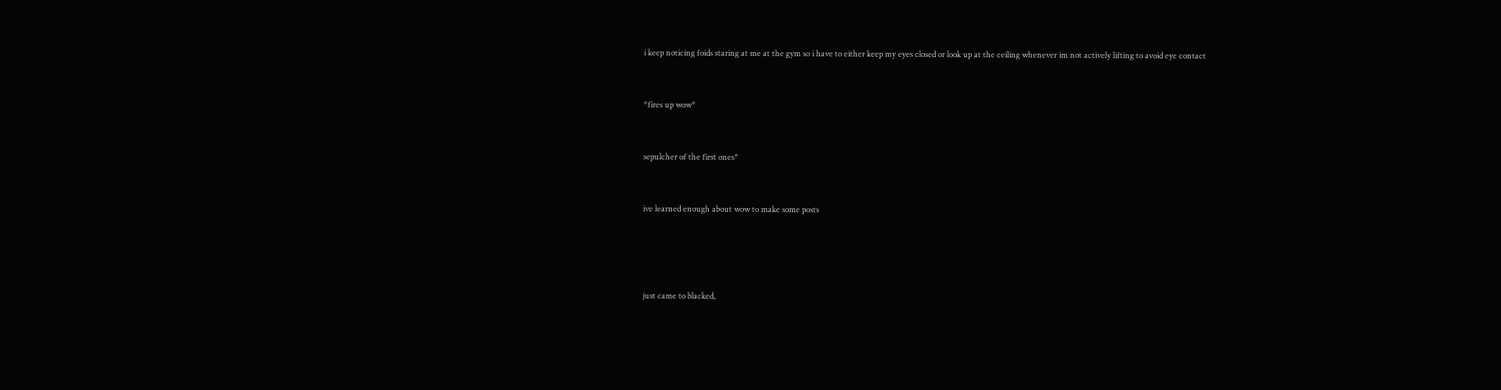i keep noticing foids staring at me at the gym so i have to either keep my eyes closed or look up at the ceiling whenever im not actively lifting to avoid eye contact


*fires up wow*


sepulcher of the first ones*


ive learned enough about wow to make some posts




just came to blacked,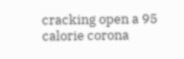cracking open a 95 calorie corona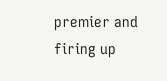premier and firing up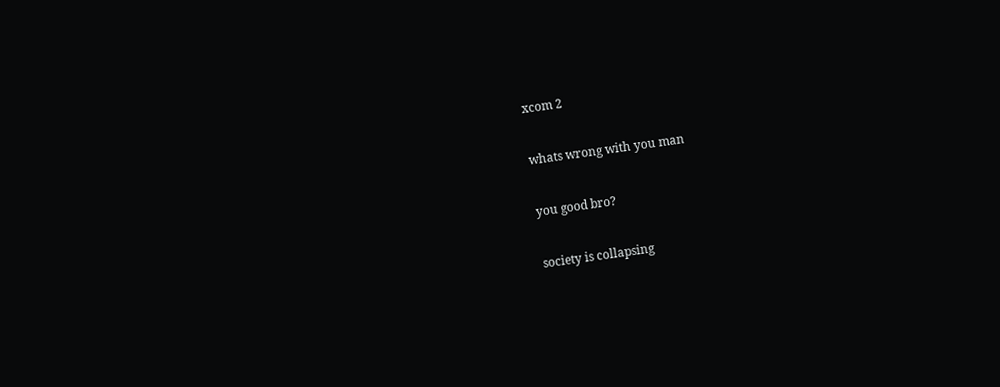xcom 2


whats wrong with you man


you good bro?


society is collapsing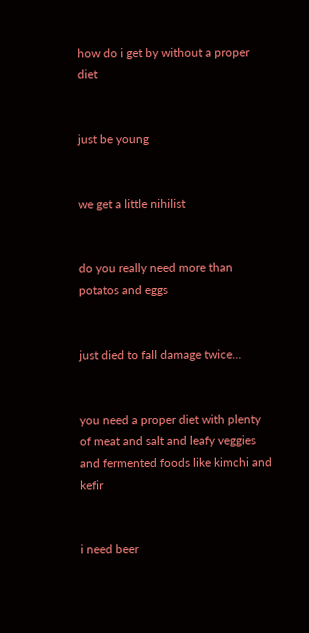how do i get by without a proper diet


just be young


we get a little nihilist


do you really need more than potatos and eggs


just died to fall damage twice…


you need a proper diet with plenty of meat and salt and leafy veggies and fermented foods like kimchi and kefir


i need beer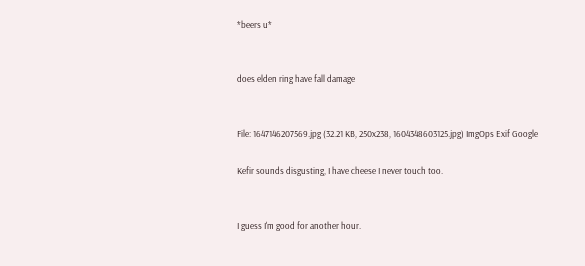*beers u*


does elden ring have fall damage


File: 1647146207569.jpg (32.21 KB, 250x238, 1604348603125.jpg) ImgOps Exif Google

Kefir sounds disgusting, I have cheese I never touch too.


I guess I'm good for another hour.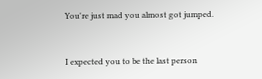You're just mad you almost got jumped.


I expected you to be the last person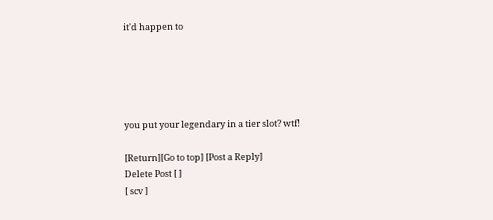it'd happen to





you put your legendary in a tier slot? wtf!

[Return][Go to top] [Post a Reply]
Delete Post [ ]
[ scv ]